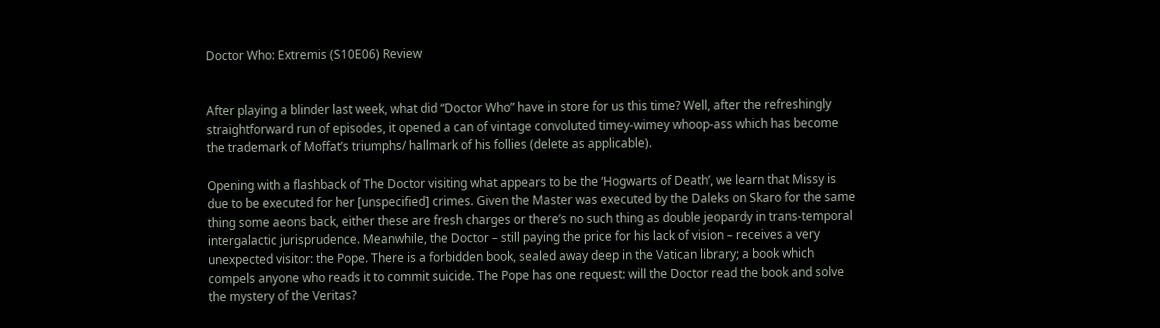Doctor Who: Extremis (S10E06) Review


After playing a blinder last week, what did “Doctor Who” have in store for us this time? Well, after the refreshingly straightforward run of episodes, it opened a can of vintage convoluted timey-wimey whoop-ass which has become the trademark of Moffat’s triumphs/ hallmark of his follies (delete as applicable).

Opening with a flashback of The Doctor visiting what appears to be the ‘Hogwarts of Death’, we learn that Missy is due to be executed for her [unspecified] crimes. Given the Master was executed by the Daleks on Skaro for the same thing some aeons back, either these are fresh charges or there’s no such thing as double jeopardy in trans-temporal intergalactic jurisprudence. Meanwhile, the Doctor – still paying the price for his lack of vision – receives a very unexpected visitor: the Pope. There is a forbidden book, sealed away deep in the Vatican library; a book which compels anyone who reads it to commit suicide. The Pope has one request: will the Doctor read the book and solve the mystery of the Veritas?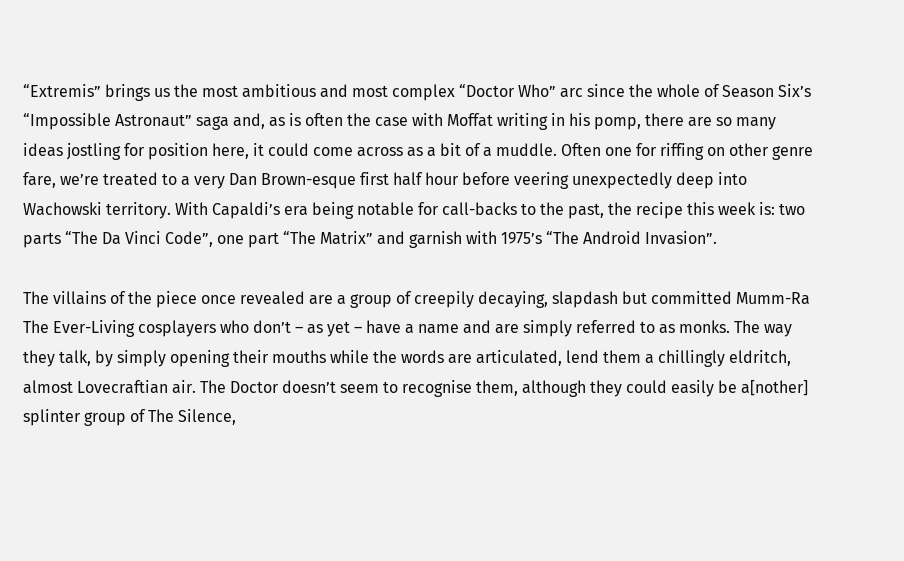“Extremis” brings us the most ambitious and most complex “Doctor Who” arc since the whole of Season Six’s “Impossible Astronaut” saga and, as is often the case with Moffat writing in his pomp, there are so many ideas jostling for position here, it could come across as a bit of a muddle. Often one for riffing on other genre fare, we’re treated to a very Dan Brown-esque first half hour before veering unexpectedly deep into Wachowski territory. With Capaldi’s era being notable for call-backs to the past, the recipe this week is: two parts “The Da Vinci Code”, one part “The Matrix” and garnish with 1975’s “The Android Invasion”.

The villains of the piece once revealed are a group of creepily decaying, slapdash but committed Mumm-Ra The Ever-Living cosplayers who don’t – as yet – have a name and are simply referred to as monks. The way they talk, by simply opening their mouths while the words are articulated, lend them a chillingly eldritch, almost Lovecraftian air. The Doctor doesn’t seem to recognise them, although they could easily be a[nother] splinter group of The Silence,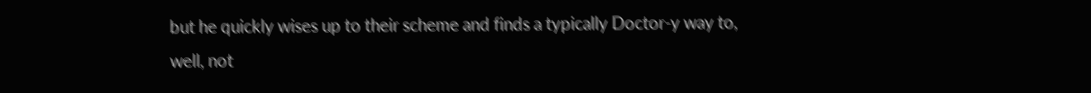but he quickly wises up to their scheme and finds a typically Doctor-y way to, well, not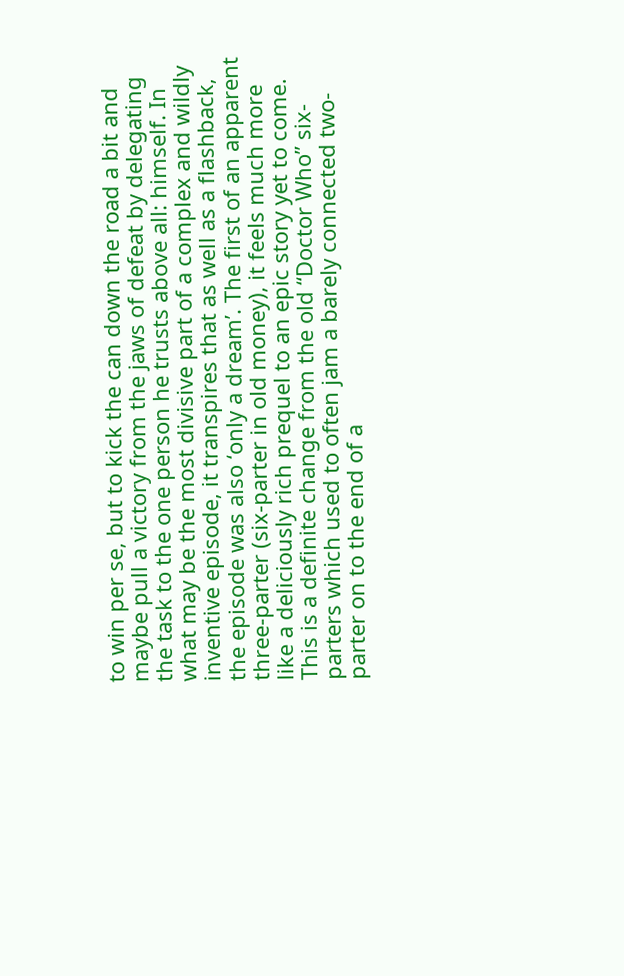to win per se, but to kick the can down the road a bit and maybe pull a victory from the jaws of defeat by delegating the task to the one person he trusts above all: himself. In what may be the most divisive part of a complex and wildly inventive episode, it transpires that as well as a flashback, the episode was also ‘only a dream’. The first of an apparent three-parter (six-parter in old money), it feels much more like a deliciously rich prequel to an epic story yet to come. This is a definite change from the old “Doctor Who” six-parters which used to often jam a barely connected two-parter on to the end of a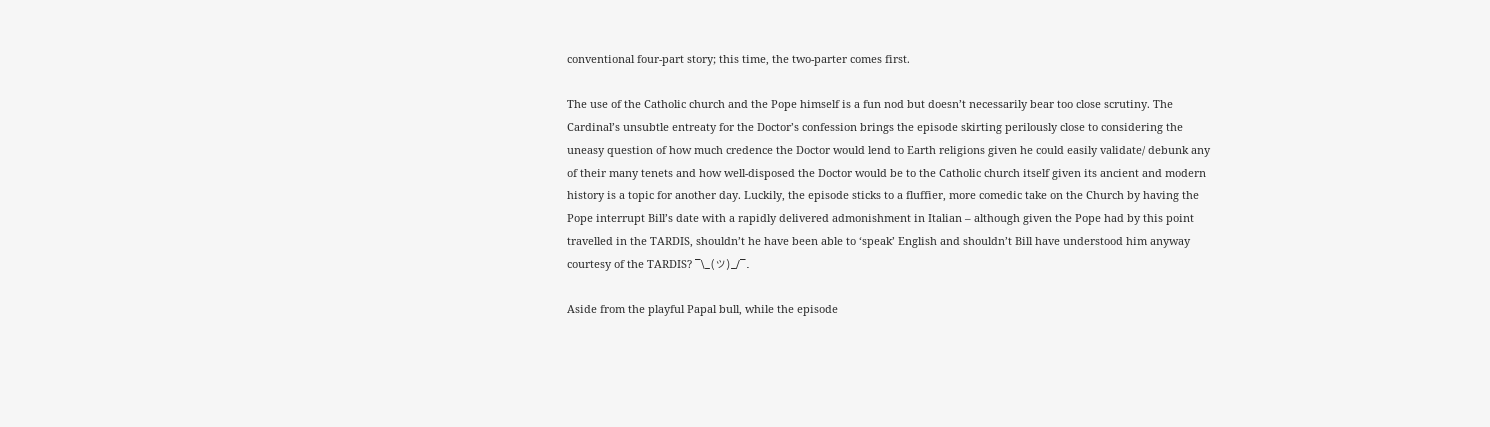conventional four-part story; this time, the two-parter comes first.

The use of the Catholic church and the Pope himself is a fun nod but doesn’t necessarily bear too close scrutiny. The Cardinal’s unsubtle entreaty for the Doctor’s confession brings the episode skirting perilously close to considering the uneasy question of how much credence the Doctor would lend to Earth religions given he could easily validate/ debunk any of their many tenets and how well-disposed the Doctor would be to the Catholic church itself given its ancient and modern history is a topic for another day. Luckily, the episode sticks to a fluffier, more comedic take on the Church by having the Pope interrupt Bill’s date with a rapidly delivered admonishment in Italian – although given the Pope had by this point travelled in the TARDIS, shouldn’t he have been able to ‘speak’ English and shouldn’t Bill have understood him anyway courtesy of the TARDIS? ¯\_(ツ)_/¯.

Aside from the playful Papal bull, while the episode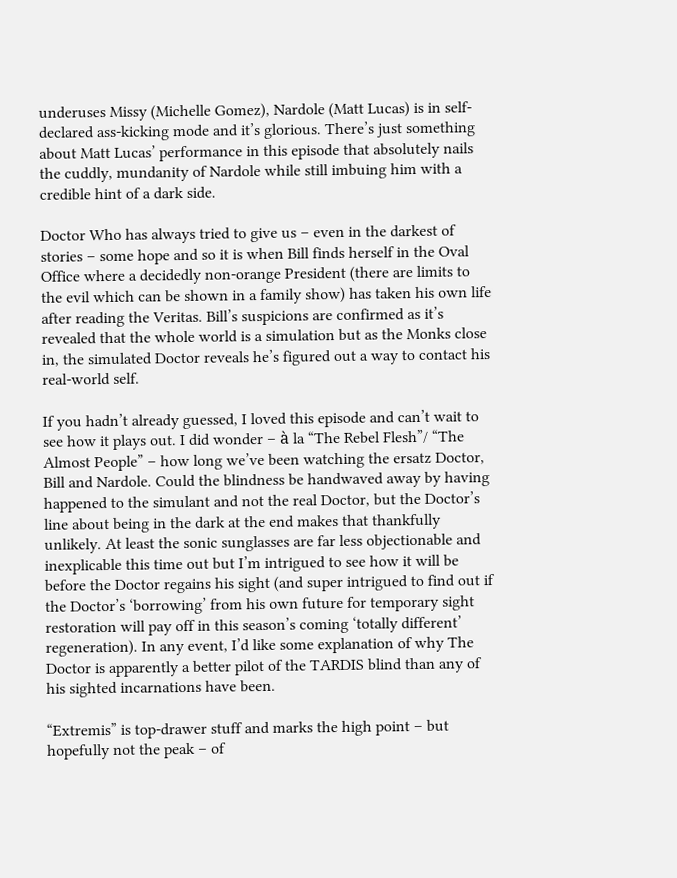underuses Missy (Michelle Gomez), Nardole (Matt Lucas) is in self-declared ass-kicking mode and it’s glorious. There’s just something about Matt Lucas’ performance in this episode that absolutely nails the cuddly, mundanity of Nardole while still imbuing him with a credible hint of a dark side.

Doctor Who has always tried to give us – even in the darkest of stories – some hope and so it is when Bill finds herself in the Oval Office where a decidedly non-orange President (there are limits to the evil which can be shown in a family show) has taken his own life after reading the Veritas. Bill’s suspicions are confirmed as it’s revealed that the whole world is a simulation but as the Monks close in, the simulated Doctor reveals he’s figured out a way to contact his real-world self.

If you hadn’t already guessed, I loved this episode and can’t wait to see how it plays out. I did wonder – à la “The Rebel Flesh”/ “The Almost People” – how long we’ve been watching the ersatz Doctor, Bill and Nardole. Could the blindness be handwaved away by having happened to the simulant and not the real Doctor, but the Doctor’s line about being in the dark at the end makes that thankfully unlikely. At least the sonic sunglasses are far less objectionable and inexplicable this time out but I’m intrigued to see how it will be before the Doctor regains his sight (and super intrigued to find out if the Doctor’s ‘borrowing’ from his own future for temporary sight restoration will pay off in this season’s coming ‘totally different’ regeneration). In any event, I’d like some explanation of why The Doctor is apparently a better pilot of the TARDIS blind than any of his sighted incarnations have been.

“Extremis” is top-drawer stuff and marks the high point – but hopefully not the peak – of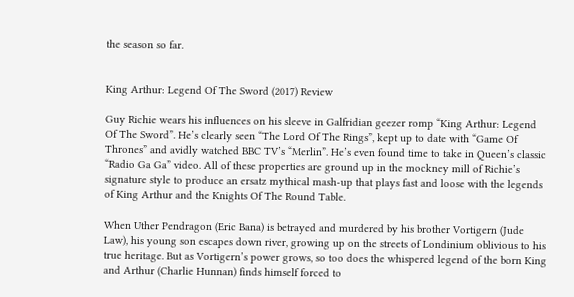the season so far.


King Arthur: Legend Of The Sword (2017) Review

Guy Richie wears his influences on his sleeve in Galfridian geezer romp “King Arthur: Legend Of The Sword”. He’s clearly seen “The Lord Of The Rings”, kept up to date with “Game Of Thrones” and avidly watched BBC TV’s “Merlin”. He’s even found time to take in Queen’s classic “Radio Ga Ga” video. All of these properties are ground up in the mockney mill of Richie’s signature style to produce an ersatz mythical mash-up that plays fast and loose with the legends of King Arthur and the Knights Of The Round Table.

When Uther Pendragon (Eric Bana) is betrayed and murdered by his brother Vortigern (Jude Law), his young son escapes down river, growing up on the streets of Londinium oblivious to his true heritage. But as Vortigern’s power grows, so too does the whispered legend of the born King and Arthur (Charlie Hunnan) finds himself forced to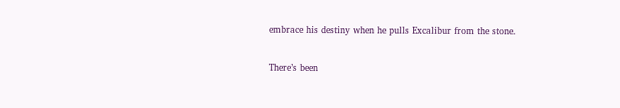embrace his destiny when he pulls Excalibur from the stone.

There’s been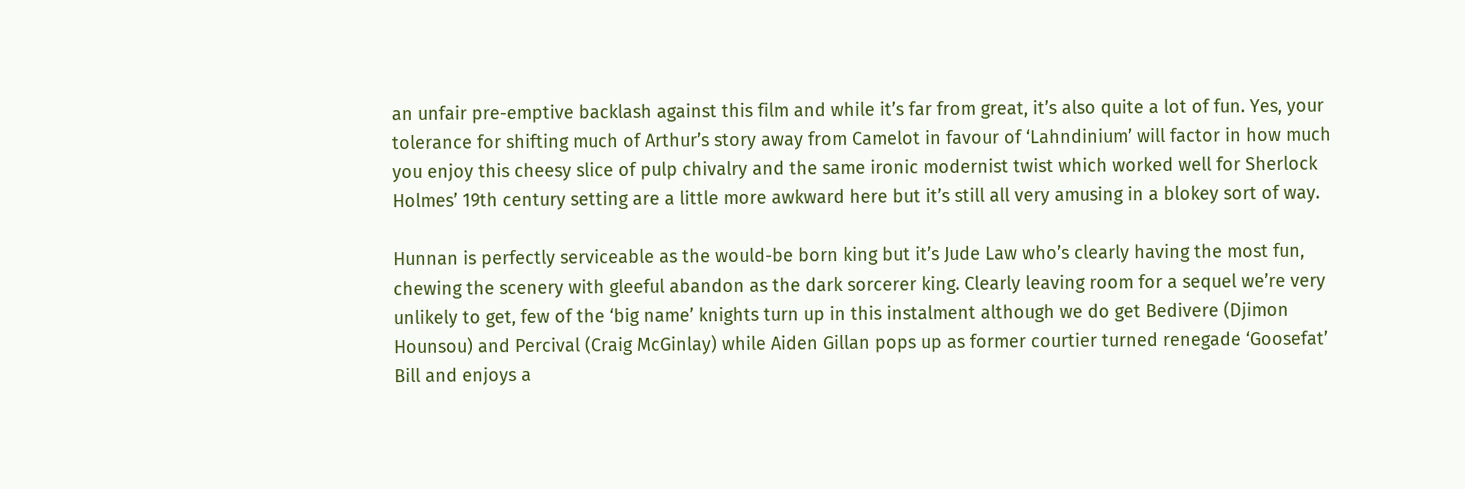an unfair pre-emptive backlash against this film and while it’s far from great, it’s also quite a lot of fun. Yes, your tolerance for shifting much of Arthur’s story away from Camelot in favour of ‘Lahndinium’ will factor in how much you enjoy this cheesy slice of pulp chivalry and the same ironic modernist twist which worked well for Sherlock Holmes’ 19th century setting are a little more awkward here but it’s still all very amusing in a blokey sort of way.

Hunnan is perfectly serviceable as the would-be born king but it’s Jude Law who’s clearly having the most fun, chewing the scenery with gleeful abandon as the dark sorcerer king. Clearly leaving room for a sequel we’re very unlikely to get, few of the ‘big name’ knights turn up in this instalment although we do get Bedivere (Djimon Hounsou) and Percival (Craig McGinlay) while Aiden Gillan pops up as former courtier turned renegade ‘Goosefat’ Bill and enjoys a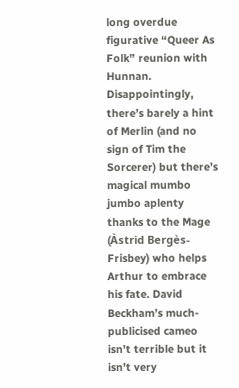long overdue figurative “Queer As Folk” reunion with Hunnan. Disappointingly, there’s barely a hint of Merlin (and no sign of Tim the Sorcerer) but there’s magical mumbo jumbo aplenty thanks to the Mage (Àstrid Bergès-Frisbey) who helps Arthur to embrace his fate. David Beckham’s much-publicised cameo isn’t terrible but it isn’t very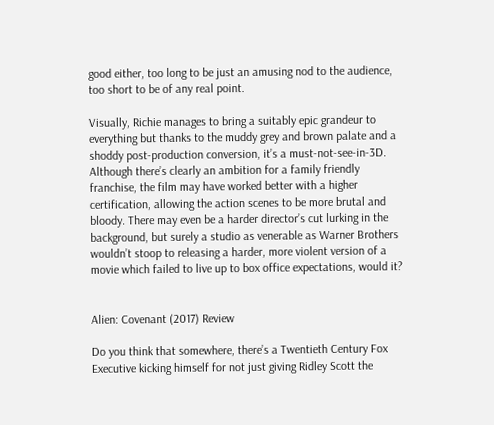good either, too long to be just an amusing nod to the audience, too short to be of any real point.

Visually, Richie manages to bring a suitably epic grandeur to everything but thanks to the muddy grey and brown palate and a shoddy post-production conversion, it’s a must-not-see-in-3D. Although there’s clearly an ambition for a family friendly franchise, the film may have worked better with a higher certification, allowing the action scenes to be more brutal and bloody. There may even be a harder director’s cut lurking in the background, but surely a studio as venerable as Warner Brothers wouldn’t stoop to releasing a harder, more violent version of a movie which failed to live up to box office expectations, would it?


Alien: Covenant (2017) Review

Do you think that somewhere, there’s a Twentieth Century Fox Executive kicking himself for not just giving Ridley Scott the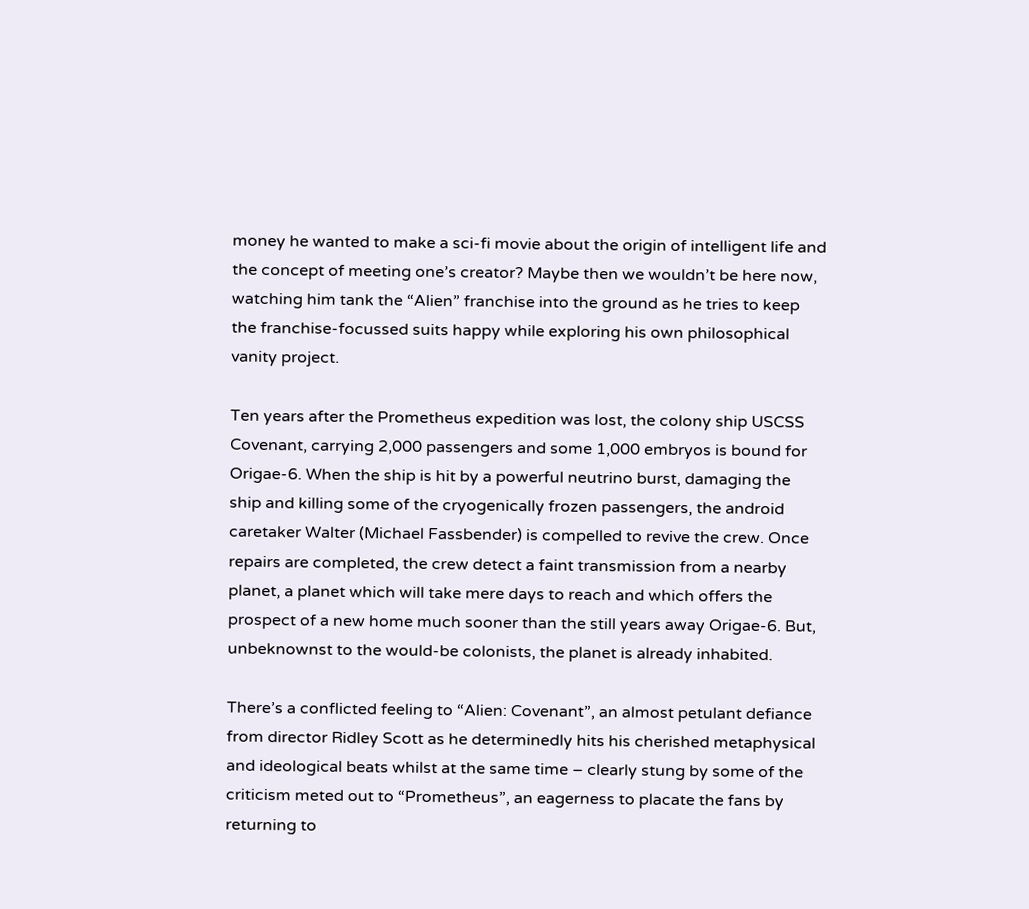money he wanted to make a sci-fi movie about the origin of intelligent life and the concept of meeting one’s creator? Maybe then we wouldn’t be here now, watching him tank the “Alien” franchise into the ground as he tries to keep the franchise-focussed suits happy while exploring his own philosophical vanity project.

Ten years after the Prometheus expedition was lost, the colony ship USCSS Covenant, carrying 2,000 passengers and some 1,000 embryos is bound for Origae-6. When the ship is hit by a powerful neutrino burst, damaging the ship and killing some of the cryogenically frozen passengers, the android caretaker Walter (Michael Fassbender) is compelled to revive the crew. Once repairs are completed, the crew detect a faint transmission from a nearby planet, a planet which will take mere days to reach and which offers the prospect of a new home much sooner than the still years away Origae-6. But, unbeknownst to the would-be colonists, the planet is already inhabited.

There’s a conflicted feeling to “Alien: Covenant”, an almost petulant defiance from director Ridley Scott as he determinedly hits his cherished metaphysical and ideological beats whilst at the same time – clearly stung by some of the criticism meted out to “Prometheus”, an eagerness to placate the fans by returning to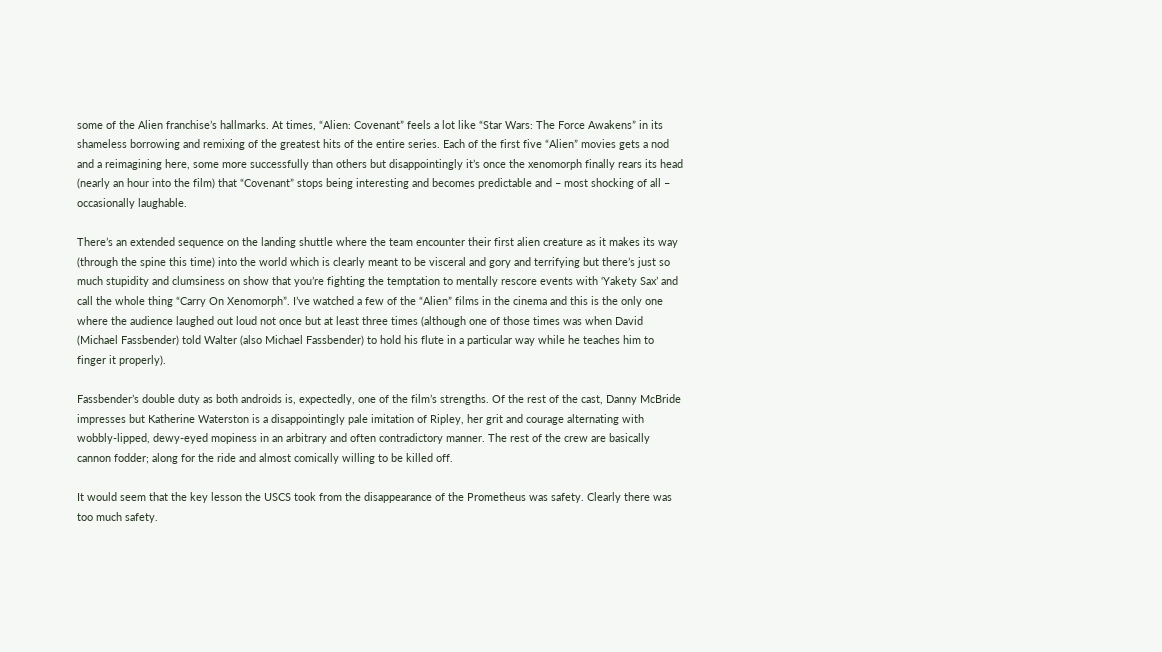some of the Alien franchise’s hallmarks. At times, “Alien: Covenant” feels a lot like “Star Wars: The Force Awakens” in its shameless borrowing and remixing of the greatest hits of the entire series. Each of the first five “Alien” movies gets a nod and a reimagining here, some more successfully than others but disappointingly it’s once the xenomorph finally rears its head (nearly an hour into the film) that “Covenant” stops being interesting and becomes predictable and – most shocking of all – occasionally laughable.

There’s an extended sequence on the landing shuttle where the team encounter their first alien creature as it makes its way (through the spine this time) into the world which is clearly meant to be visceral and gory and terrifying but there’s just so much stupidity and clumsiness on show that you’re fighting the temptation to mentally rescore events with ‘Yakety Sax’ and call the whole thing “Carry On Xenomorph”. I’ve watched a few of the “Alien” films in the cinema and this is the only one where the audience laughed out loud not once but at least three times (although one of those times was when David (Michael Fassbender) told Walter (also Michael Fassbender) to hold his flute in a particular way while he teaches him to finger it properly).

Fassbender’s double duty as both androids is, expectedly, one of the film’s strengths. Of the rest of the cast, Danny McBride impresses but Katherine Waterston is a disappointingly pale imitation of Ripley, her grit and courage alternating with wobbly-lipped, dewy-eyed mopiness in an arbitrary and often contradictory manner. The rest of the crew are basically cannon fodder; along for the ride and almost comically willing to be killed off.

It would seem that the key lesson the USCS took from the disappearance of the Prometheus was safety. Clearly there was too much safety.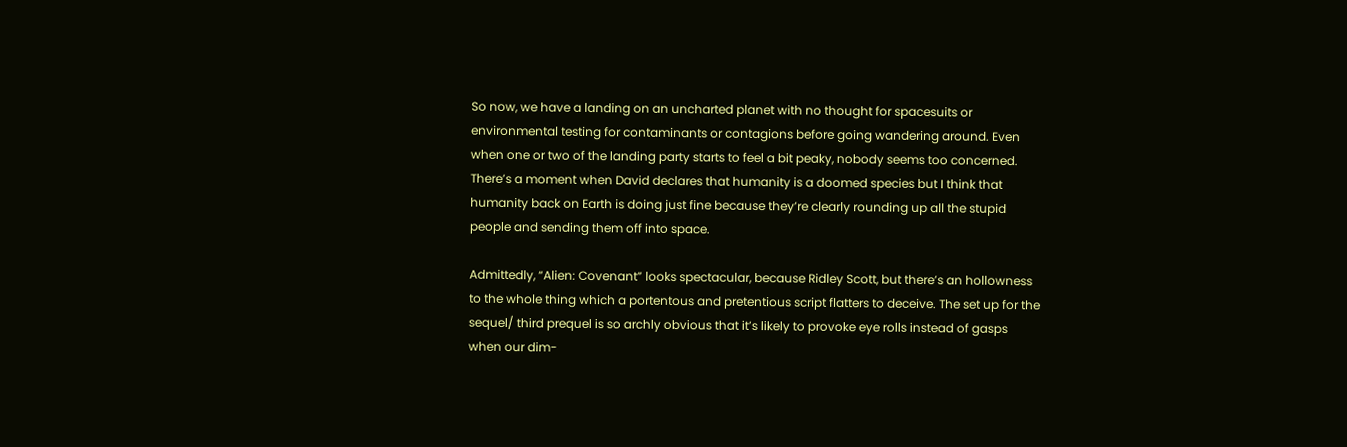So now, we have a landing on an uncharted planet with no thought for spacesuits or environmental testing for contaminants or contagions before going wandering around. Even when one or two of the landing party starts to feel a bit peaky, nobody seems too concerned. There’s a moment when David declares that humanity is a doomed species but I think that humanity back on Earth is doing just fine because they’re clearly rounding up all the stupid people and sending them off into space.

Admittedly, “Alien: Covenant” looks spectacular, because Ridley Scott, but there’s an hollowness to the whole thing which a portentous and pretentious script flatters to deceive. The set up for the sequel/ third prequel is so archly obvious that it’s likely to provoke eye rolls instead of gasps when our dim-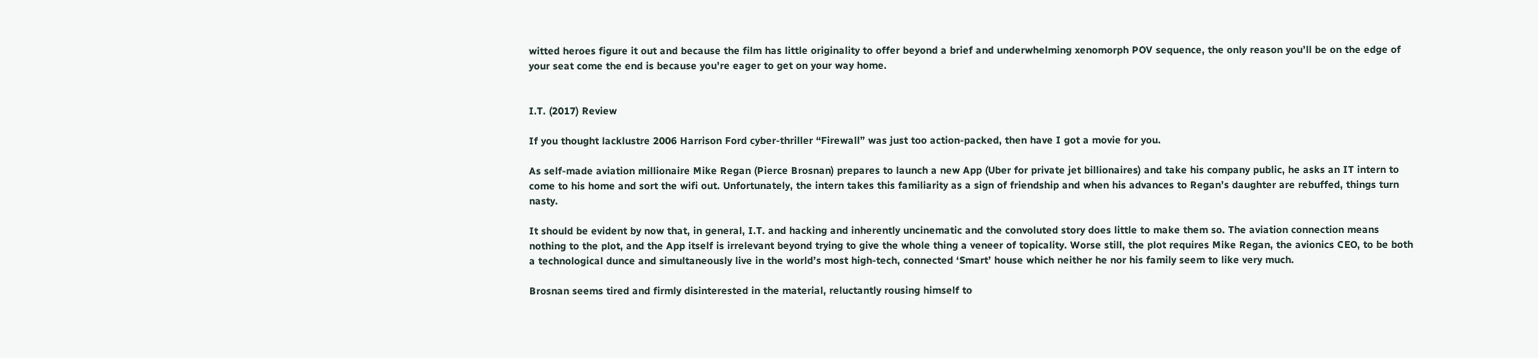witted heroes figure it out and because the film has little originality to offer beyond a brief and underwhelming xenomorph POV sequence, the only reason you’ll be on the edge of your seat come the end is because you’re eager to get on your way home.


I.T. (2017) Review

If you thought lacklustre 2006 Harrison Ford cyber-thriller “Firewall” was just too action-packed, then have I got a movie for you.

As self-made aviation millionaire Mike Regan (Pierce Brosnan) prepares to launch a new App (Uber for private jet billionaires) and take his company public, he asks an IT intern to come to his home and sort the wifi out. Unfortunately, the intern takes this familiarity as a sign of friendship and when his advances to Regan’s daughter are rebuffed, things turn nasty.

It should be evident by now that, in general, I.T. and hacking and inherently uncinematic and the convoluted story does little to make them so. The aviation connection means nothing to the plot, and the App itself is irrelevant beyond trying to give the whole thing a veneer of topicality. Worse still, the plot requires Mike Regan, the avionics CEO, to be both a technological dunce and simultaneously live in the world’s most high-tech, connected ‘Smart’ house which neither he nor his family seem to like very much.

Brosnan seems tired and firmly disinterested in the material, reluctantly rousing himself to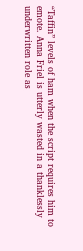“Taffin” levels of ham when the script requires him to emote. Anna Friel is utterly wasted in a thanklessly underwritten role as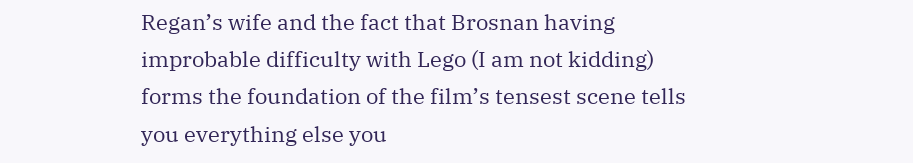Regan’s wife and the fact that Brosnan having improbable difficulty with Lego (I am not kidding) forms the foundation of the film’s tensest scene tells you everything else you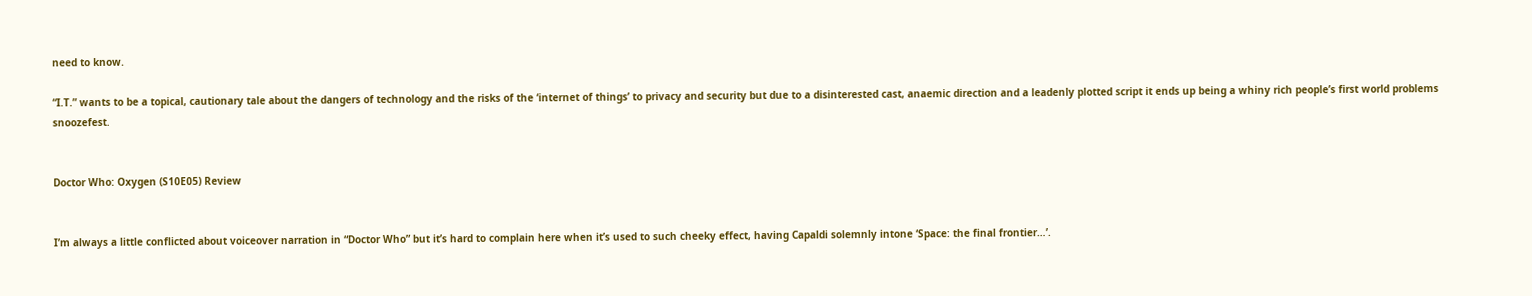need to know.

“I.T.” wants to be a topical, cautionary tale about the dangers of technology and the risks of the ‘internet of things’ to privacy and security but due to a disinterested cast, anaemic direction and a leadenly plotted script it ends up being a whiny rich people’s first world problems snoozefest.


Doctor Who: Oxygen (S10E05) Review


I’m always a little conflicted about voiceover narration in “Doctor Who” but it’s hard to complain here when it’s used to such cheeky effect, having Capaldi solemnly intone ‘Space: the final frontier…’.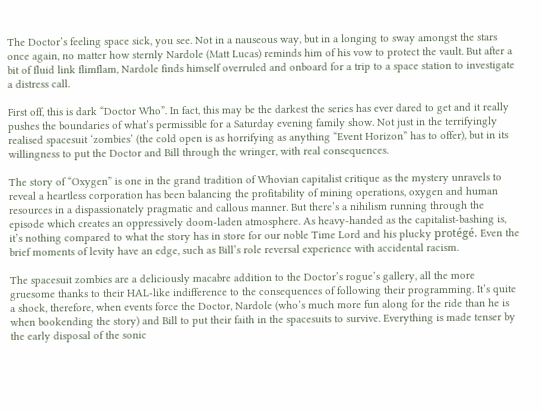The Doctor’s feeling space sick, you see. Not in a nauseous way, but in a longing to sway amongst the stars once again, no matter how sternly Nardole (Matt Lucas) reminds him of his vow to protect the vault. But after a bit of fluid link flimflam, Nardole finds himself overruled and onboard for a trip to a space station to investigate a distress call.

First off, this is dark “Doctor Who”. In fact, this may be the darkest the series has ever dared to get and it really pushes the boundaries of what’s permissible for a Saturday evening family show. Not just in the terrifyingly realised spacesuit ‘zombies’ (the cold open is as horrifying as anything “Event Horizon” has to offer), but in its willingness to put the Doctor and Bill through the wringer, with real consequences.

The story of “Oxygen” is one in the grand tradition of Whovian capitalist critique as the mystery unravels to reveal a heartless corporation has been balancing the profitability of mining operations, oxygen and human resources in a dispassionately pragmatic and callous manner. But there’s a nihilism running through the episode which creates an oppressively doom-laden atmosphere. As heavy-handed as the capitalist-bashing is, it’s nothing compared to what the story has in store for our noble Time Lord and his plucky protégé. Even the brief moments of levity have an edge, such as Bill’s role reversal experience with accidental racism.

The spacesuit zombies are a deliciously macabre addition to the Doctor’s rogue’s gallery, all the more gruesome thanks to their HAL-like indifference to the consequences of following their programming. It’s quite a shock, therefore, when events force the Doctor, Nardole (who’s much more fun along for the ride than he is when bookending the story) and Bill to put their faith in the spacesuits to survive. Everything is made tenser by the early disposal of the sonic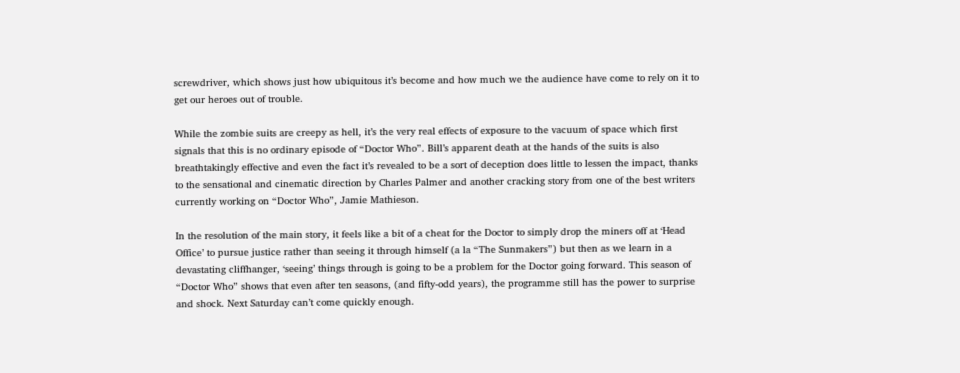screwdriver, which shows just how ubiquitous it’s become and how much we the audience have come to rely on it to get our heroes out of trouble.

While the zombie suits are creepy as hell, it’s the very real effects of exposure to the vacuum of space which first signals that this is no ordinary episode of “Doctor Who”. Bill’s apparent death at the hands of the suits is also breathtakingly effective and even the fact it’s revealed to be a sort of deception does little to lessen the impact, thanks to the sensational and cinematic direction by Charles Palmer and another cracking story from one of the best writers currently working on “Doctor Who”, Jamie Mathieson.

In the resolution of the main story, it feels like a bit of a cheat for the Doctor to simply drop the miners off at ‘Head Office’ to pursue justice rather than seeing it through himself (a la “The Sunmakers”) but then as we learn in a devastating cliffhanger, ‘seeing’ things through is going to be a problem for the Doctor going forward. This season of “Doctor Who” shows that even after ten seasons, (and fifty-odd years), the programme still has the power to surprise and shock. Next Saturday can’t come quickly enough.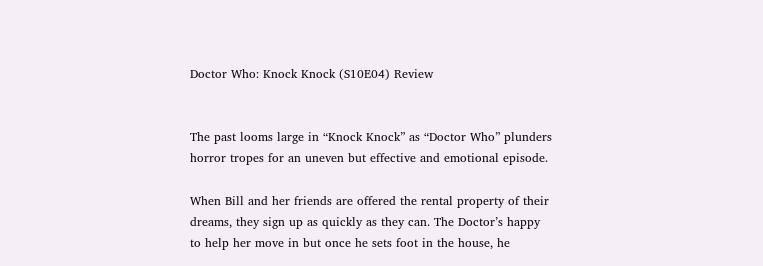Doctor Who: Knock Knock (S10E04) Review


The past looms large in “Knock Knock” as “Doctor Who” plunders horror tropes for an uneven but effective and emotional episode.

When Bill and her friends are offered the rental property of their dreams, they sign up as quickly as they can. The Doctor’s happy to help her move in but once he sets foot in the house, he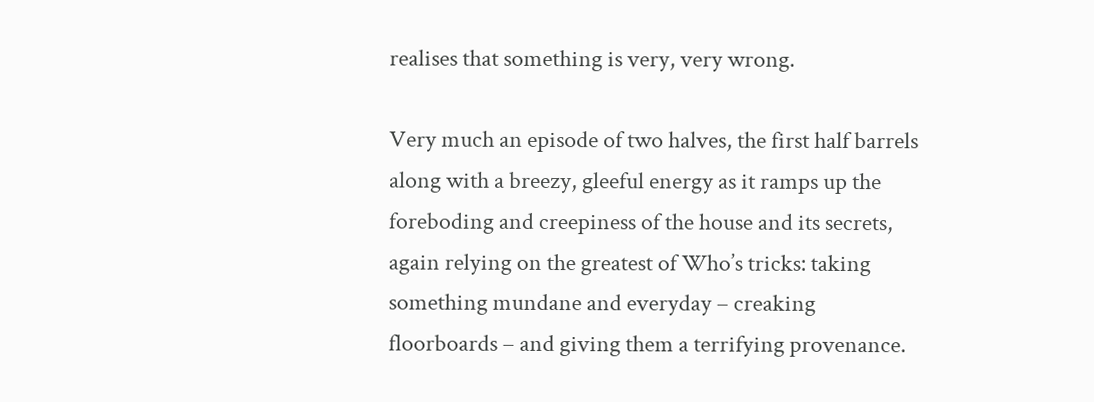realises that something is very, very wrong.

Very much an episode of two halves, the first half barrels along with a breezy, gleeful energy as it ramps up the foreboding and creepiness of the house and its secrets, again relying on the greatest of Who’s tricks: taking something mundane and everyday – creaking floorboards – and giving them a terrifying provenance.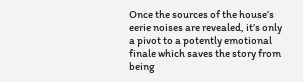Once the sources of the house’s eerie noises are revealed, it’s only a pivot to a potently emotional finale which saves the story from being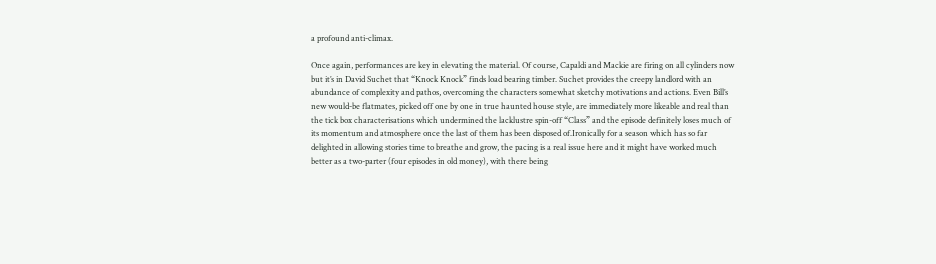a profound anti-climax.

Once again, performances are key in elevating the material. Of course, Capaldi and Mackie are firing on all cylinders now but it’s in David Suchet that “Knock Knock” finds load bearing timber. Suchet provides the creepy landlord with an abundance of complexity and pathos, overcoming the characters somewhat sketchy motivations and actions. Even Bill’s new would-be flatmates, picked off one by one in true haunted house style, are immediately more likeable and real than the tick box characterisations which undermined the lacklustre spin-off “Class” and the episode definitely loses much of its momentum and atmosphere once the last of them has been disposed of.Ironically for a season which has so far delighted in allowing stories time to breathe and grow, the pacing is a real issue here and it might have worked much better as a two-parter (four episodes in old money), with there being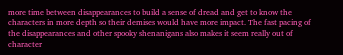more time between disappearances to build a sense of dread and get to know the characters in more depth so their demises would have more impact. The fast pacing of the disappearances and other spooky shenanigans also makes it seem really out of character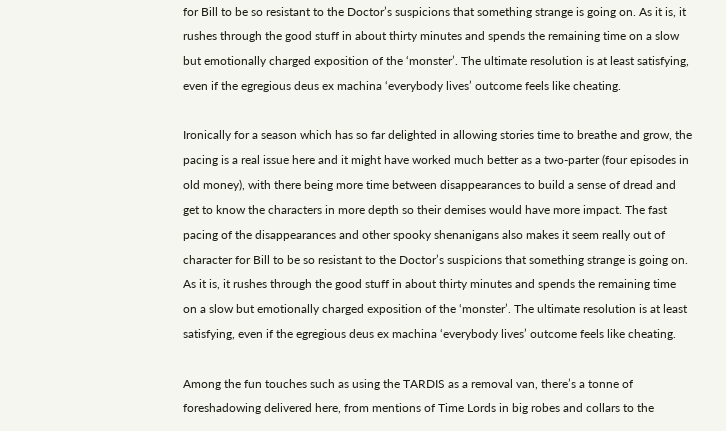for Bill to be so resistant to the Doctor’s suspicions that something strange is going on. As it is, it rushes through the good stuff in about thirty minutes and spends the remaining time on a slow but emotionally charged exposition of the ‘monster’. The ultimate resolution is at least satisfying, even if the egregious deus ex machina ‘everybody lives’ outcome feels like cheating.

Ironically for a season which has so far delighted in allowing stories time to breathe and grow, the pacing is a real issue here and it might have worked much better as a two-parter (four episodes in old money), with there being more time between disappearances to build a sense of dread and get to know the characters in more depth so their demises would have more impact. The fast pacing of the disappearances and other spooky shenanigans also makes it seem really out of character for Bill to be so resistant to the Doctor’s suspicions that something strange is going on. As it is, it rushes through the good stuff in about thirty minutes and spends the remaining time on a slow but emotionally charged exposition of the ‘monster’. The ultimate resolution is at least satisfying, even if the egregious deus ex machina ‘everybody lives’ outcome feels like cheating.

Among the fun touches such as using the TARDIS as a removal van, there’s a tonne of foreshadowing delivered here, from mentions of Time Lords in big robes and collars to the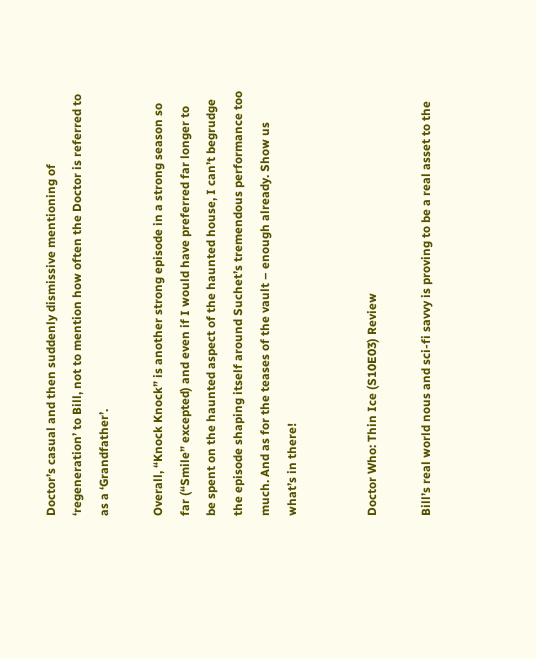Doctor’s casual and then suddenly dismissive mentioning of ‘regeneration’ to Bill, not to mention how often the Doctor is referred to as a ‘Grandfather’.

Overall, “Knock Knock” is another strong episode in a strong season so far (“Smile” excepted) and even if I would have preferred far longer to be spent on the haunted aspect of the haunted house, I can’t begrudge the episode shaping itself around Suchet’s tremendous performance too much. And as for the teases of the vault – enough already. Show us what’s in there!


Doctor Who: Thin Ice (S10E03) Review

Bill’s real world nous and sci-fi savvy is proving to be a real asset to the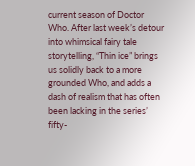current season of Doctor Who. After last week’s detour into whimsical fairy tale storytelling, “Thin ice” brings us solidly back to a more grounded Who, and adds a dash of realism that has often been lacking in the series’ fifty-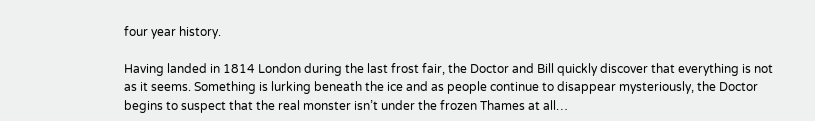four year history.

Having landed in 1814 London during the last frost fair, the Doctor and Bill quickly discover that everything is not as it seems. Something is lurking beneath the ice and as people continue to disappear mysteriously, the Doctor begins to suspect that the real monster isn’t under the frozen Thames at all…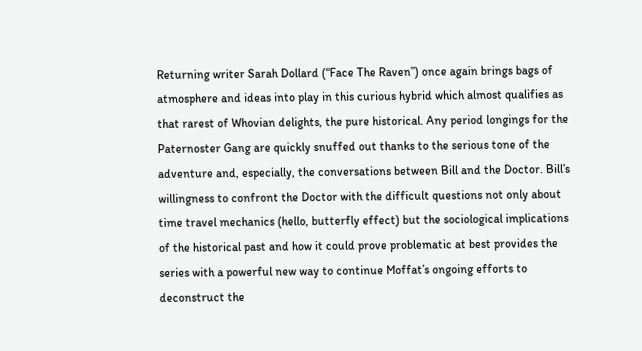Returning writer Sarah Dollard (“Face The Raven”) once again brings bags of atmosphere and ideas into play in this curious hybrid which almost qualifies as that rarest of Whovian delights, the pure historical. Any period longings for the Paternoster Gang are quickly snuffed out thanks to the serious tone of the adventure and, especially, the conversations between Bill and the Doctor. Bill’s willingness to confront the Doctor with the difficult questions not only about time travel mechanics (hello, butterfly effect) but the sociological implications of the historical past and how it could prove problematic at best provides the series with a powerful new way to continue Moffat’s ongoing efforts to deconstruct the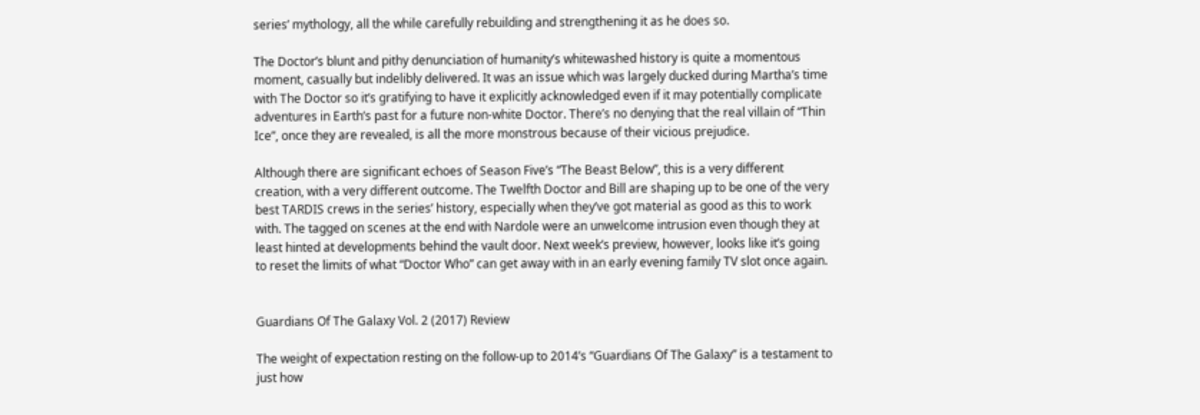series’ mythology, all the while carefully rebuilding and strengthening it as he does so.

The Doctor’s blunt and pithy denunciation of humanity’s whitewashed history is quite a momentous moment, casually but indelibly delivered. It was an issue which was largely ducked during Martha’s time with The Doctor so it’s gratifying to have it explicitly acknowledged even if it may potentially complicate adventures in Earth’s past for a future non-white Doctor. There’s no denying that the real villain of “Thin Ice”, once they are revealed, is all the more monstrous because of their vicious prejudice.

Although there are significant echoes of Season Five’s “The Beast Below”, this is a very different creation, with a very different outcome. The Twelfth Doctor and Bill are shaping up to be one of the very best TARDIS crews in the series’ history, especially when they’ve got material as good as this to work with. The tagged on scenes at the end with Nardole were an unwelcome intrusion even though they at least hinted at developments behind the vault door. Next week’s preview, however, looks like it’s going to reset the limits of what “Doctor Who” can get away with in an early evening family TV slot once again.


Guardians Of The Galaxy Vol. 2 (2017) Review

The weight of expectation resting on the follow-up to 2014’s “Guardians Of The Galaxy” is a testament to just how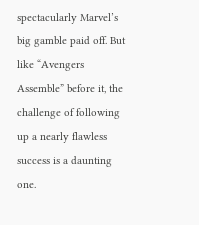spectacularly Marvel’s big gamble paid off. But like “Avengers Assemble” before it, the challenge of following up a nearly flawless success is a daunting one.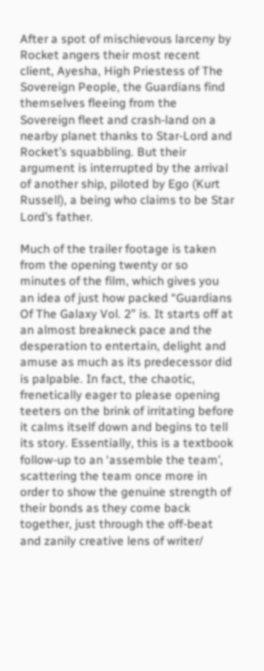After a spot of mischievous larceny by Rocket angers their most recent client, Ayesha, High Priestess of The Sovereign People, the Guardians find themselves fleeing from the Sovereign fleet and crash-land on a nearby planet thanks to Star-Lord and Rocket’s squabbling. But their argument is interrupted by the arrival of another ship, piloted by Ego (Kurt Russell), a being who claims to be Star Lord’s father.

Much of the trailer footage is taken from the opening twenty or so minutes of the film, which gives you an idea of just how packed “Guardians Of The Galaxy Vol. 2” is. It starts off at an almost breakneck pace and the desperation to entertain, delight and amuse as much as its predecessor did is palpable. In fact, the chaotic, frenetically eager to please opening teeters on the brink of irritating before it calms itself down and begins to tell its story. Essentially, this is a textbook follow-up to an ‘assemble the team’, scattering the team once more in order to show the genuine strength of their bonds as they come back together, just through the off-beat and zanily creative lens of writer/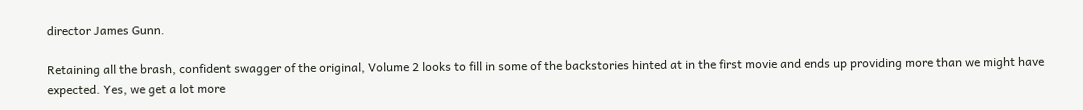director James Gunn.

Retaining all the brash, confident swagger of the original, Volume 2 looks to fill in some of the backstories hinted at in the first movie and ends up providing more than we might have expected. Yes, we get a lot more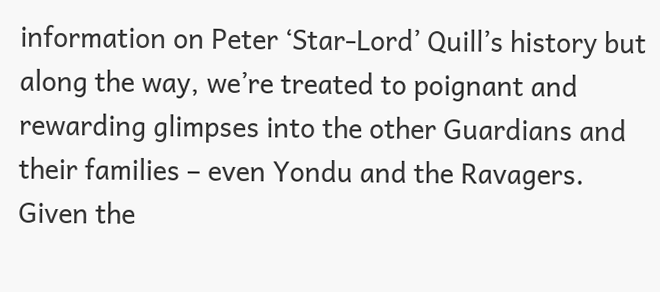information on Peter ‘Star-Lord’ Quill’s history but along the way, we’re treated to poignant and rewarding glimpses into the other Guardians and their families – even Yondu and the Ravagers. Given the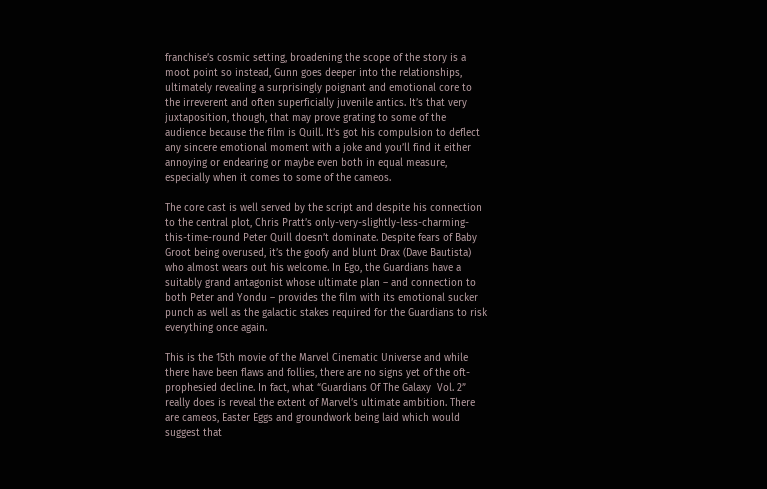franchise’s cosmic setting, broadening the scope of the story is a moot point so instead, Gunn goes deeper into the relationships, ultimately revealing a surprisingly poignant and emotional core to the irreverent and often superficially juvenile antics. It’s that very juxtaposition, though, that may prove grating to some of the audience because the film is Quill. It’s got his compulsion to deflect any sincere emotional moment with a joke and you’ll find it either annoying or endearing or maybe even both in equal measure, especially when it comes to some of the cameos.

The core cast is well served by the script and despite his connection to the central plot, Chris Pratt’s only-very-slightly-less-charming-this-time-round Peter Quill doesn’t dominate. Despite fears of Baby Groot being overused, it’s the goofy and blunt Drax (Dave Bautista) who almost wears out his welcome. In Ego, the Guardians have a suitably grand antagonist whose ultimate plan – and connection to both Peter and Yondu – provides the film with its emotional sucker punch as well as the galactic stakes required for the Guardians to risk everything once again.

This is the 15th movie of the Marvel Cinematic Universe and while there have been flaws and follies, there are no signs yet of the oft-prophesied decline. In fact, what “Guardians Of The Galaxy  Vol. 2” really does is reveal the extent of Marvel’s ultimate ambition. There are cameos, Easter Eggs and groundwork being laid which would suggest that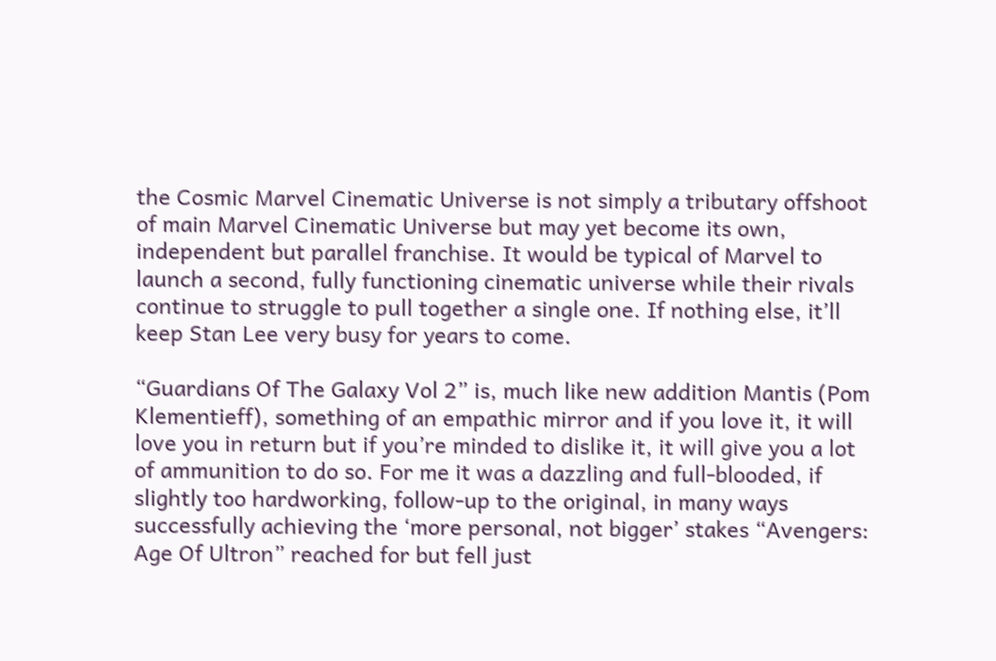the Cosmic Marvel Cinematic Universe is not simply a tributary offshoot of main Marvel Cinematic Universe but may yet become its own, independent but parallel franchise. It would be typical of Marvel to launch a second, fully functioning cinematic universe while their rivals continue to struggle to pull together a single one. If nothing else, it’ll keep Stan Lee very busy for years to come.

“Guardians Of The Galaxy Vol 2” is, much like new addition Mantis (Pom Klementieff), something of an empathic mirror and if you love it, it will love you in return but if you’re minded to dislike it, it will give you a lot of ammunition to do so. For me it was a dazzling and full-blooded, if slightly too hardworking, follow-up to the original, in many ways successfully achieving the ‘more personal, not bigger’ stakes “Avengers: Age Of Ultron” reached for but fell just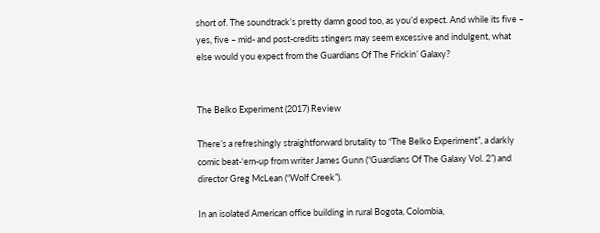short of. The soundtrack’s pretty damn good too, as you’d expect. And while its five – yes, five – mid- and post-credits stingers may seem excessive and indulgent, what else would you expect from the Guardians Of The Frickin’ Galaxy?


The Belko Experiment (2017) Review

There’s a refreshingly straightforward brutality to “The Belko Experiment”, a darkly comic beat-‘em-up from writer James Gunn (“Guardians Of The Galaxy Vol. 2”) and director Greg McLean (“Wolf Creek”).

In an isolated American office building in rural Bogota, Colombia,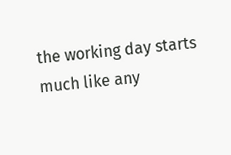the working day starts much like any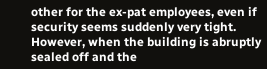other for the ex-pat employees, even if security seems suddenly very tight. However, when the building is abruptly sealed off and the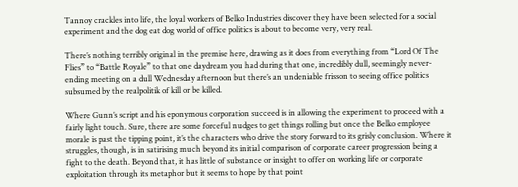Tannoy crackles into life, the loyal workers of Belko Industries discover they have been selected for a social experiment and the dog eat dog world of office politics is about to become very, very real.

There’s nothing terribly original in the premise here, drawing as it does from everything from “Lord Of The Flies” to “Battle Royale” to that one daydream you had during that one, incredibly dull, seemingly never-ending meeting on a dull Wednesday afternoon but there’s an undeniable frisson to seeing office politics subsumed by the realpolitik of kill or be killed.

Where Gunn’s script and his eponymous corporation succeed is in allowing the experiment to proceed with a fairly light touch. Sure, there are some forceful nudges to get things rolling but once the Belko employee morale is past the tipping point, it’s the characters who drive the story forward to its grisly conclusion. Where it struggles, though, is in satirising much beyond its initial comparison of corporate career progression being a fight to the death. Beyond that, it has little of substance or insight to offer on working life or corporate exploitation through its metaphor but it seems to hope by that point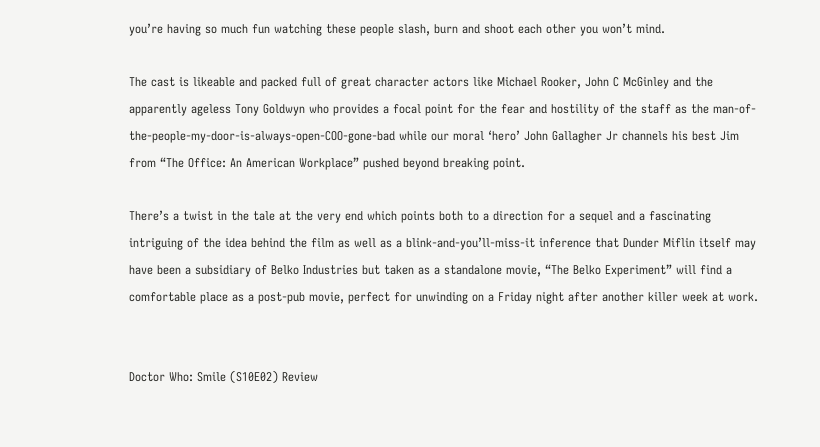you’re having so much fun watching these people slash, burn and shoot each other you won’t mind.

The cast is likeable and packed full of great character actors like Michael Rooker, John C McGinley and the apparently ageless Tony Goldwyn who provides a focal point for the fear and hostility of the staff as the man-of-the-people-my-door-is-always-open-COO-gone-bad while our moral ‘hero’ John Gallagher Jr channels his best Jim from “The Office: An American Workplace” pushed beyond breaking point.

There’s a twist in the tale at the very end which points both to a direction for a sequel and a fascinating intriguing of the idea behind the film as well as a blink-and-you’ll-miss-it inference that Dunder Miflin itself may have been a subsidiary of Belko Industries but taken as a standalone movie, “The Belko Experiment” will find a comfortable place as a post-pub movie, perfect for unwinding on a Friday night after another killer week at work.


Doctor Who: Smile (S10E02) Review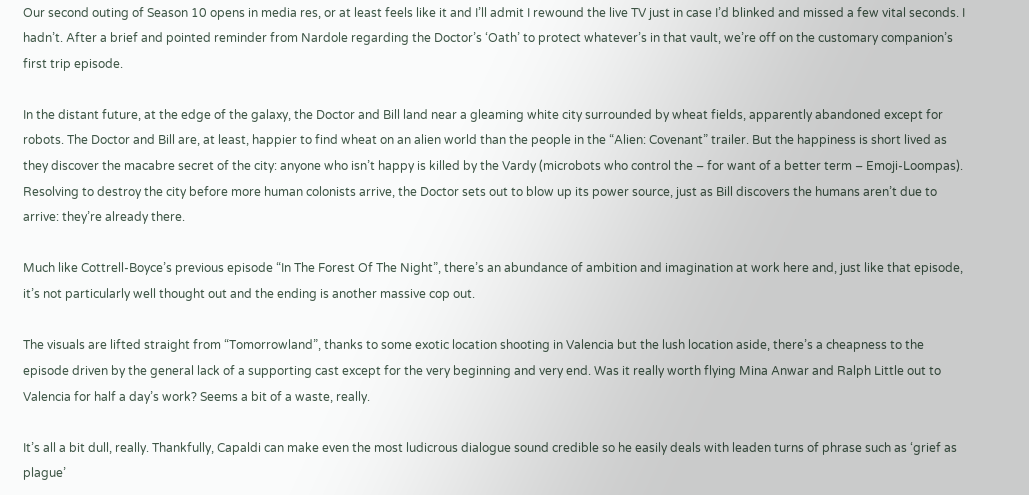Our second outing of Season 10 opens in media res, or at least feels like it and I’ll admit I rewound the live TV just in case I’d blinked and missed a few vital seconds. I hadn’t. After a brief and pointed reminder from Nardole regarding the Doctor’s ‘Oath’ to protect whatever’s in that vault, we’re off on the customary companion’s first trip episode.

In the distant future, at the edge of the galaxy, the Doctor and Bill land near a gleaming white city surrounded by wheat fields, apparently abandoned except for robots. The Doctor and Bill are, at least, happier to find wheat on an alien world than the people in the “Alien: Covenant” trailer. But the happiness is short lived as they discover the macabre secret of the city: anyone who isn’t happy is killed by the Vardy (microbots who control the – for want of a better term – Emoji-Loompas). Resolving to destroy the city before more human colonists arrive, the Doctor sets out to blow up its power source, just as Bill discovers the humans aren’t due to arrive: they’re already there.

Much like Cottrell-Boyce’s previous episode “In The Forest Of The Night”, there’s an abundance of ambition and imagination at work here and, just like that episode, it’s not particularly well thought out and the ending is another massive cop out.

The visuals are lifted straight from “Tomorrowland”, thanks to some exotic location shooting in Valencia but the lush location aside, there’s a cheapness to the episode driven by the general lack of a supporting cast except for the very beginning and very end. Was it really worth flying Mina Anwar and Ralph Little out to Valencia for half a day’s work? Seems a bit of a waste, really.

It’s all a bit dull, really. Thankfully, Capaldi can make even the most ludicrous dialogue sound credible so he easily deals with leaden turns of phrase such as ‘grief as plague’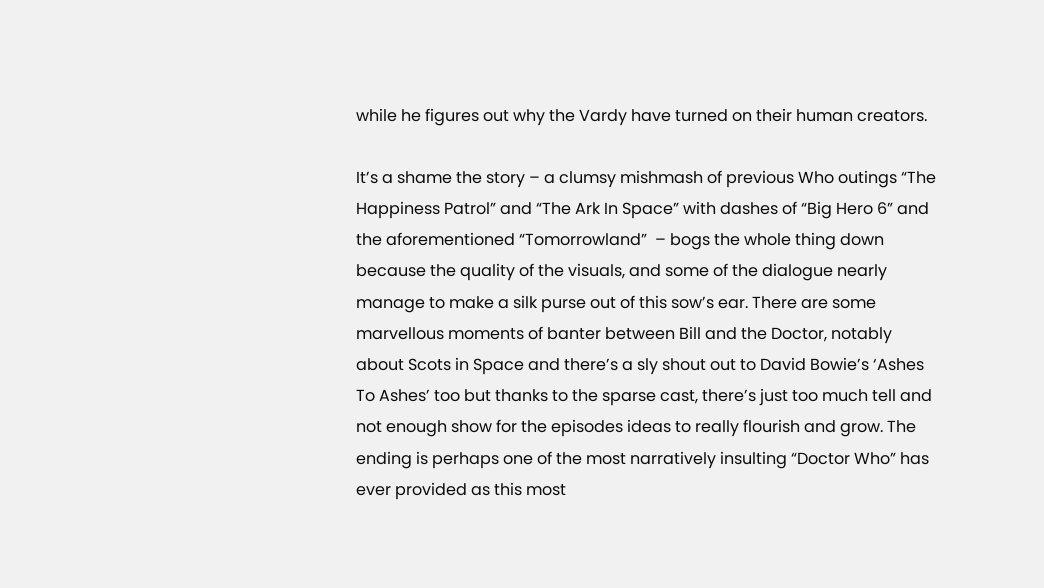while he figures out why the Vardy have turned on their human creators.

It’s a shame the story – a clumsy mishmash of previous Who outings “The Happiness Patrol” and “The Ark In Space” with dashes of “Big Hero 6” and the aforementioned “Tomorrowland”  – bogs the whole thing down because the quality of the visuals, and some of the dialogue nearly manage to make a silk purse out of this sow’s ear. There are some marvellous moments of banter between Bill and the Doctor, notably about Scots in Space and there’s a sly shout out to David Bowie’s ‘Ashes To Ashes’ too but thanks to the sparse cast, there’s just too much tell and not enough show for the episodes ideas to really flourish and grow. The ending is perhaps one of the most narratively insulting “Doctor Who” has ever provided as this most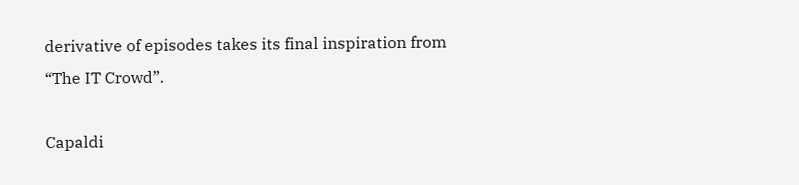derivative of episodes takes its final inspiration from “The IT Crowd”.

Capaldi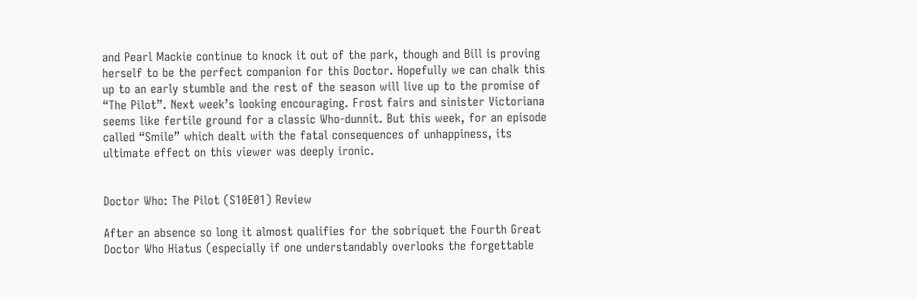and Pearl Mackie continue to knock it out of the park, though and Bill is proving herself to be the perfect companion for this Doctor. Hopefully we can chalk this up to an early stumble and the rest of the season will live up to the promise of “The Pilot”. Next week’s looking encouraging. Frost fairs and sinister Victoriana seems like fertile ground for a classic Who-dunnit. But this week, for an episode called “Smile” which dealt with the fatal consequences of unhappiness, its ultimate effect on this viewer was deeply ironic.


Doctor Who: The Pilot (S10E01) Review

After an absence so long it almost qualifies for the sobriquet the Fourth Great Doctor Who Hiatus (especially if one understandably overlooks the forgettable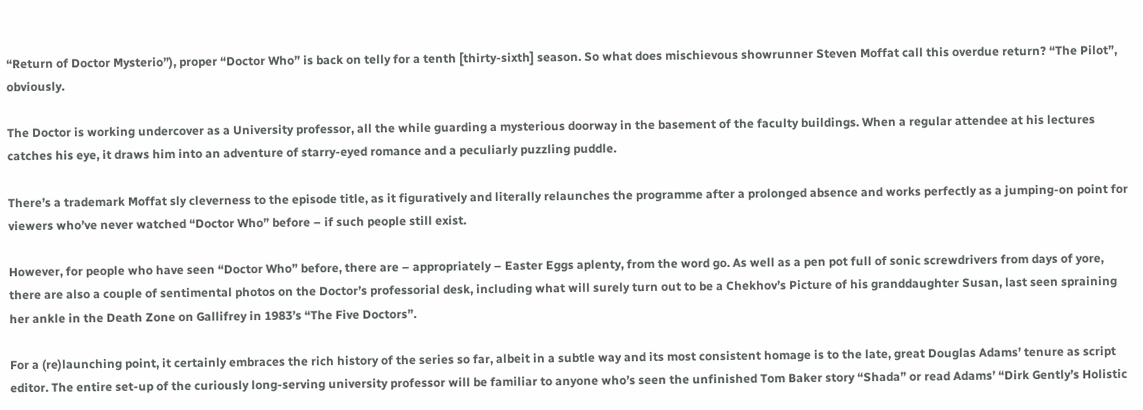“Return of Doctor Mysterio”), proper “Doctor Who” is back on telly for a tenth [thirty-sixth] season. So what does mischievous showrunner Steven Moffat call this overdue return? “The Pilot”, obviously.

The Doctor is working undercover as a University professor, all the while guarding a mysterious doorway in the basement of the faculty buildings. When a regular attendee at his lectures catches his eye, it draws him into an adventure of starry-eyed romance and a peculiarly puzzling puddle.

There’s a trademark Moffat sly cleverness to the episode title, as it figuratively and literally relaunches the programme after a prolonged absence and works perfectly as a jumping-on point for viewers who’ve never watched “Doctor Who” before – if such people still exist.

However, for people who have seen “Doctor Who” before, there are – appropriately – Easter Eggs aplenty, from the word go. As well as a pen pot full of sonic screwdrivers from days of yore, there are also a couple of sentimental photos on the Doctor’s professorial desk, including what will surely turn out to be a Chekhov’s Picture of his granddaughter Susan, last seen spraining her ankle in the Death Zone on Gallifrey in 1983’s “The Five Doctors”.

For a (re)launching point, it certainly embraces the rich history of the series so far, albeit in a subtle way and its most consistent homage is to the late, great Douglas Adams’ tenure as script editor. The entire set-up of the curiously long-serving university professor will be familiar to anyone who’s seen the unfinished Tom Baker story “Shada” or read Adams’ “Dirk Gently’s Holistic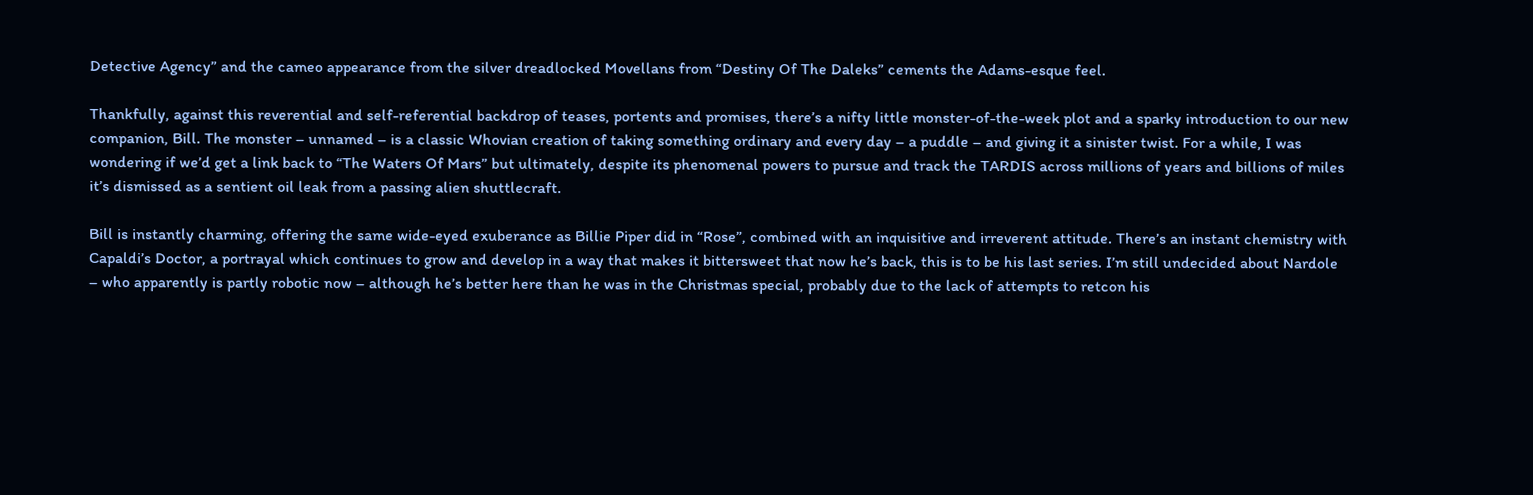Detective Agency” and the cameo appearance from the silver dreadlocked Movellans from “Destiny Of The Daleks” cements the Adams-esque feel.

Thankfully, against this reverential and self-referential backdrop of teases, portents and promises, there’s a nifty little monster-of-the-week plot and a sparky introduction to our new companion, Bill. The monster – unnamed – is a classic Whovian creation of taking something ordinary and every day – a puddle – and giving it a sinister twist. For a while, I was wondering if we’d get a link back to “The Waters Of Mars” but ultimately, despite its phenomenal powers to pursue and track the TARDIS across millions of years and billions of miles it’s dismissed as a sentient oil leak from a passing alien shuttlecraft.

Bill is instantly charming, offering the same wide-eyed exuberance as Billie Piper did in “Rose”, combined with an inquisitive and irreverent attitude. There’s an instant chemistry with Capaldi’s Doctor, a portrayal which continues to grow and develop in a way that makes it bittersweet that now he’s back, this is to be his last series. I’m still undecided about Nardole – who apparently is partly robotic now – although he’s better here than he was in the Christmas special, probably due to the lack of attempts to retcon his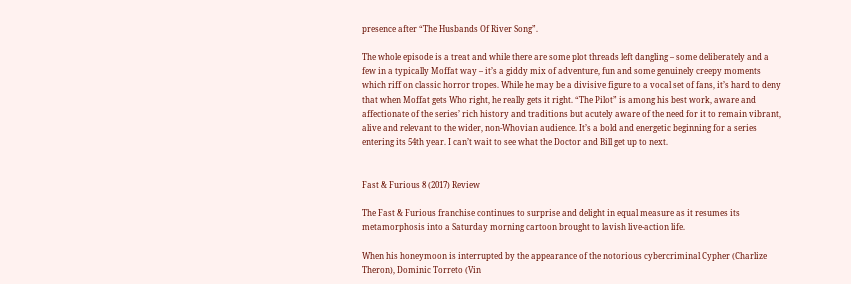presence after “The Husbands Of River Song”.

The whole episode is a treat and while there are some plot threads left dangling – some deliberately and a few in a typically Moffat way – it’s a giddy mix of adventure, fun and some genuinely creepy moments which riff on classic horror tropes. While he may be a divisive figure to a vocal set of fans, it’s hard to deny that when Moffat gets Who right, he really gets it right. “The Pilot” is among his best work, aware and affectionate of the series’ rich history and traditions but acutely aware of the need for it to remain vibrant, alive and relevant to the wider, non-Whovian audience. It’s a bold and energetic beginning for a series entering its 54th year. I can’t wait to see what the Doctor and Bill get up to next.


Fast & Furious 8 (2017) Review

The Fast & Furious franchise continues to surprise and delight in equal measure as it resumes its metamorphosis into a Saturday morning cartoon brought to lavish live-action life.

When his honeymoon is interrupted by the appearance of the notorious cybercriminal Cypher (Charlize Theron), Dominic Torreto (Vin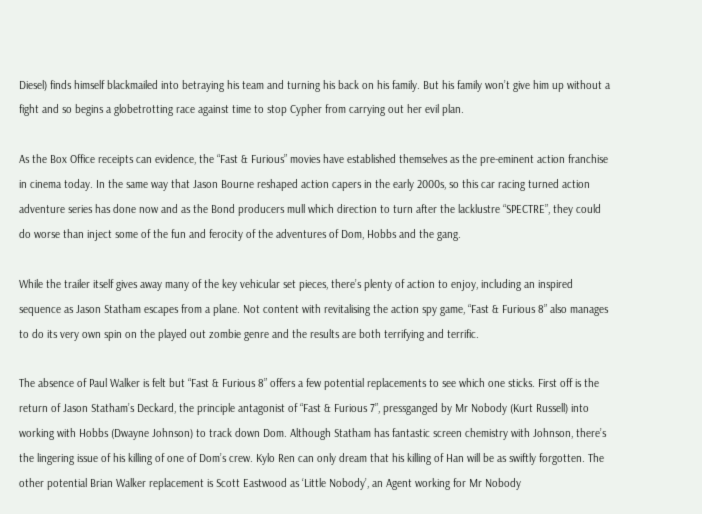Diesel) finds himself blackmailed into betraying his team and turning his back on his family. But his family won’t give him up without a fight and so begins a globetrotting race against time to stop Cypher from carrying out her evil plan.

As the Box Office receipts can evidence, the “Fast & Furious” movies have established themselves as the pre-eminent action franchise in cinema today. In the same way that Jason Bourne reshaped action capers in the early 2000s, so this car racing turned action adventure series has done now and as the Bond producers mull which direction to turn after the lacklustre “SPECTRE”, they could do worse than inject some of the fun and ferocity of the adventures of Dom, Hobbs and the gang.

While the trailer itself gives away many of the key vehicular set pieces, there’s plenty of action to enjoy, including an inspired sequence as Jason Statham escapes from a plane. Not content with revitalising the action spy game, “Fast & Furious 8” also manages to do its very own spin on the played out zombie genre and the results are both terrifying and terrific.

The absence of Paul Walker is felt but “Fast & Furious 8” offers a few potential replacements to see which one sticks. First off is the return of Jason Statham’s Deckard, the principle antagonist of “Fast & Furious 7”, pressganged by Mr Nobody (Kurt Russell) into working with Hobbs (Dwayne Johnson) to track down Dom. Although Statham has fantastic screen chemistry with Johnson, there’s the lingering issue of his killing of one of Dom’s crew. Kylo Ren can only dream that his killing of Han will be as swiftly forgotten. The other potential Brian Walker replacement is Scott Eastwood as ‘Little Nobody’, an Agent working for Mr Nobody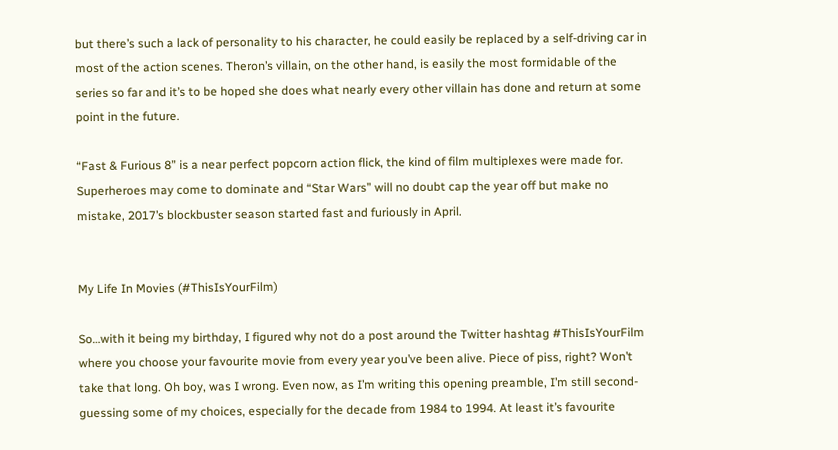but there’s such a lack of personality to his character, he could easily be replaced by a self-driving car in most of the action scenes. Theron’s villain, on the other hand, is easily the most formidable of the series so far and it’s to be hoped she does what nearly every other villain has done and return at some point in the future.

“Fast & Furious 8” is a near perfect popcorn action flick, the kind of film multiplexes were made for. Superheroes may come to dominate and “Star Wars” will no doubt cap the year off but make no mistake, 2017’s blockbuster season started fast and furiously in April.


My Life In Movies (#ThisIsYourFilm)

So…with it being my birthday, I figured why not do a post around the Twitter hashtag #ThisIsYourFilm where you choose your favourite movie from every year you’ve been alive. Piece of piss, right? Won’t take that long. Oh boy, was I wrong. Even now, as I’m writing this opening preamble, I’m still second-guessing some of my choices, especially for the decade from 1984 to 1994. At least it’s favourite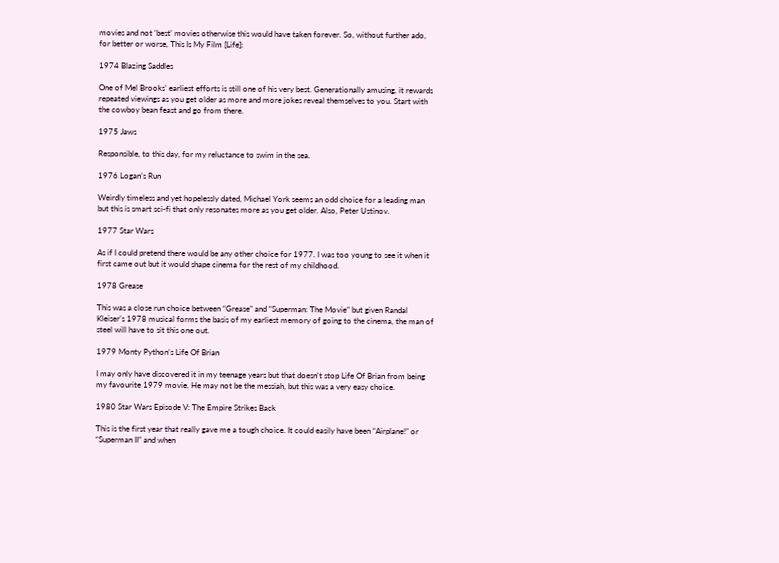movies and not ‘best’ movies otherwise this would have taken forever. So, without further ado, for better or worse, This Is My Film [Life]:

1974 Blazing Saddles

One of Mel Brooks’ earliest efforts is still one of his very best. Generationally amusing, it rewards repeated viewings as you get older as more and more jokes reveal themselves to you. Start with the cowboy bean feast and go from there.

1975 Jaws

Responsible, to this day, for my reluctance to swim in the sea.

1976 Logan’s Run

Weirdly timeless and yet hopelessly dated, Michael York seems an odd choice for a leading man but this is smart sci-fi that only resonates more as you get older. Also, Peter Ustinov.

1977 Star Wars

As if I could pretend there would be any other choice for 1977. I was too young to see it when it first came out but it would shape cinema for the rest of my childhood.

1978 Grease

This was a close run choice between “Grease” and “Superman: The Movie” but given Randal Kleiser’s 1978 musical forms the basis of my earliest memory of going to the cinema, the man of steel will have to sit this one out.

1979 Monty Python’s Life Of Brian

I may only have discovered it in my teenage years but that doesn’t stop Life Of Brian from being my favourite 1979 movie. He may not be the messiah, but this was a very easy choice.

1980 Star Wars Episode V: The Empire Strikes Back

This is the first year that really gave me a tough choice. It could easily have been “Airplane!” or “Superman II” and when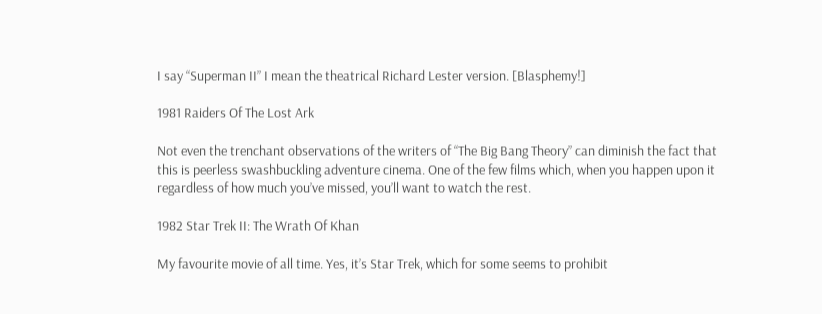I say “Superman II” I mean the theatrical Richard Lester version. [Blasphemy!]

1981 Raiders Of The Lost Ark

Not even the trenchant observations of the writers of “The Big Bang Theory” can diminish the fact that this is peerless swashbuckling adventure cinema. One of the few films which, when you happen upon it regardless of how much you’ve missed, you’ll want to watch the rest.

1982 Star Trek II: The Wrath Of Khan

My favourite movie of all time. Yes, it’s Star Trek, which for some seems to prohibit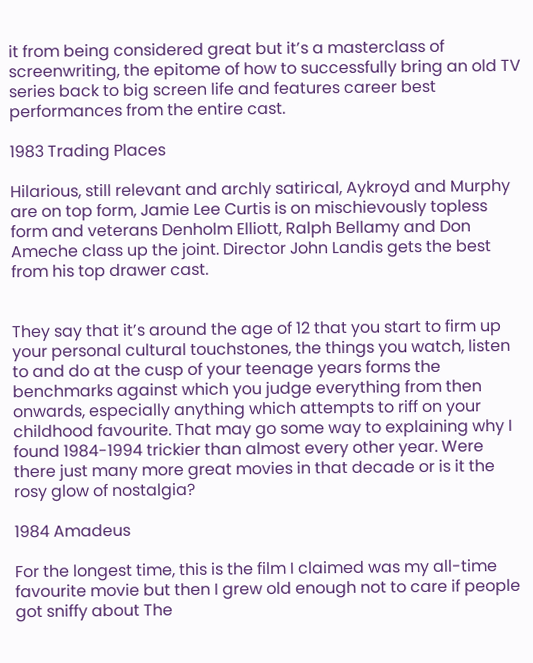it from being considered great but it’s a masterclass of screenwriting, the epitome of how to successfully bring an old TV series back to big screen life and features career best performances from the entire cast.

1983 Trading Places

Hilarious, still relevant and archly satirical, Aykroyd and Murphy are on top form, Jamie Lee Curtis is on mischievously topless form and veterans Denholm Elliott, Ralph Bellamy and Don Ameche class up the joint. Director John Landis gets the best from his top drawer cast.


They say that it’s around the age of 12 that you start to firm up your personal cultural touchstones, the things you watch, listen to and do at the cusp of your teenage years forms the benchmarks against which you judge everything from then onwards, especially anything which attempts to riff on your childhood favourite. That may go some way to explaining why I found 1984-1994 trickier than almost every other year. Were there just many more great movies in that decade or is it the rosy glow of nostalgia?

1984 Amadeus

For the longest time, this is the film I claimed was my all-time favourite movie but then I grew old enough not to care if people got sniffy about The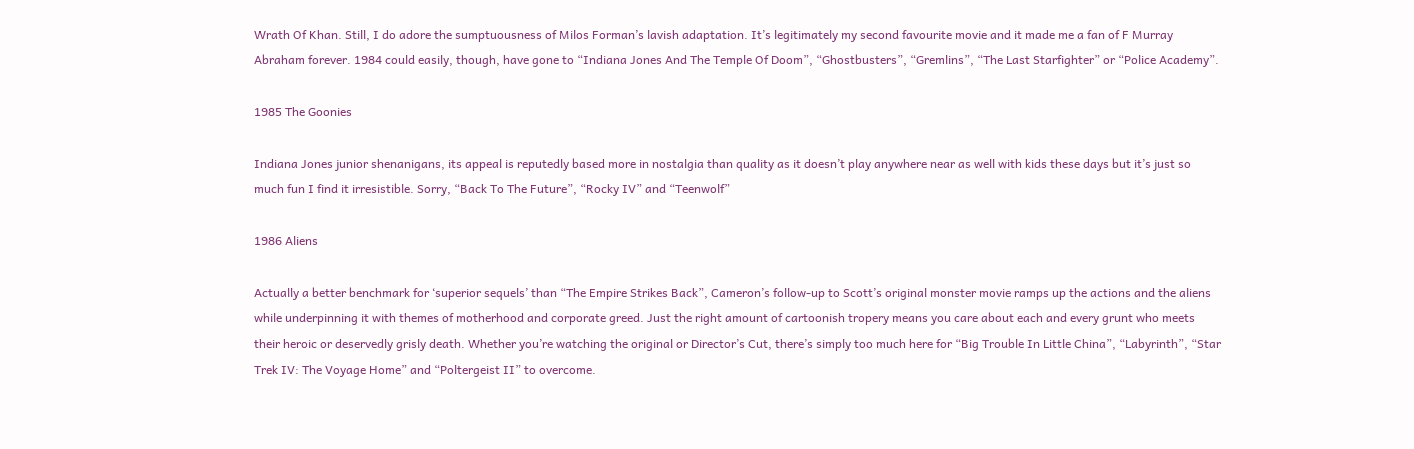Wrath Of Khan. Still, I do adore the sumptuousness of Milos Forman’s lavish adaptation. It’s legitimately my second favourite movie and it made me a fan of F Murray Abraham forever. 1984 could easily, though, have gone to “Indiana Jones And The Temple Of Doom”, “Ghostbusters”, “Gremlins”, “The Last Starfighter” or “Police Academy”.

1985 The Goonies

Indiana Jones junior shenanigans, its appeal is reputedly based more in nostalgia than quality as it doesn’t play anywhere near as well with kids these days but it’s just so much fun I find it irresistible. Sorry, “Back To The Future”, “Rocky IV” and “Teenwolf”

1986 Aliens

Actually a better benchmark for ‘superior sequels’ than “The Empire Strikes Back”, Cameron’s follow-up to Scott’s original monster movie ramps up the actions and the aliens while underpinning it with themes of motherhood and corporate greed. Just the right amount of cartoonish tropery means you care about each and every grunt who meets their heroic or deservedly grisly death. Whether you’re watching the original or Director’s Cut, there’s simply too much here for “Big Trouble In Little China”, “Labyrinth”, “Star Trek IV: The Voyage Home” and “Poltergeist II” to overcome.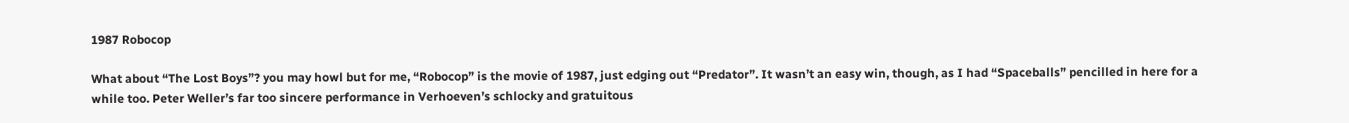1987 Robocop

What about “The Lost Boys”? you may howl but for me, “Robocop” is the movie of 1987, just edging out “Predator”. It wasn’t an easy win, though, as I had “Spaceballs” pencilled in here for a while too. Peter Weller’s far too sincere performance in Verhoeven’s schlocky and gratuitous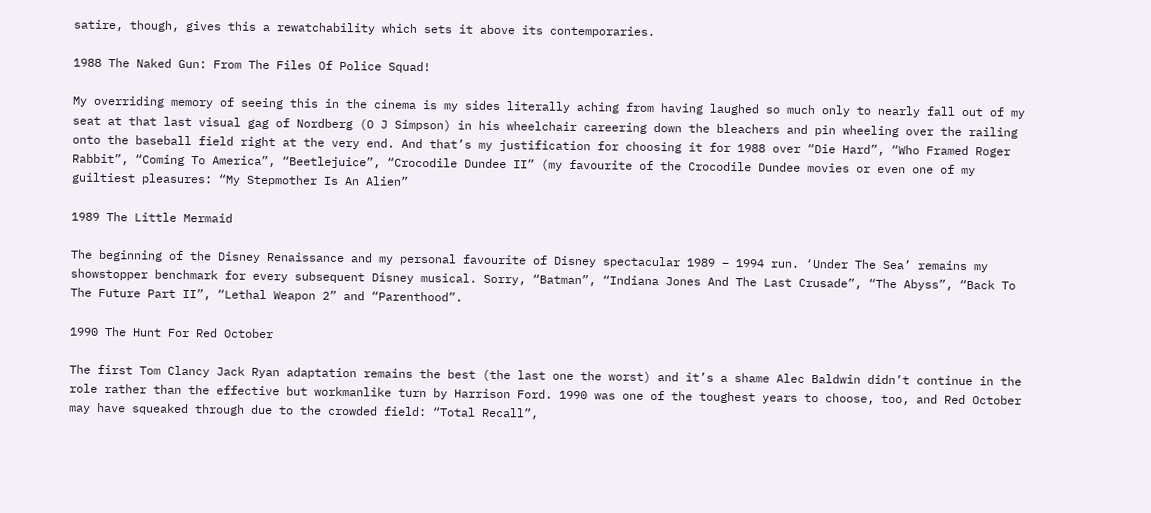satire, though, gives this a rewatchability which sets it above its contemporaries.

1988 The Naked Gun: From The Files Of Police Squad!

My overriding memory of seeing this in the cinema is my sides literally aching from having laughed so much only to nearly fall out of my seat at that last visual gag of Nordberg (O J Simpson) in his wheelchair careering down the bleachers and pin wheeling over the railing onto the baseball field right at the very end. And that’s my justification for choosing it for 1988 over “Die Hard”, “Who Framed Roger Rabbit”, “Coming To America”, “Beetlejuice”, “Crocodile Dundee II” (my favourite of the Crocodile Dundee movies or even one of my guiltiest pleasures: “My Stepmother Is An Alien”

1989 The Little Mermaid

The beginning of the Disney Renaissance and my personal favourite of Disney spectacular 1989 – 1994 run. ‘Under The Sea’ remains my showstopper benchmark for every subsequent Disney musical. Sorry, “Batman”, “Indiana Jones And The Last Crusade”, “The Abyss”, “Back To The Future Part II”, “Lethal Weapon 2” and “Parenthood”.

1990 The Hunt For Red October

The first Tom Clancy Jack Ryan adaptation remains the best (the last one the worst) and it’s a shame Alec Baldwin didn’t continue in the role rather than the effective but workmanlike turn by Harrison Ford. 1990 was one of the toughest years to choose, too, and Red October may have squeaked through due to the crowded field: “Total Recall”,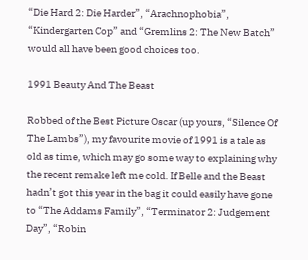“Die Hard 2: Die Harder”, “Arachnophobia”, “Kindergarten Cop” and “Gremlins 2: The New Batch” would all have been good choices too.

1991 Beauty And The Beast

Robbed of the Best Picture Oscar (up yours, “Silence Of The Lambs”), my favourite movie of 1991 is a tale as old as time, which may go some way to explaining why the recent remake left me cold. If Belle and the Beast hadn’t got this year in the bag it could easily have gone to “The Addams Family”, “Terminator 2: Judgement Day”, “Robin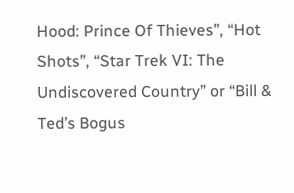Hood: Prince Of Thieves”, “Hot Shots”, “Star Trek VI: The Undiscovered Country” or “Bill & Ted’s Bogus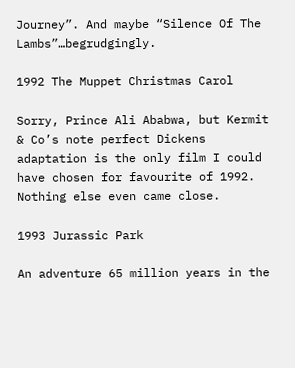Journey”. And maybe “Silence Of The Lambs”…begrudgingly.

1992 The Muppet Christmas Carol

Sorry, Prince Ali Ababwa, but Kermit & Co’s note perfect Dickens adaptation is the only film I could have chosen for favourite of 1992. Nothing else even came close.

1993 Jurassic Park

An adventure 65 million years in the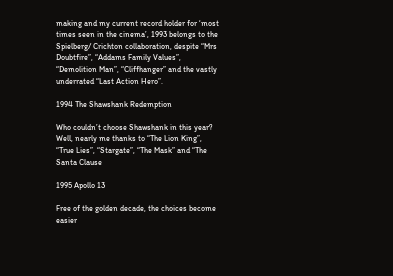making and my current record holder for ‘most times seen in the cinema’, 1993 belongs to the Spielberg/ Crichton collaboration, despite “Mrs Doubtfire”, “Addams Family Values”, “Demolition Man”, “Cliffhanger” and the vastly underrated “Last Action Hero”.

1994 The Shawshank Redemption

Who couldn’t choose Shawshank in this year? Well, nearly me thanks to “The Lion King”, “True Lies”, “Stargate”, “The Mask” and “The Santa Clause

1995 Apollo 13

Free of the golden decade, the choices become easier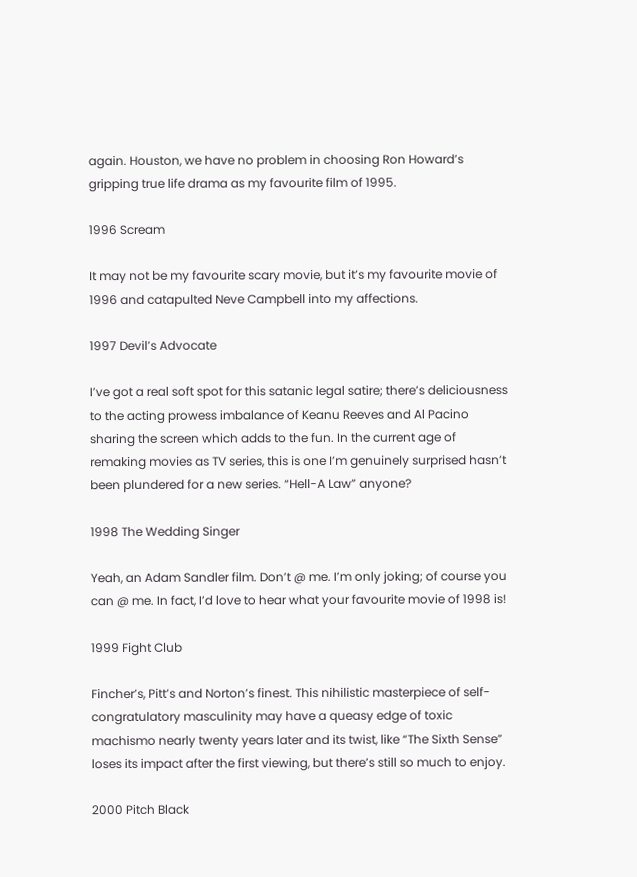again. Houston, we have no problem in choosing Ron Howard’s gripping true life drama as my favourite film of 1995.

1996 Scream

It may not be my favourite scary movie, but it’s my favourite movie of 1996 and catapulted Neve Campbell into my affections.

1997 Devil’s Advocate

I’ve got a real soft spot for this satanic legal satire; there’s deliciousness to the acting prowess imbalance of Keanu Reeves and Al Pacino sharing the screen which adds to the fun. In the current age of remaking movies as TV series, this is one I’m genuinely surprised hasn’t been plundered for a new series. “Hell-A Law” anyone?

1998 The Wedding Singer

Yeah, an Adam Sandler film. Don’t @ me. I’m only joking; of course you can @ me. In fact, I’d love to hear what your favourite movie of 1998 is!

1999 Fight Club

Fincher’s, Pitt’s and Norton’s finest. This nihilistic masterpiece of self-congratulatory masculinity may have a queasy edge of toxic machismo nearly twenty years later and its twist, like “The Sixth Sense” loses its impact after the first viewing, but there’s still so much to enjoy.

2000 Pitch Black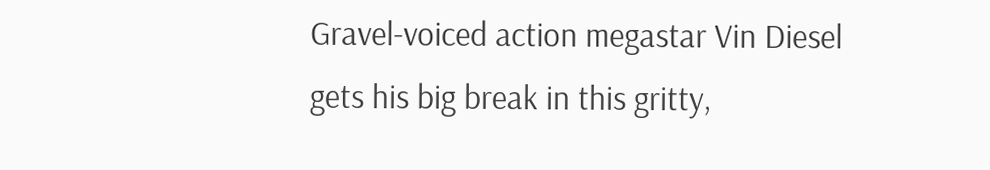Gravel-voiced action megastar Vin Diesel gets his big break in this gritty,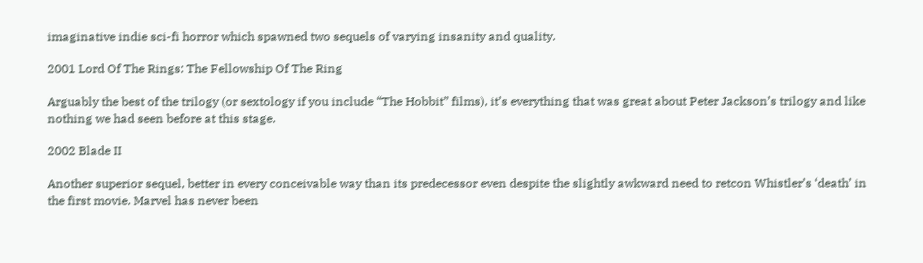imaginative indie sci-fi horror which spawned two sequels of varying insanity and quality.

2001 Lord Of The Rings: The Fellowship Of The Ring

Arguably the best of the trilogy (or sextology if you include “The Hobbit” films), it’s everything that was great about Peter Jackson’s trilogy and like nothing we had seen before at this stage.

2002 Blade II

Another superior sequel, better in every conceivable way than its predecessor even despite the slightly awkward need to retcon Whistler’s ‘death’ in the first movie. Marvel has never been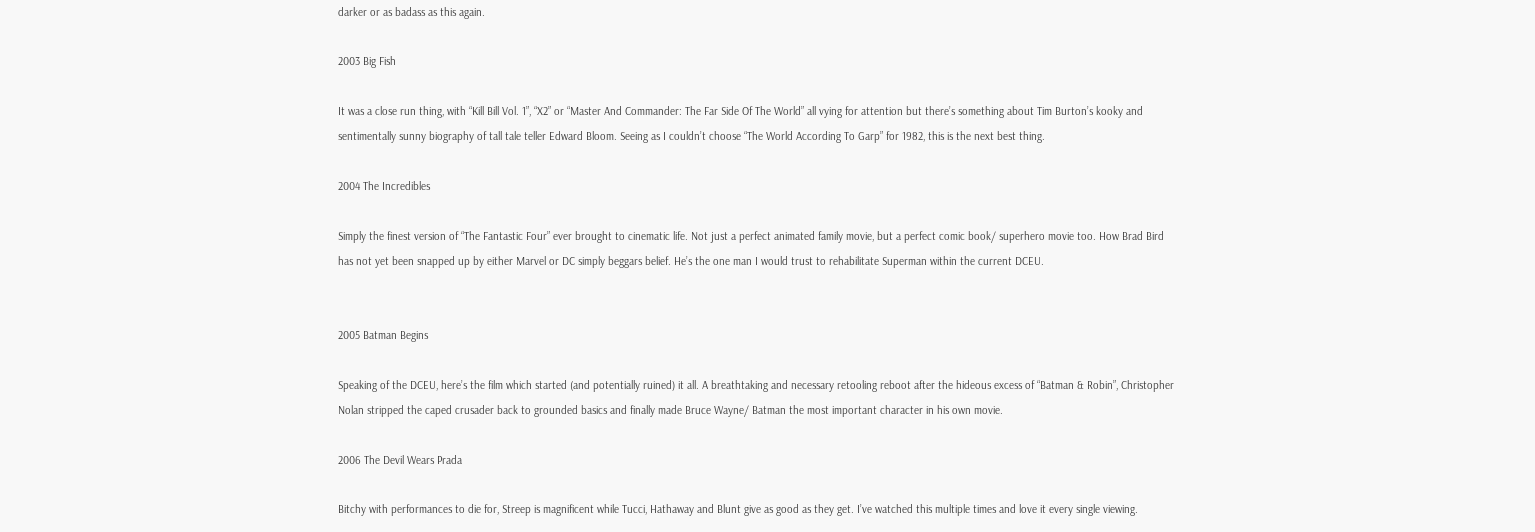darker or as badass as this again.

2003 Big Fish

It was a close run thing, with “Kill Bill Vol. 1”, “X2” or “Master And Commander: The Far Side Of The World” all vying for attention but there’s something about Tim Burton’s kooky and sentimentally sunny biography of tall tale teller Edward Bloom. Seeing as I couldn’t choose “The World According To Garp” for 1982, this is the next best thing.

2004 The Incredibles

Simply the finest version of “The Fantastic Four” ever brought to cinematic life. Not just a perfect animated family movie, but a perfect comic book/ superhero movie too. How Brad Bird has not yet been snapped up by either Marvel or DC simply beggars belief. He’s the one man I would trust to rehabilitate Superman within the current DCEU.


2005 Batman Begins

Speaking of the DCEU, here’s the film which started (and potentially ruined) it all. A breathtaking and necessary retooling reboot after the hideous excess of “Batman & Robin”, Christopher Nolan stripped the caped crusader back to grounded basics and finally made Bruce Wayne/ Batman the most important character in his own movie.

2006 The Devil Wears Prada

Bitchy with performances to die for, Streep is magnificent while Tucci, Hathaway and Blunt give as good as they get. I’ve watched this multiple times and love it every single viewing.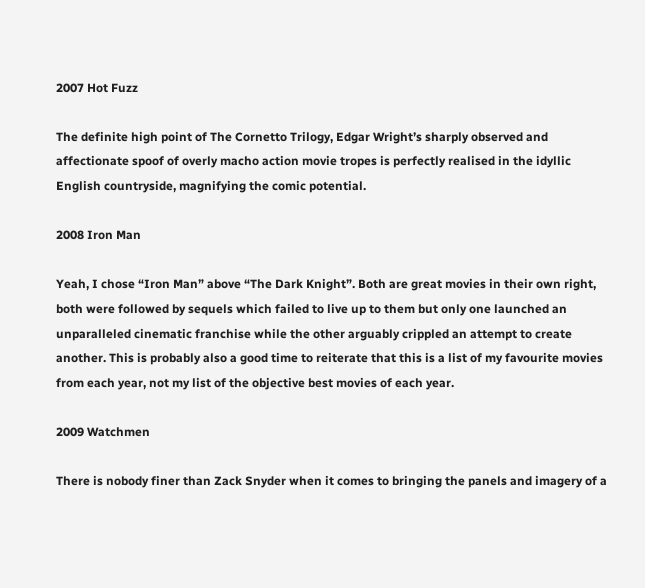2007 Hot Fuzz

The definite high point of The Cornetto Trilogy, Edgar Wright’s sharply observed and affectionate spoof of overly macho action movie tropes is perfectly realised in the idyllic English countryside, magnifying the comic potential.

2008 Iron Man

Yeah, I chose “Iron Man” above “The Dark Knight”. Both are great movies in their own right, both were followed by sequels which failed to live up to them but only one launched an unparalleled cinematic franchise while the other arguably crippled an attempt to create another. This is probably also a good time to reiterate that this is a list of my favourite movies from each year, not my list of the objective best movies of each year.

2009 Watchmen

There is nobody finer than Zack Snyder when it comes to bringing the panels and imagery of a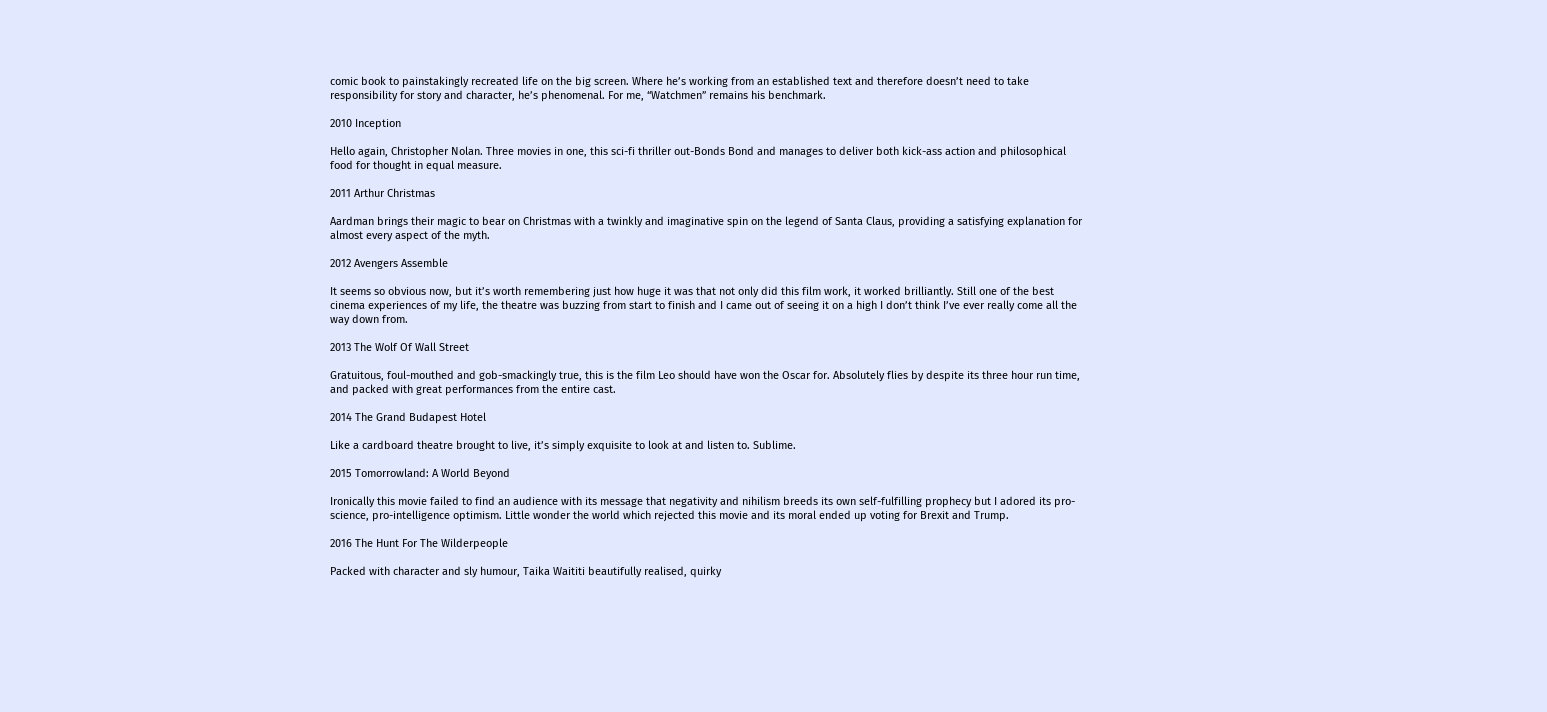comic book to painstakingly recreated life on the big screen. Where he’s working from an established text and therefore doesn’t need to take responsibility for story and character, he’s phenomenal. For me, “Watchmen” remains his benchmark.

2010 Inception

Hello again, Christopher Nolan. Three movies in one, this sci-fi thriller out-Bonds Bond and manages to deliver both kick-ass action and philosophical food for thought in equal measure.

2011 Arthur Christmas

Aardman brings their magic to bear on Christmas with a twinkly and imaginative spin on the legend of Santa Claus, providing a satisfying explanation for almost every aspect of the myth.

2012 Avengers Assemble

It seems so obvious now, but it’s worth remembering just how huge it was that not only did this film work, it worked brilliantly. Still one of the best cinema experiences of my life, the theatre was buzzing from start to finish and I came out of seeing it on a high I don’t think I’ve ever really come all the way down from.

2013 The Wolf Of Wall Street

Gratuitous, foul-mouthed and gob-smackingly true, this is the film Leo should have won the Oscar for. Absolutely flies by despite its three hour run time, and packed with great performances from the entire cast.

2014 The Grand Budapest Hotel

Like a cardboard theatre brought to live, it’s simply exquisite to look at and listen to. Sublime.

2015 Tomorrowland: A World Beyond

Ironically this movie failed to find an audience with its message that negativity and nihilism breeds its own self-fulfilling prophecy but I adored its pro-science, pro-intelligence optimism. Little wonder the world which rejected this movie and its moral ended up voting for Brexit and Trump.

2016 The Hunt For The Wilderpeople

Packed with character and sly humour, Taika Waititi beautifully realised, quirky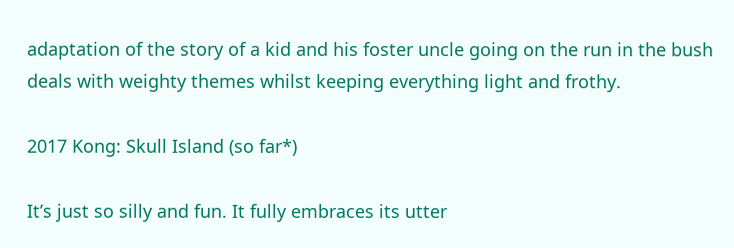adaptation of the story of a kid and his foster uncle going on the run in the bush deals with weighty themes whilst keeping everything light and frothy.

2017 Kong: Skull Island (so far*)

It’s just so silly and fun. It fully embraces its utter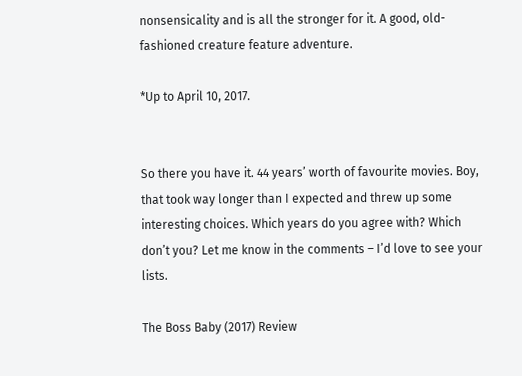nonsensicality and is all the stronger for it. A good, old-fashioned creature feature adventure.

*Up to April 10, 2017.


So there you have it. 44 years’ worth of favourite movies. Boy, that took way longer than I expected and threw up some interesting choices. Which years do you agree with? Which don’t you? Let me know in the comments – I’d love to see your lists.

The Boss Baby (2017) Review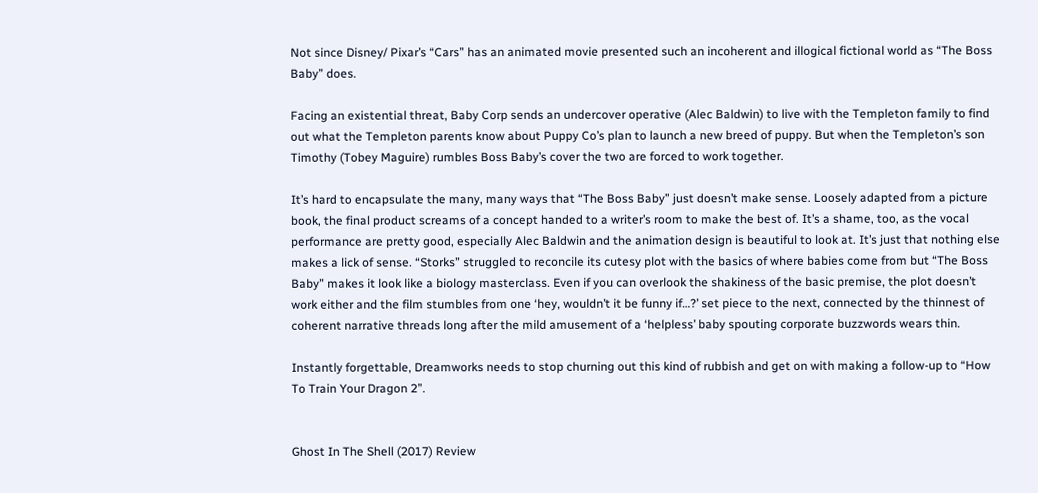Not since Disney/ Pixar’s “Cars” has an animated movie presented such an incoherent and illogical fictional world as “The Boss Baby” does.

Facing an existential threat, Baby Corp sends an undercover operative (Alec Baldwin) to live with the Templeton family to find out what the Templeton parents know about Puppy Co’s plan to launch a new breed of puppy. But when the Templeton’s son Timothy (Tobey Maguire) rumbles Boss Baby’s cover the two are forced to work together.

It’s hard to encapsulate the many, many ways that “The Boss Baby” just doesn’t make sense. Loosely adapted from a picture book, the final product screams of a concept handed to a writer’s room to make the best of. It’s a shame, too, as the vocal performance are pretty good, especially Alec Baldwin and the animation design is beautiful to look at. It’s just that nothing else makes a lick of sense. “Storks” struggled to reconcile its cutesy plot with the basics of where babies come from but “The Boss Baby” makes it look like a biology masterclass. Even if you can overlook the shakiness of the basic premise, the plot doesn’t work either and the film stumbles from one ‘hey, wouldn’t it be funny if…?’ set piece to the next, connected by the thinnest of coherent narrative threads long after the mild amusement of a ‘helpless’ baby spouting corporate buzzwords wears thin.

Instantly forgettable, Dreamworks needs to stop churning out this kind of rubbish and get on with making a follow-up to “How To Train Your Dragon 2”.


Ghost In The Shell (2017) Review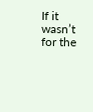If it wasn’t for the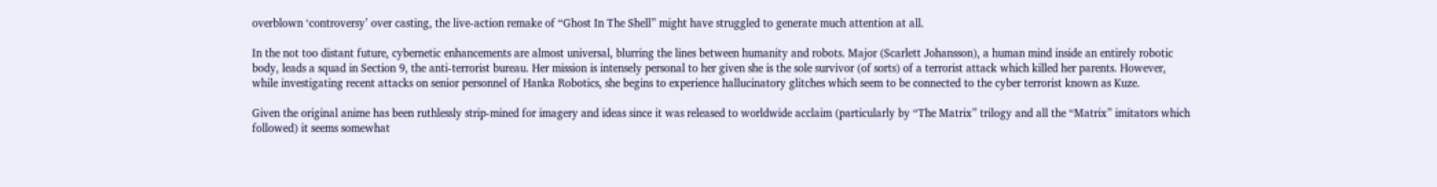overblown ‘controversy’ over casting, the live-action remake of “Ghost In The Shell” might have struggled to generate much attention at all.

In the not too distant future, cybernetic enhancements are almost universal, blurring the lines between humanity and robots. Major (Scarlett Johansson), a human mind inside an entirely robotic body, leads a squad in Section 9, the anti-terrorist bureau. Her mission is intensely personal to her given she is the sole survivor (of sorts) of a terrorist attack which killed her parents. However, while investigating recent attacks on senior personnel of Hanka Robotics, she begins to experience hallucinatory glitches which seem to be connected to the cyber terrorist known as Kuze.

Given the original anime has been ruthlessly strip-mined for imagery and ideas since it was released to worldwide acclaim (particularly by “The Matrix” trilogy and all the “Matrix” imitators which followed) it seems somewhat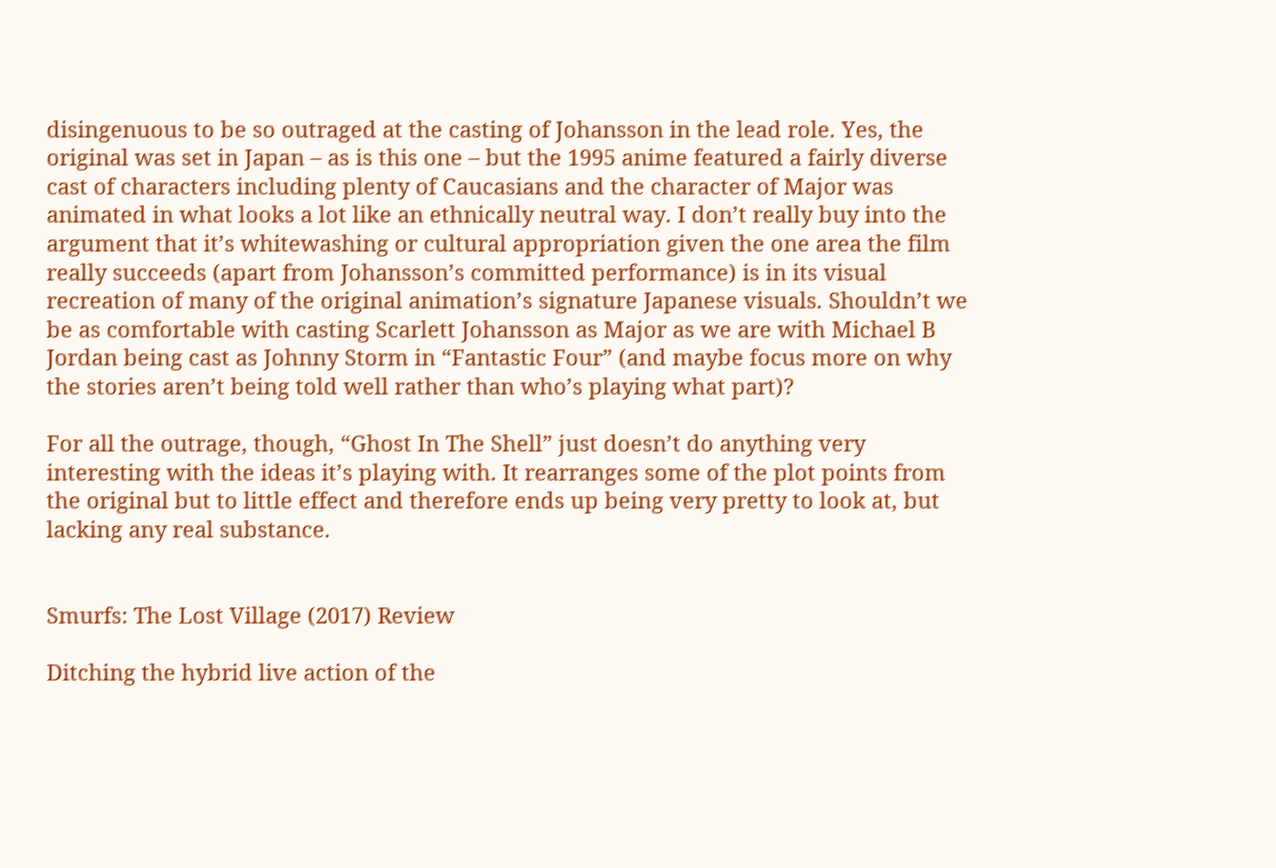disingenuous to be so outraged at the casting of Johansson in the lead role. Yes, the original was set in Japan – as is this one – but the 1995 anime featured a fairly diverse cast of characters including plenty of Caucasians and the character of Major was animated in what looks a lot like an ethnically neutral way. I don’t really buy into the argument that it’s whitewashing or cultural appropriation given the one area the film really succeeds (apart from Johansson’s committed performance) is in its visual recreation of many of the original animation’s signature Japanese visuals. Shouldn’t we be as comfortable with casting Scarlett Johansson as Major as we are with Michael B Jordan being cast as Johnny Storm in “Fantastic Four” (and maybe focus more on why the stories aren’t being told well rather than who’s playing what part)?

For all the outrage, though, “Ghost In The Shell” just doesn’t do anything very interesting with the ideas it’s playing with. It rearranges some of the plot points from the original but to little effect and therefore ends up being very pretty to look at, but lacking any real substance.


Smurfs: The Lost Village (2017) Review

Ditching the hybrid live action of the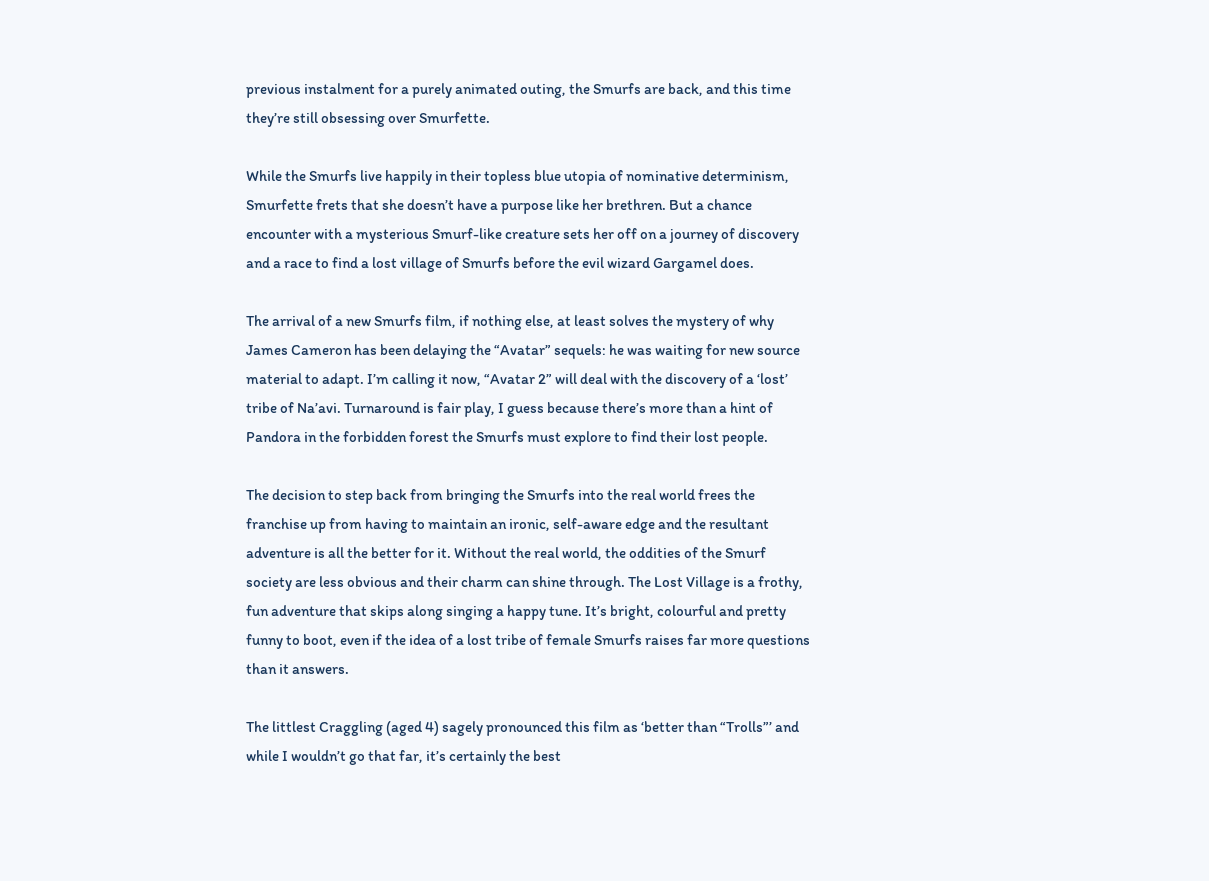previous instalment for a purely animated outing, the Smurfs are back, and this time they’re still obsessing over Smurfette.

While the Smurfs live happily in their topless blue utopia of nominative determinism, Smurfette frets that she doesn’t have a purpose like her brethren. But a chance encounter with a mysterious Smurf-like creature sets her off on a journey of discovery and a race to find a lost village of Smurfs before the evil wizard Gargamel does.

The arrival of a new Smurfs film, if nothing else, at least solves the mystery of why James Cameron has been delaying the “Avatar” sequels: he was waiting for new source material to adapt. I’m calling it now, “Avatar 2” will deal with the discovery of a ‘lost’ tribe of Na’avi. Turnaround is fair play, I guess because there’s more than a hint of Pandora in the forbidden forest the Smurfs must explore to find their lost people.

The decision to step back from bringing the Smurfs into the real world frees the franchise up from having to maintain an ironic, self-aware edge and the resultant adventure is all the better for it. Without the real world, the oddities of the Smurf society are less obvious and their charm can shine through. The Lost Village is a frothy, fun adventure that skips along singing a happy tune. It’s bright, colourful and pretty funny to boot, even if the idea of a lost tribe of female Smurfs raises far more questions than it answers.

The littlest Craggling (aged 4) sagely pronounced this film as ‘better than “Trolls”’ and while I wouldn’t go that far, it’s certainly the best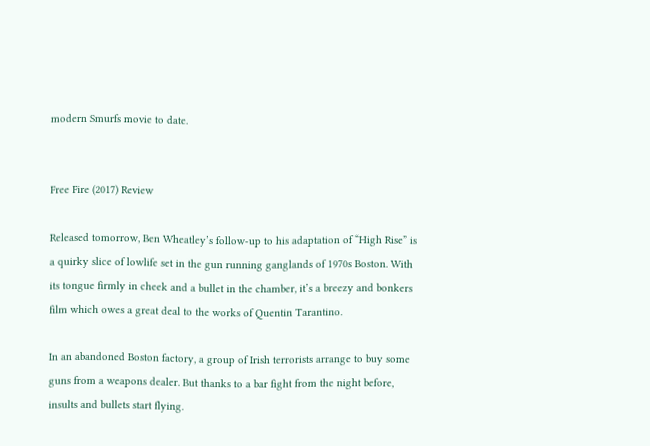modern Smurfs movie to date.


Free Fire (2017) Review

Released tomorrow, Ben Wheatley’s follow-up to his adaptation of “High Rise” is a quirky slice of lowlife set in the gun running ganglands of 1970s Boston. With its tongue firmly in cheek and a bullet in the chamber, it’s a breezy and bonkers film which owes a great deal to the works of Quentin Tarantino.

In an abandoned Boston factory, a group of Irish terrorists arrange to buy some guns from a weapons dealer. But thanks to a bar fight from the night before, insults and bullets start flying.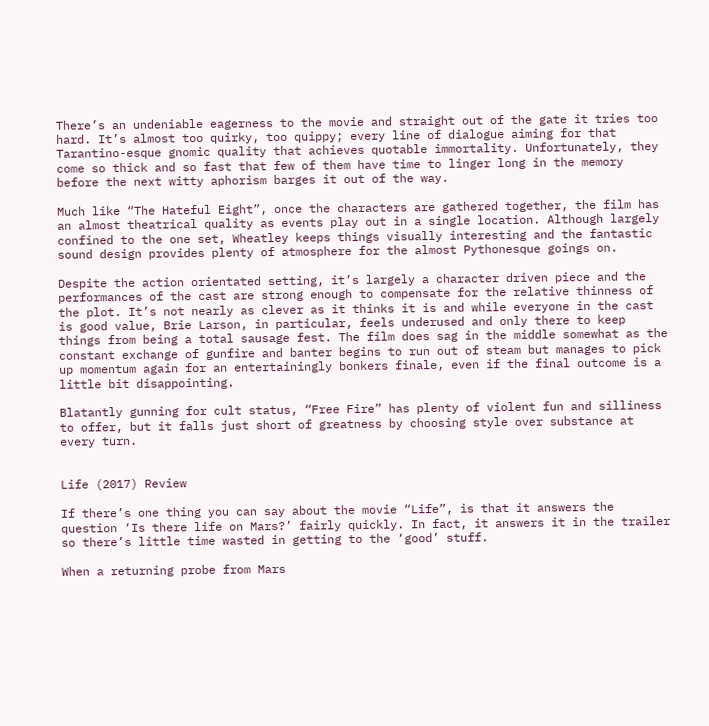There’s an undeniable eagerness to the movie and straight out of the gate it tries too hard. It’s almost too quirky, too quippy; every line of dialogue aiming for that Tarantino-esque gnomic quality that achieves quotable immortality. Unfortunately, they come so thick and so fast that few of them have time to linger long in the memory before the next witty aphorism barges it out of the way.

Much like “The Hateful Eight”, once the characters are gathered together, the film has an almost theatrical quality as events play out in a single location. Although largely confined to the one set, Wheatley keeps things visually interesting and the fantastic sound design provides plenty of atmosphere for the almost Pythonesque goings on.

Despite the action orientated setting, it’s largely a character driven piece and the performances of the cast are strong enough to compensate for the relative thinness of the plot. It’s not nearly as clever as it thinks it is and while everyone in the cast is good value, Brie Larson, in particular, feels underused and only there to keep things from being a total sausage fest. The film does sag in the middle somewhat as the constant exchange of gunfire and banter begins to run out of steam but manages to pick up momentum again for an entertainingly bonkers finale, even if the final outcome is a little bit disappointing.

Blatantly gunning for cult status, “Free Fire” has plenty of violent fun and silliness to offer, but it falls just short of greatness by choosing style over substance at every turn.


Life (2017) Review

If there’s one thing you can say about the movie “Life”, is that it answers the question ‘Is there life on Mars?’ fairly quickly. In fact, it answers it in the trailer so there’s little time wasted in getting to the ‘good’ stuff.

When a returning probe from Mars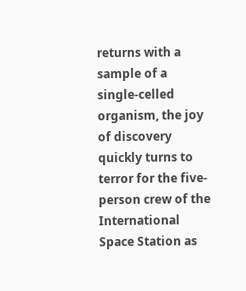returns with a sample of a single-celled organism, the joy of discovery quickly turns to terror for the five-person crew of the International Space Station as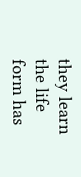they learn the life form has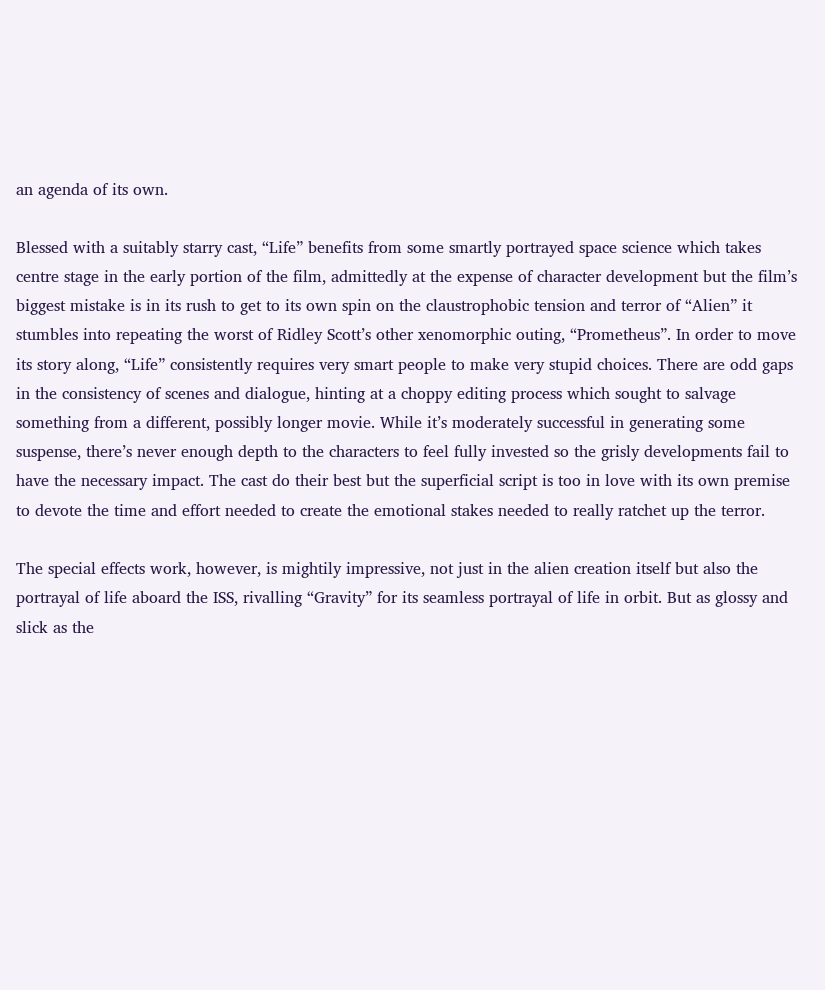an agenda of its own.

Blessed with a suitably starry cast, “Life” benefits from some smartly portrayed space science which takes centre stage in the early portion of the film, admittedly at the expense of character development but the film’s biggest mistake is in its rush to get to its own spin on the claustrophobic tension and terror of “Alien” it stumbles into repeating the worst of Ridley Scott’s other xenomorphic outing, “Prometheus”. In order to move its story along, “Life” consistently requires very smart people to make very stupid choices. There are odd gaps in the consistency of scenes and dialogue, hinting at a choppy editing process which sought to salvage something from a different, possibly longer movie. While it’s moderately successful in generating some suspense, there’s never enough depth to the characters to feel fully invested so the grisly developments fail to have the necessary impact. The cast do their best but the superficial script is too in love with its own premise to devote the time and effort needed to create the emotional stakes needed to really ratchet up the terror.

The special effects work, however, is mightily impressive, not just in the alien creation itself but also the portrayal of life aboard the ISS, rivalling “Gravity” for its seamless portrayal of life in orbit. But as glossy and slick as the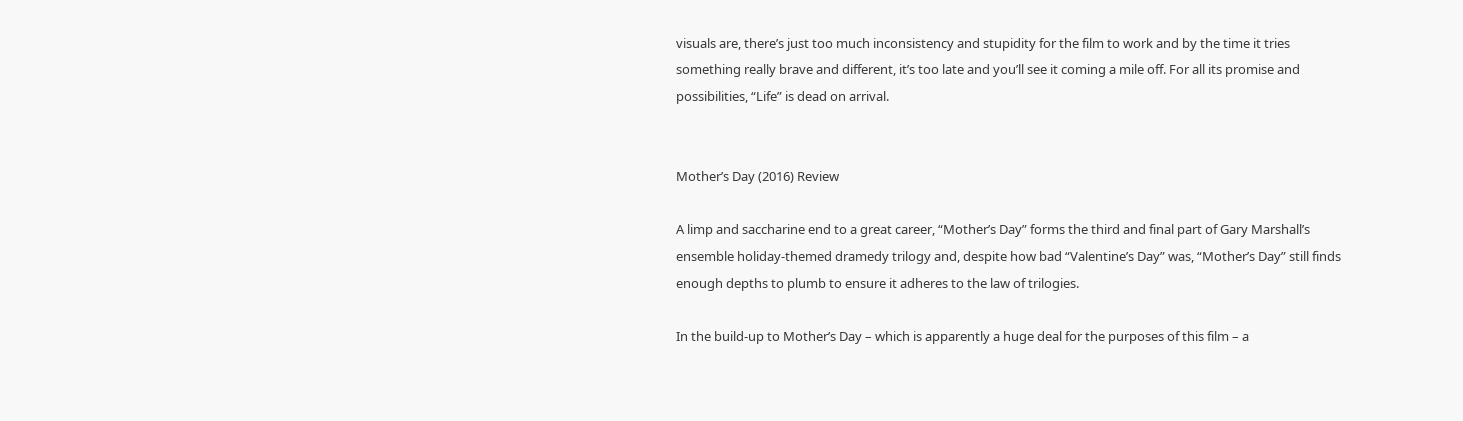visuals are, there’s just too much inconsistency and stupidity for the film to work and by the time it tries something really brave and different, it’s too late and you’ll see it coming a mile off. For all its promise and possibilities, “Life” is dead on arrival.


Mother’s Day (2016) Review

A limp and saccharine end to a great career, “Mother’s Day” forms the third and final part of Gary Marshall’s ensemble holiday-themed dramedy trilogy and, despite how bad “Valentine’s Day” was, “Mother’s Day” still finds enough depths to plumb to ensure it adheres to the law of trilogies.

In the build-up to Mother’s Day – which is apparently a huge deal for the purposes of this film – a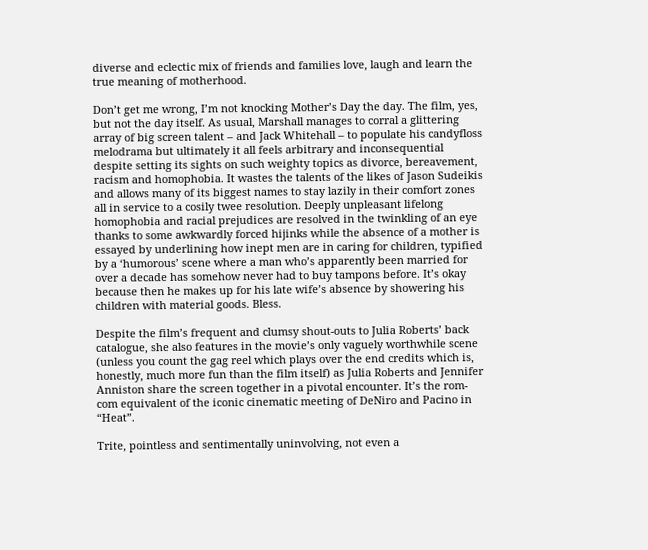diverse and eclectic mix of friends and families love, laugh and learn the true meaning of motherhood.

Don’t get me wrong, I’m not knocking Mother’s Day the day. The film, yes, but not the day itself. As usual, Marshall manages to corral a glittering array of big screen talent – and Jack Whitehall – to populate his candyfloss melodrama but ultimately it all feels arbitrary and inconsequential despite setting its sights on such weighty topics as divorce, bereavement, racism and homophobia. It wastes the talents of the likes of Jason Sudeikis and allows many of its biggest names to stay lazily in their comfort zones all in service to a cosily twee resolution. Deeply unpleasant lifelong homophobia and racial prejudices are resolved in the twinkling of an eye thanks to some awkwardly forced hijinks while the absence of a mother is essayed by underlining how inept men are in caring for children, typified by a ‘humorous’ scene where a man who’s apparently been married for over a decade has somehow never had to buy tampons before. It’s okay because then he makes up for his late wife’s absence by showering his children with material goods. Bless.

Despite the film’s frequent and clumsy shout-outs to Julia Roberts’ back catalogue, she also features in the movie’s only vaguely worthwhile scene (unless you count the gag reel which plays over the end credits which is, honestly, much more fun than the film itself) as Julia Roberts and Jennifer Anniston share the screen together in a pivotal encounter. It’s the rom-com equivalent of the iconic cinematic meeting of DeNiro and Pacino in “Heat”.

Trite, pointless and sentimentally uninvolving, not even a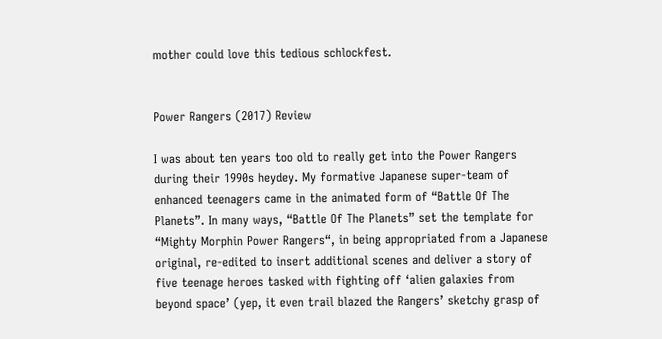mother could love this tedious schlockfest.


Power Rangers (2017) Review

I was about ten years too old to really get into the Power Rangers during their 1990s heydey. My formative Japanese super-team of enhanced teenagers came in the animated form of “Battle Of The Planets”. In many ways, “Battle Of The Planets” set the template for “Mighty Morphin Power Rangers“, in being appropriated from a Japanese original, re-edited to insert additional scenes and deliver a story of five teenage heroes tasked with fighting off ‘alien galaxies from beyond space’ (yep, it even trail blazed the Rangers’ sketchy grasp of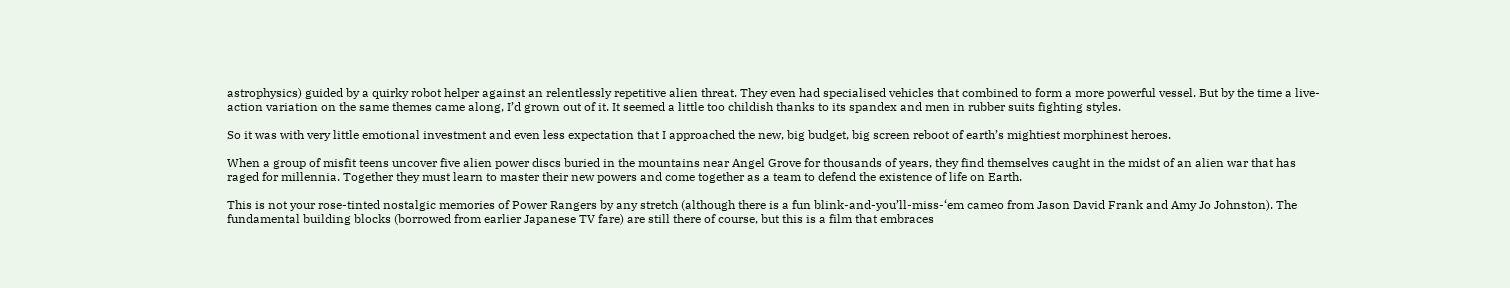astrophysics) guided by a quirky robot helper against an relentlessly repetitive alien threat. They even had specialised vehicles that combined to form a more powerful vessel. But by the time a live-action variation on the same themes came along, I’d grown out of it. It seemed a little too childish thanks to its spandex and men in rubber suits fighting styles.

So it was with very little emotional investment and even less expectation that I approached the new, big budget, big screen reboot of earth’s mightiest morphinest heroes.

When a group of misfit teens uncover five alien power discs buried in the mountains near Angel Grove for thousands of years, they find themselves caught in the midst of an alien war that has raged for millennia. Together they must learn to master their new powers and come together as a team to defend the existence of life on Earth.

This is not your rose-tinted nostalgic memories of Power Rangers by any stretch (although there is a fun blink-and-you’ll-miss-‘em cameo from Jason David Frank and Amy Jo Johnston). The fundamental building blocks (borrowed from earlier Japanese TV fare) are still there of course, but this is a film that embraces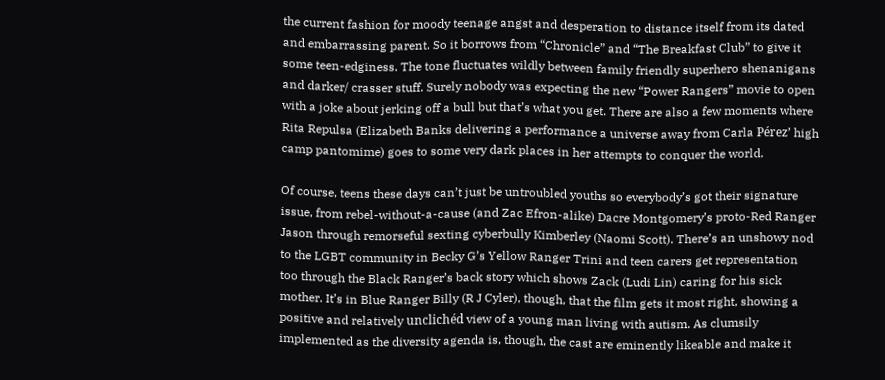the current fashion for moody teenage angst and desperation to distance itself from its dated and embarrassing parent. So it borrows from “Chronicle” and “The Breakfast Club” to give it some teen-edginess. The tone fluctuates wildly between family friendly superhero shenanigans and darker/ crasser stuff. Surely nobody was expecting the new “Power Rangers” movie to open with a joke about jerking off a bull but that’s what you get. There are also a few moments where Rita Repulsa (Elizabeth Banks delivering a performance a universe away from Carla Pérez’ high camp pantomime) goes to some very dark places in her attempts to conquer the world.

Of course, teens these days can’t just be untroubled youths so everybody’s got their signature issue, from rebel-without-a-cause (and Zac Efron-alike) Dacre Montgomery’s proto-Red Ranger Jason through remorseful sexting cyberbully Kimberley (Naomi Scott). There’s an unshowy nod to the LGBT community in Becky G’s Yellow Ranger Trini and teen carers get representation too through the Black Ranger’s back story which shows Zack (Ludi Lin) caring for his sick mother. It’s in Blue Ranger Billy (R J Cyler), though, that the film gets it most right, showing a positive and relatively unclichéd view of a young man living with autism. As clumsily implemented as the diversity agenda is, though, the cast are eminently likeable and make it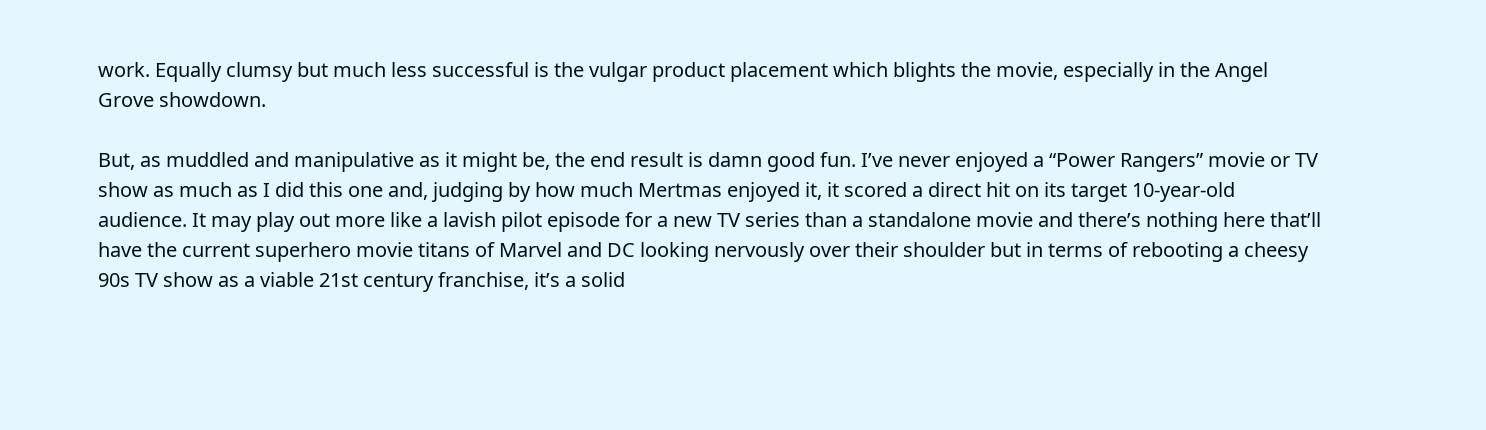work. Equally clumsy but much less successful is the vulgar product placement which blights the movie, especially in the Angel Grove showdown.

But, as muddled and manipulative as it might be, the end result is damn good fun. I’ve never enjoyed a “Power Rangers” movie or TV show as much as I did this one and, judging by how much Mertmas enjoyed it, it scored a direct hit on its target 10-year-old audience. It may play out more like a lavish pilot episode for a new TV series than a standalone movie and there’s nothing here that’ll have the current superhero movie titans of Marvel and DC looking nervously over their shoulder but in terms of rebooting a cheesy 90s TV show as a viable 21st century franchise, it’s a solid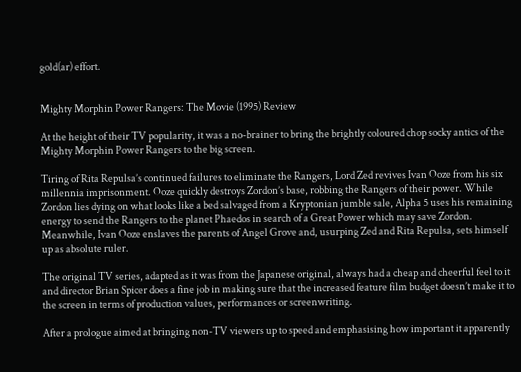gold(ar) effort.


Mighty Morphin Power Rangers: The Movie (1995) Review

At the height of their TV popularity, it was a no-brainer to bring the brightly coloured chop socky antics of the Mighty Morphin Power Rangers to the big screen.

Tiring of Rita Repulsa’s continued failures to eliminate the Rangers, Lord Zed revives Ivan Ooze from his six millennia imprisonment. Ooze quickly destroys Zordon’s base, robbing the Rangers of their power. While Zordon lies dying on what looks like a bed salvaged from a Kryptonian jumble sale, Alpha 5 uses his remaining energy to send the Rangers to the planet Phaedos in search of a Great Power which may save Zordon. Meanwhile, Ivan Ooze enslaves the parents of Angel Grove and, usurping Zed and Rita Repulsa, sets himself up as absolute ruler.

The original TV series, adapted as it was from the Japanese original, always had a cheap and cheerful feel to it and director Brian Spicer does a fine job in making sure that the increased feature film budget doesn’t make it to the screen in terms of production values, performances or screenwriting.

After a prologue aimed at bringing non-TV viewers up to speed and emphasising how important it apparently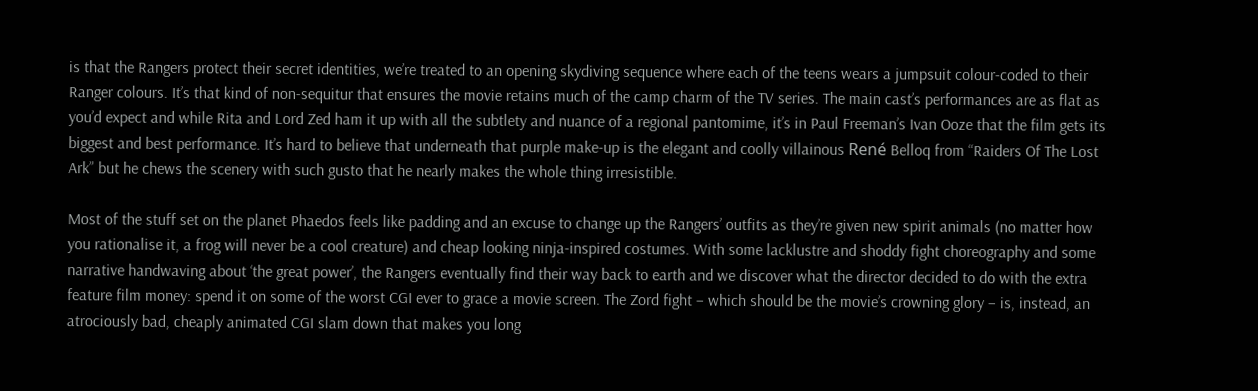is that the Rangers protect their secret identities, we’re treated to an opening skydiving sequence where each of the teens wears a jumpsuit colour-coded to their Ranger colours. It’s that kind of non-sequitur that ensures the movie retains much of the camp charm of the TV series. The main cast’s performances are as flat as you’d expect and while Rita and Lord Zed ham it up with all the subtlety and nuance of a regional pantomime, it’s in Paul Freeman’s Ivan Ooze that the film gets its biggest and best performance. It’s hard to believe that underneath that purple make-up is the elegant and coolly villainous René Belloq from “Raiders Of The Lost Ark” but he chews the scenery with such gusto that he nearly makes the whole thing irresistible.

Most of the stuff set on the planet Phaedos feels like padding and an excuse to change up the Rangers’ outfits as they’re given new spirit animals (no matter how you rationalise it, a frog will never be a cool creature) and cheap looking ninja-inspired costumes. With some lacklustre and shoddy fight choreography and some narrative handwaving about ‘the great power’, the Rangers eventually find their way back to earth and we discover what the director decided to do with the extra feature film money: spend it on some of the worst CGI ever to grace a movie screen. The Zord fight – which should be the movie’s crowning glory – is, instead, an atrociously bad, cheaply animated CGI slam down that makes you long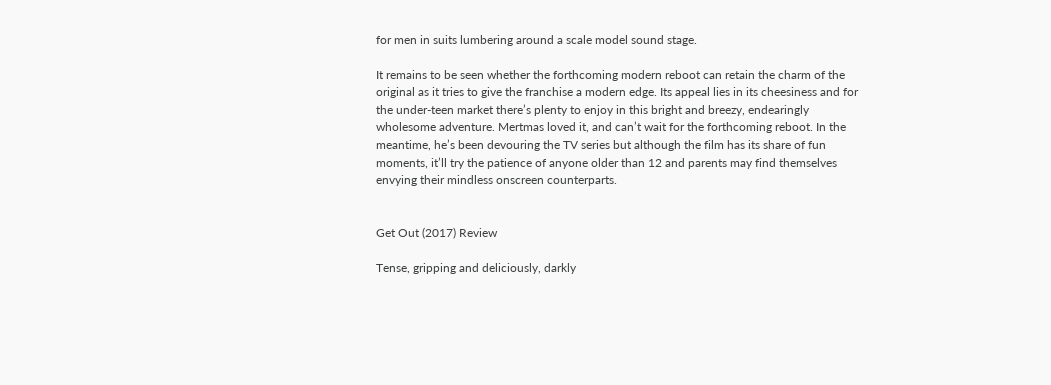for men in suits lumbering around a scale model sound stage.

It remains to be seen whether the forthcoming modern reboot can retain the charm of the original as it tries to give the franchise a modern edge. Its appeal lies in its cheesiness and for the under-teen market there’s plenty to enjoy in this bright and breezy, endearingly wholesome adventure. Mertmas loved it, and can’t wait for the forthcoming reboot. In the meantime, he’s been devouring the TV series but although the film has its share of fun moments, it’ll try the patience of anyone older than 12 and parents may find themselves envying their mindless onscreen counterparts.


Get Out (2017) Review

Tense, gripping and deliciously, darkly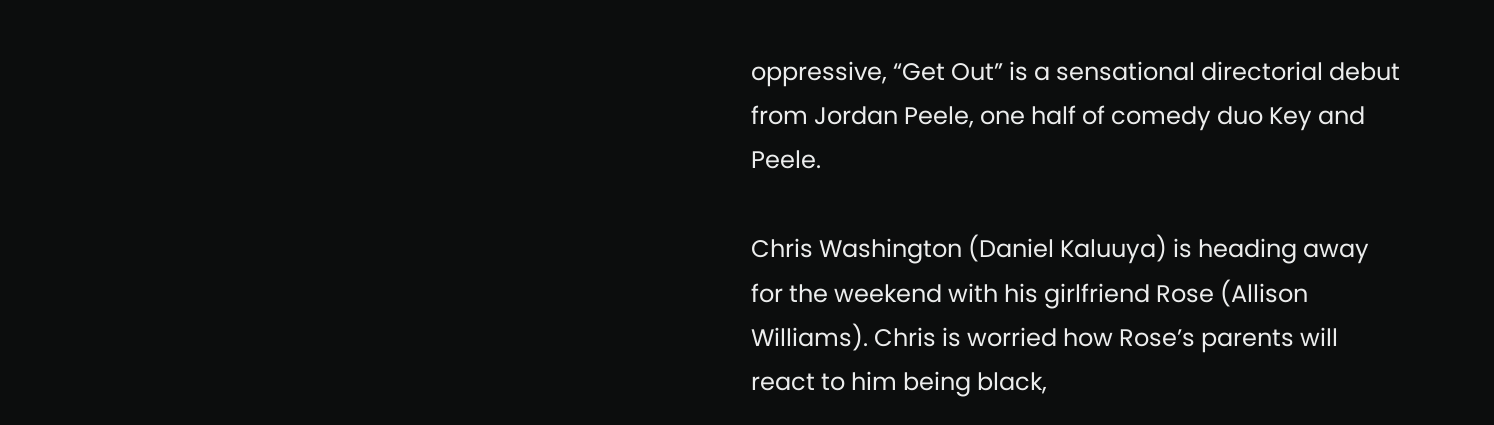oppressive, “Get Out” is a sensational directorial debut from Jordan Peele, one half of comedy duo Key and Peele.

Chris Washington (Daniel Kaluuya) is heading away for the weekend with his girlfriend Rose (Allison Williams). Chris is worried how Rose’s parents will react to him being black,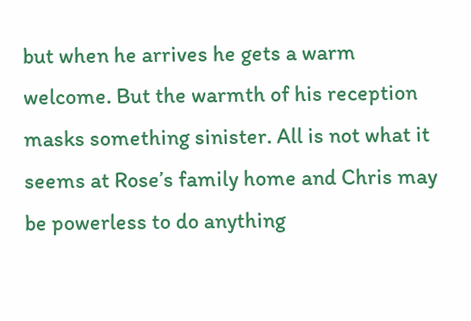but when he arrives he gets a warm welcome. But the warmth of his reception masks something sinister. All is not what it seems at Rose’s family home and Chris may be powerless to do anything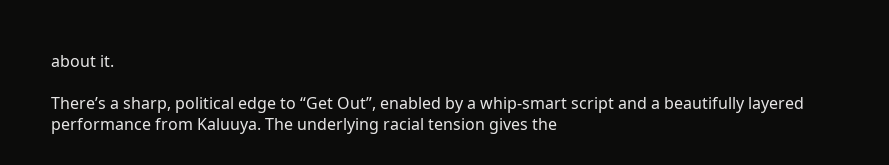about it.

There’s a sharp, political edge to “Get Out”, enabled by a whip-smart script and a beautifully layered performance from Kaluuya. The underlying racial tension gives the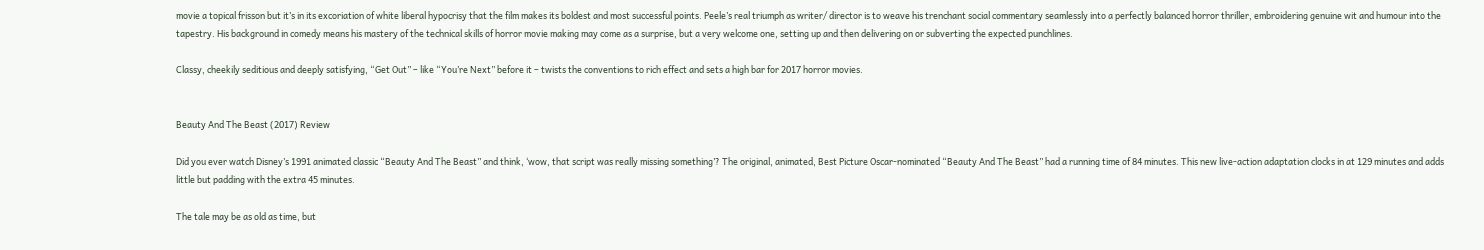movie a topical frisson but it’s in its excoriation of white liberal hypocrisy that the film makes its boldest and most successful points. Peele’s real triumph as writer/ director is to weave his trenchant social commentary seamlessly into a perfectly balanced horror thriller, embroidering genuine wit and humour into the tapestry. His background in comedy means his mastery of the technical skills of horror movie making may come as a surprise, but a very welcome one, setting up and then delivering on or subverting the expected punchlines.

Classy, cheekily seditious and deeply satisfying, “Get Out” – like “You’re Next” before it – twists the conventions to rich effect and sets a high bar for 2017 horror movies.


Beauty And The Beast (2017) Review

Did you ever watch Disney’s 1991 animated classic “Beauty And The Beast” and think, ‘wow, that script was really missing something’? The original, animated, Best Picture Oscar-nominated “Beauty And The Beast” had a running time of 84 minutes. This new live-action adaptation clocks in at 129 minutes and adds little but padding with the extra 45 minutes.

The tale may be as old as time, but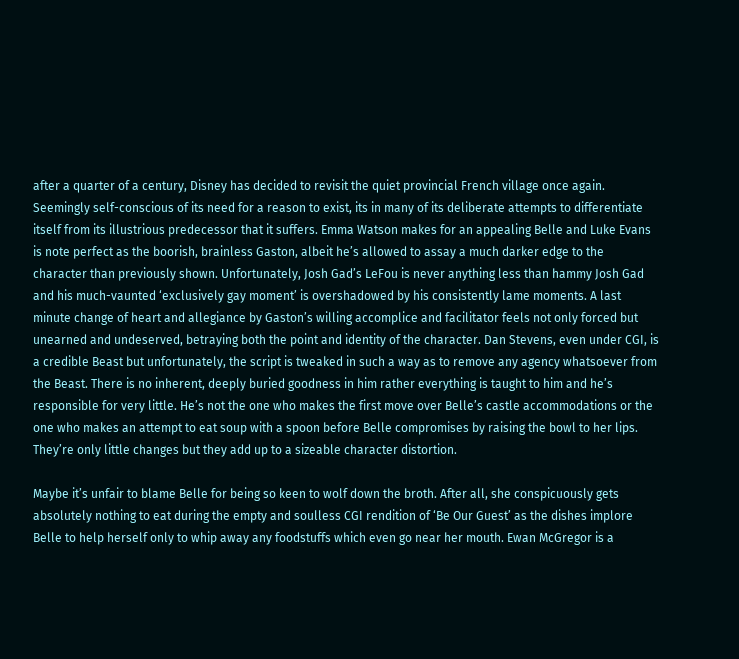after a quarter of a century, Disney has decided to revisit the quiet provincial French village once again. Seemingly self-conscious of its need for a reason to exist, its in many of its deliberate attempts to differentiate itself from its illustrious predecessor that it suffers. Emma Watson makes for an appealing Belle and Luke Evans is note perfect as the boorish, brainless Gaston, albeit he’s allowed to assay a much darker edge to the character than previously shown. Unfortunately, Josh Gad’s LeFou is never anything less than hammy Josh Gad and his much-vaunted ‘exclusively gay moment’ is overshadowed by his consistently lame moments. A last minute change of heart and allegiance by Gaston’s willing accomplice and facilitator feels not only forced but unearned and undeserved, betraying both the point and identity of the character. Dan Stevens, even under CGI, is a credible Beast but unfortunately, the script is tweaked in such a way as to remove any agency whatsoever from the Beast. There is no inherent, deeply buried goodness in him rather everything is taught to him and he’s responsible for very little. He’s not the one who makes the first move over Belle’s castle accommodations or the one who makes an attempt to eat soup with a spoon before Belle compromises by raising the bowl to her lips. They’re only little changes but they add up to a sizeable character distortion.

Maybe it’s unfair to blame Belle for being so keen to wolf down the broth. After all, she conspicuously gets absolutely nothing to eat during the empty and soulless CGI rendition of ‘Be Our Guest’ as the dishes implore Belle to help herself only to whip away any foodstuffs which even go near her mouth. Ewan McGregor is a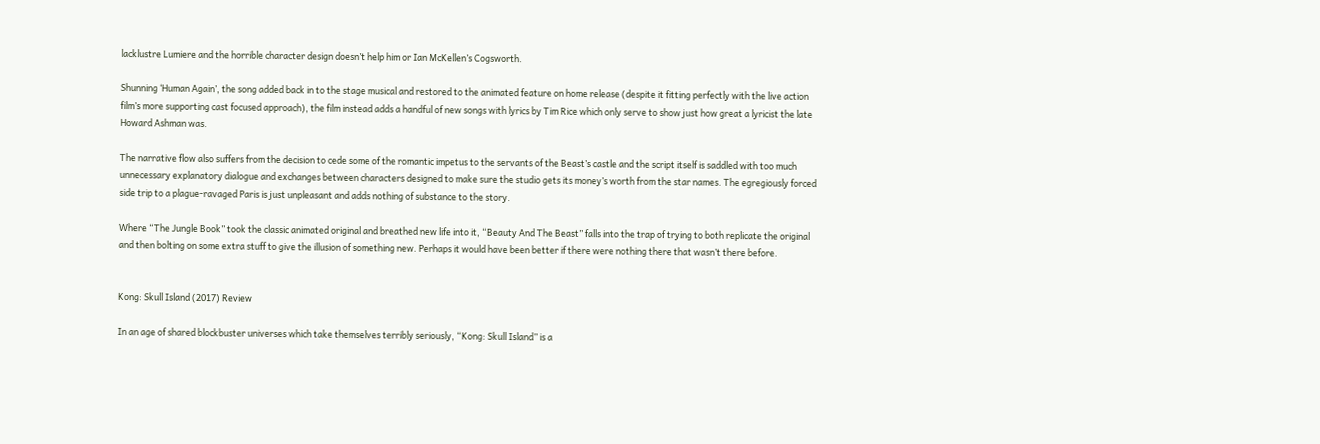lacklustre Lumiere and the horrible character design doesn’t help him or Ian McKellen’s Cogsworth.

Shunning ‘Human Again’, the song added back in to the stage musical and restored to the animated feature on home release (despite it fitting perfectly with the live action film’s more supporting cast focused approach), the film instead adds a handful of new songs with lyrics by Tim Rice which only serve to show just how great a lyricist the late Howard Ashman was.

The narrative flow also suffers from the decision to cede some of the romantic impetus to the servants of the Beast’s castle and the script itself is saddled with too much unnecessary explanatory dialogue and exchanges between characters designed to make sure the studio gets its money’s worth from the star names. The egregiously forced side trip to a plague-ravaged Paris is just unpleasant and adds nothing of substance to the story.

Where “The Jungle Book” took the classic animated original and breathed new life into it, “Beauty And The Beast” falls into the trap of trying to both replicate the original and then bolting on some extra stuff to give the illusion of something new. Perhaps it would have been better if there were nothing there that wasn’t there before.


Kong: Skull Island (2017) Review

In an age of shared blockbuster universes which take themselves terribly seriously, “Kong: Skull Island” is a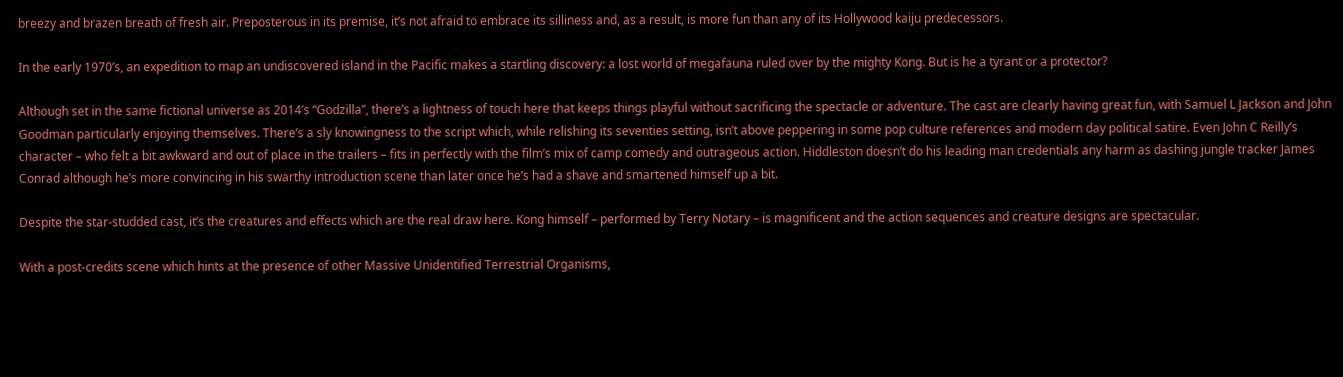breezy and brazen breath of fresh air. Preposterous in its premise, it’s not afraid to embrace its silliness and, as a result, is more fun than any of its Hollywood kaiju predecessors.

In the early 1970’s, an expedition to map an undiscovered island in the Pacific makes a startling discovery: a lost world of megafauna ruled over by the mighty Kong. But is he a tyrant or a protector?

Although set in the same fictional universe as 2014’s “Godzilla”, there’s a lightness of touch here that keeps things playful without sacrificing the spectacle or adventure. The cast are clearly having great fun, with Samuel L Jackson and John Goodman particularly enjoying themselves. There’s a sly knowingness to the script which, while relishing its seventies setting, isn’t above peppering in some pop culture references and modern day political satire. Even John C Reilly’s character – who felt a bit awkward and out of place in the trailers – fits in perfectly with the film’s mix of camp comedy and outrageous action. Hiddleston doesn’t do his leading man credentials any harm as dashing jungle tracker James Conrad although he’s more convincing in his swarthy introduction scene than later once he’s had a shave and smartened himself up a bit.

Despite the star-studded cast, it’s the creatures and effects which are the real draw here. Kong himself – performed by Terry Notary – is magnificent and the action sequences and creature designs are spectacular.

With a post-credits scene which hints at the presence of other Massive Unidentified Terrestrial Organisms,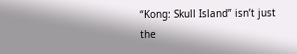“Kong: Skull Island” isn’t just the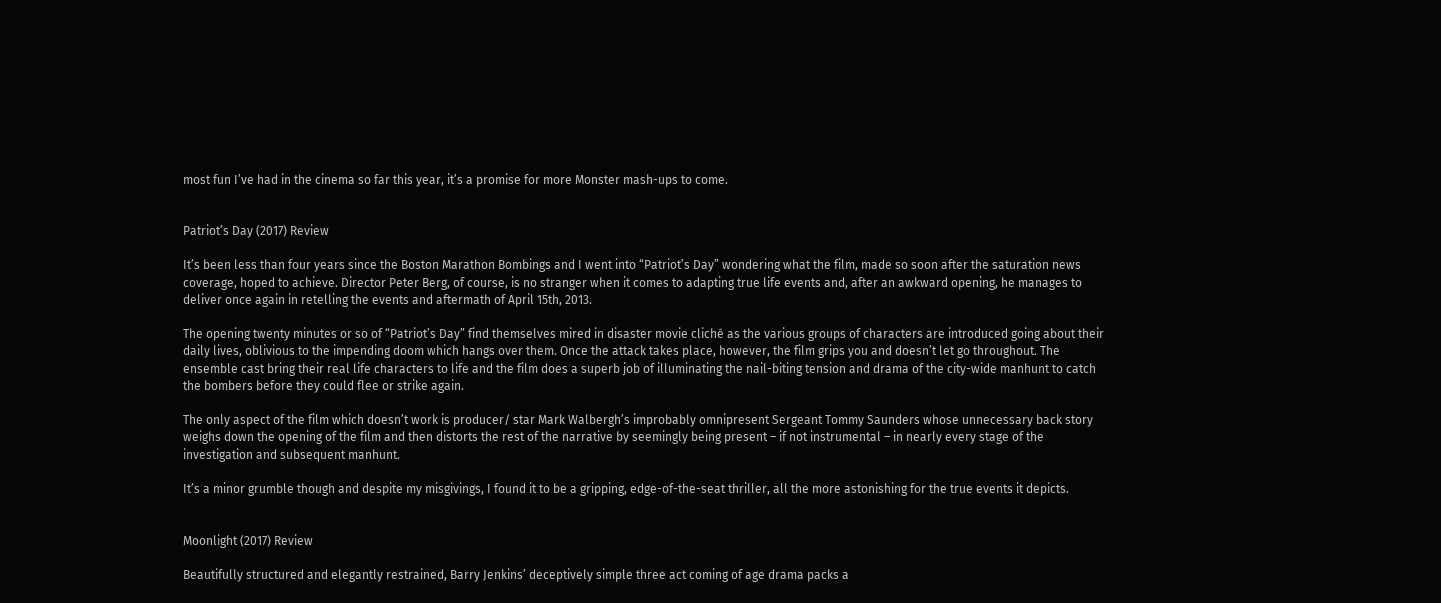most fun I’ve had in the cinema so far this year, it’s a promise for more Monster mash-ups to come.


Patriot’s Day (2017) Review

It’s been less than four years since the Boston Marathon Bombings and I went into “Patriot’s Day” wondering what the film, made so soon after the saturation news coverage, hoped to achieve. Director Peter Berg, of course, is no stranger when it comes to adapting true life events and, after an awkward opening, he manages to deliver once again in retelling the events and aftermath of April 15th, 2013.

The opening twenty minutes or so of “Patriot’s Day” find themselves mired in disaster movie cliché as the various groups of characters are introduced going about their daily lives, oblivious to the impending doom which hangs over them. Once the attack takes place, however, the film grips you and doesn’t let go throughout. The ensemble cast bring their real life characters to life and the film does a superb job of illuminating the nail-biting tension and drama of the city-wide manhunt to catch the bombers before they could flee or strike again.

The only aspect of the film which doesn’t work is producer/ star Mark Walbergh’s improbably omnipresent Sergeant Tommy Saunders whose unnecessary back story weighs down the opening of the film and then distorts the rest of the narrative by seemingly being present – if not instrumental – in nearly every stage of the investigation and subsequent manhunt.

It’s a minor grumble though and despite my misgivings, I found it to be a gripping, edge-of-the-seat thriller, all the more astonishing for the true events it depicts.


Moonlight (2017) Review

Beautifully structured and elegantly restrained, Barry Jenkins’ deceptively simple three act coming of age drama packs a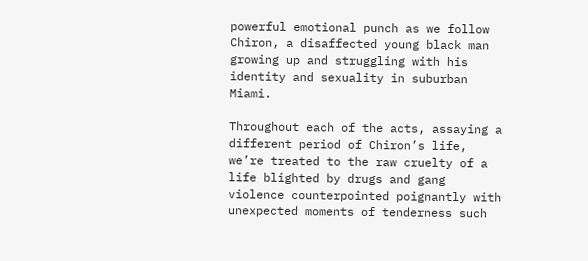powerful emotional punch as we follow Chiron, a disaffected young black man growing up and struggling with his identity and sexuality in suburban Miami.

Throughout each of the acts, assaying a different period of Chiron’s life, we’re treated to the raw cruelty of a life blighted by drugs and gang violence counterpointed poignantly with unexpected moments of tenderness such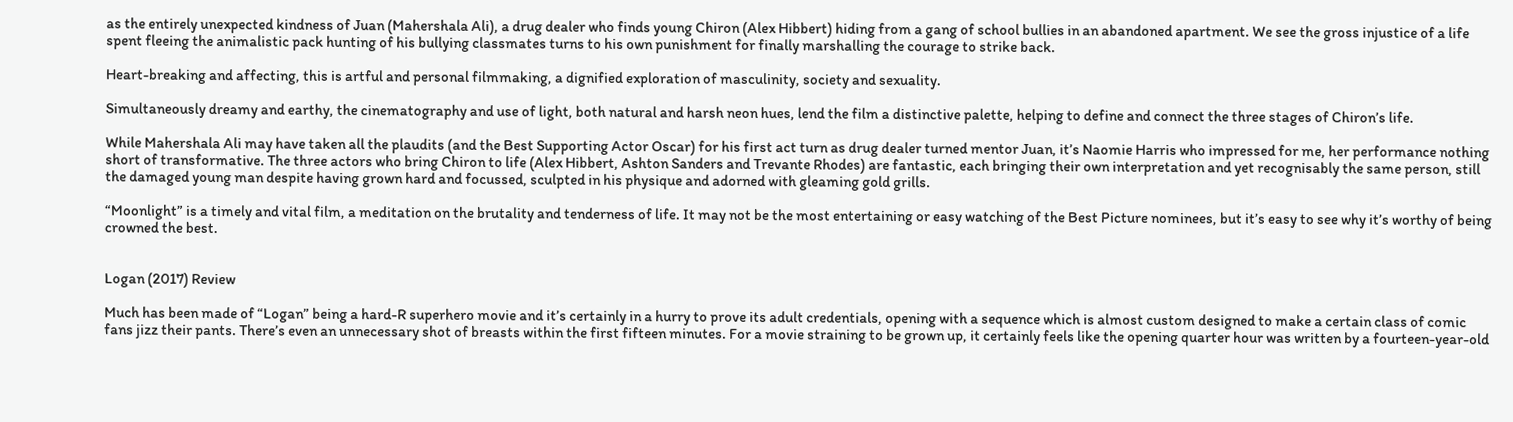as the entirely unexpected kindness of Juan (Mahershala Ali), a drug dealer who finds young Chiron (Alex Hibbert) hiding from a gang of school bullies in an abandoned apartment. We see the gross injustice of a life spent fleeing the animalistic pack hunting of his bullying classmates turns to his own punishment for finally marshalling the courage to strike back.

Heart-breaking and affecting, this is artful and personal filmmaking, a dignified exploration of masculinity, society and sexuality.

Simultaneously dreamy and earthy, the cinematography and use of light, both natural and harsh neon hues, lend the film a distinctive palette, helping to define and connect the three stages of Chiron’s life.

While Mahershala Ali may have taken all the plaudits (and the Best Supporting Actor Oscar) for his first act turn as drug dealer turned mentor Juan, it’s Naomie Harris who impressed for me, her performance nothing short of transformative. The three actors who bring Chiron to life (Alex Hibbert, Ashton Sanders and Trevante Rhodes) are fantastic, each bringing their own interpretation and yet recognisably the same person, still the damaged young man despite having grown hard and focussed, sculpted in his physique and adorned with gleaming gold grills.

“Moonlight” is a timely and vital film, a meditation on the brutality and tenderness of life. It may not be the most entertaining or easy watching of the Best Picture nominees, but it’s easy to see why it’s worthy of being crowned the best.


Logan (2017) Review

Much has been made of “Logan” being a hard-R superhero movie and it’s certainly in a hurry to prove its adult credentials, opening with a sequence which is almost custom designed to make a certain class of comic fans jizz their pants. There’s even an unnecessary shot of breasts within the first fifteen minutes. For a movie straining to be grown up, it certainly feels like the opening quarter hour was written by a fourteen-year-old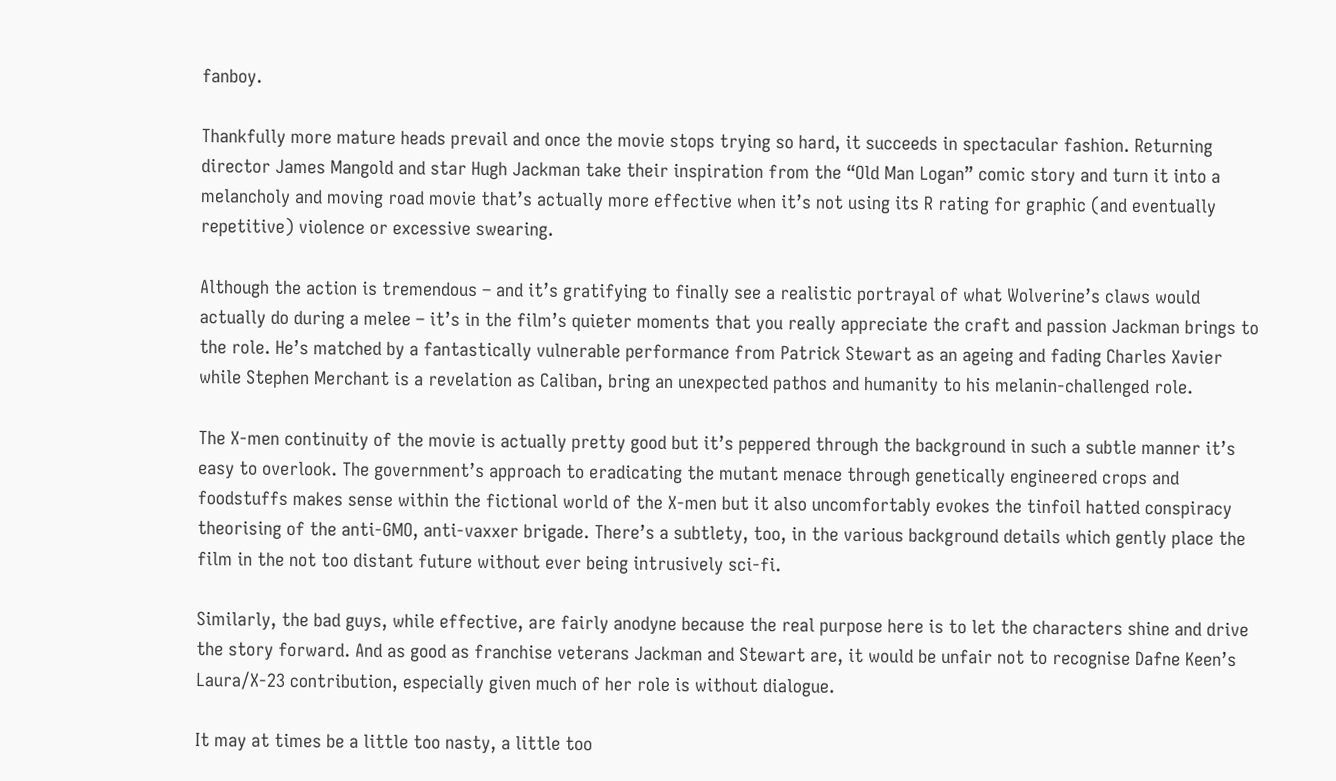fanboy.

Thankfully more mature heads prevail and once the movie stops trying so hard, it succeeds in spectacular fashion. Returning director James Mangold and star Hugh Jackman take their inspiration from the “Old Man Logan” comic story and turn it into a melancholy and moving road movie that’s actually more effective when it’s not using its R rating for graphic (and eventually repetitive) violence or excessive swearing.

Although the action is tremendous – and it’s gratifying to finally see a realistic portrayal of what Wolverine’s claws would actually do during a melee – it’s in the film’s quieter moments that you really appreciate the craft and passion Jackman brings to the role. He’s matched by a fantastically vulnerable performance from Patrick Stewart as an ageing and fading Charles Xavier while Stephen Merchant is a revelation as Caliban, bring an unexpected pathos and humanity to his melanin-challenged role.

The X-men continuity of the movie is actually pretty good but it’s peppered through the background in such a subtle manner it’s easy to overlook. The government’s approach to eradicating the mutant menace through genetically engineered crops and foodstuffs makes sense within the fictional world of the X-men but it also uncomfortably evokes the tinfoil hatted conspiracy theorising of the anti-GMO, anti-vaxxer brigade. There’s a subtlety, too, in the various background details which gently place the film in the not too distant future without ever being intrusively sci-fi.

Similarly, the bad guys, while effective, are fairly anodyne because the real purpose here is to let the characters shine and drive the story forward. And as good as franchise veterans Jackman and Stewart are, it would be unfair not to recognise Dafne Keen’s Laura/X-23 contribution, especially given much of her role is without dialogue.

It may at times be a little too nasty, a little too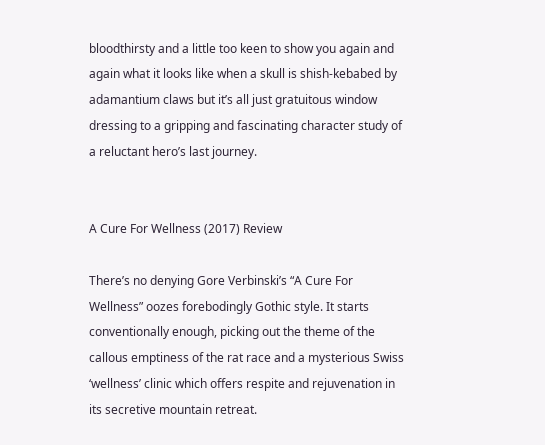bloodthirsty and a little too keen to show you again and again what it looks like when a skull is shish-kebabed by adamantium claws but it’s all just gratuitous window dressing to a gripping and fascinating character study of a reluctant hero’s last journey.


A Cure For Wellness (2017) Review

There’s no denying Gore Verbinski’s “A Cure For Wellness” oozes forebodingly Gothic style. It starts conventionally enough, picking out the theme of the callous emptiness of the rat race and a mysterious Swiss ‘wellness’ clinic which offers respite and rejuvenation in its secretive mountain retreat.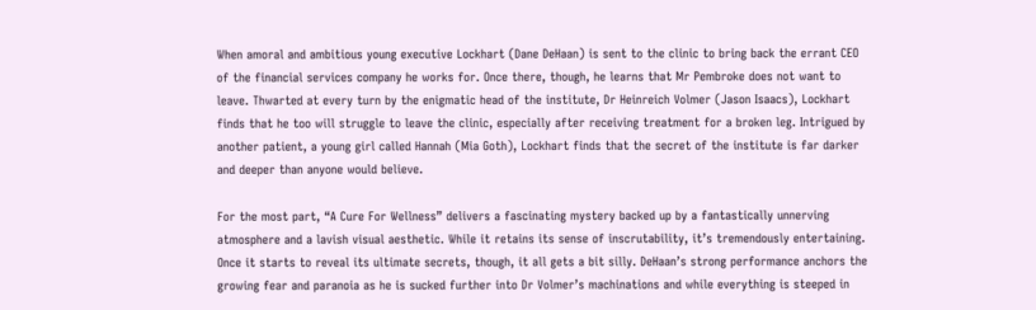When amoral and ambitious young executive Lockhart (Dane DeHaan) is sent to the clinic to bring back the errant CEO of the financial services company he works for. Once there, though, he learns that Mr Pembroke does not want to leave. Thwarted at every turn by the enigmatic head of the institute, Dr Heinreich Volmer (Jason Isaacs), Lockhart finds that he too will struggle to leave the clinic, especially after receiving treatment for a broken leg. Intrigued by another patient, a young girl called Hannah (Mia Goth), Lockhart finds that the secret of the institute is far darker and deeper than anyone would believe.

For the most part, “A Cure For Wellness” delivers a fascinating mystery backed up by a fantastically unnerving atmosphere and a lavish visual aesthetic. While it retains its sense of inscrutability, it’s tremendously entertaining. Once it starts to reveal its ultimate secrets, though, it all gets a bit silly. DeHaan’s strong performance anchors the growing fear and paranoia as he is sucked further into Dr Volmer’s machinations and while everything is steeped in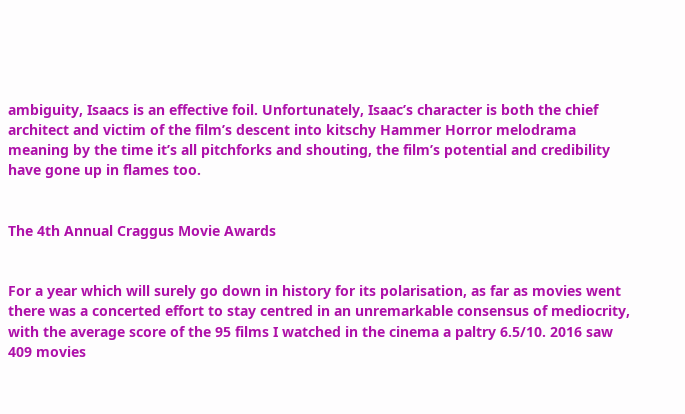ambiguity, Isaacs is an effective foil. Unfortunately, Isaac’s character is both the chief architect and victim of the film’s descent into kitschy Hammer Horror melodrama meaning by the time it’s all pitchforks and shouting, the film’s potential and credibility have gone up in flames too.


The 4th Annual Craggus Movie Awards


For a year which will surely go down in history for its polarisation, as far as movies went there was a concerted effort to stay centred in an unremarkable consensus of mediocrity, with the average score of the 95 films I watched in the cinema a paltry 6.5/10. 2016 saw 409 movies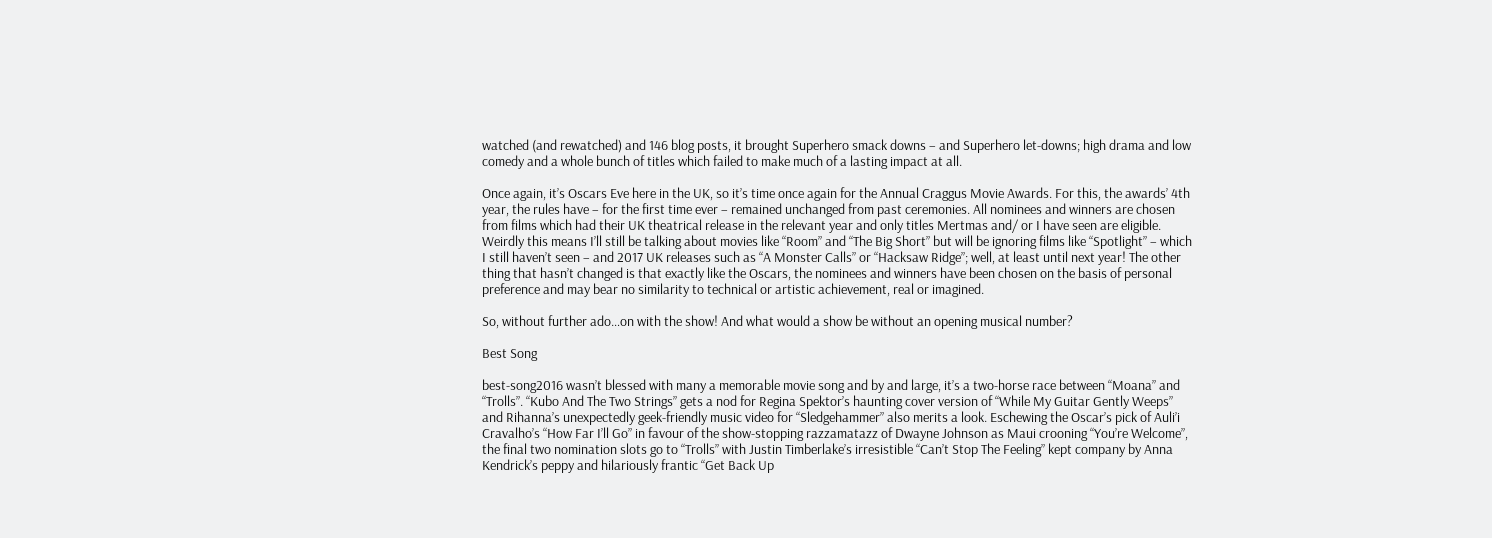watched (and rewatched) and 146 blog posts, it brought Superhero smack downs – and Superhero let-downs; high drama and low comedy and a whole bunch of titles which failed to make much of a lasting impact at all.

Once again, it’s Oscars Eve here in the UK, so it’s time once again for the Annual Craggus Movie Awards. For this, the awards’ 4th year, the rules have – for the first time ever – remained unchanged from past ceremonies. All nominees and winners are chosen from films which had their UK theatrical release in the relevant year and only titles Mertmas and/ or I have seen are eligible. Weirdly this means I’ll still be talking about movies like “Room” and “The Big Short” but will be ignoring films like “Spotlight” – which I still haven’t seen – and 2017 UK releases such as “A Monster Calls” or “Hacksaw Ridge”; well, at least until next year! The other thing that hasn’t changed is that exactly like the Oscars, the nominees and winners have been chosen on the basis of personal preference and may bear no similarity to technical or artistic achievement, real or imagined.

So, without further ado…on with the show! And what would a show be without an opening musical number?

Best Song

best-song2016 wasn’t blessed with many a memorable movie song and by and large, it’s a two-horse race between “Moana” and “Trolls”. “Kubo And The Two Strings” gets a nod for Regina Spektor’s haunting cover version of “While My Guitar Gently Weeps” and Rihanna’s unexpectedly geek-friendly music video for “Sledgehammer” also merits a look. Eschewing the Oscar’s pick of Auli’i Cravalho’s “How Far I’ll Go” in favour of the show-stopping razzamatazz of Dwayne Johnson as Maui crooning “You’re Welcome”, the final two nomination slots go to “Trolls” with Justin Timberlake’s irresistible “Can’t Stop The Feeling” kept company by Anna Kendrick’s peppy and hilariously frantic “Get Back Up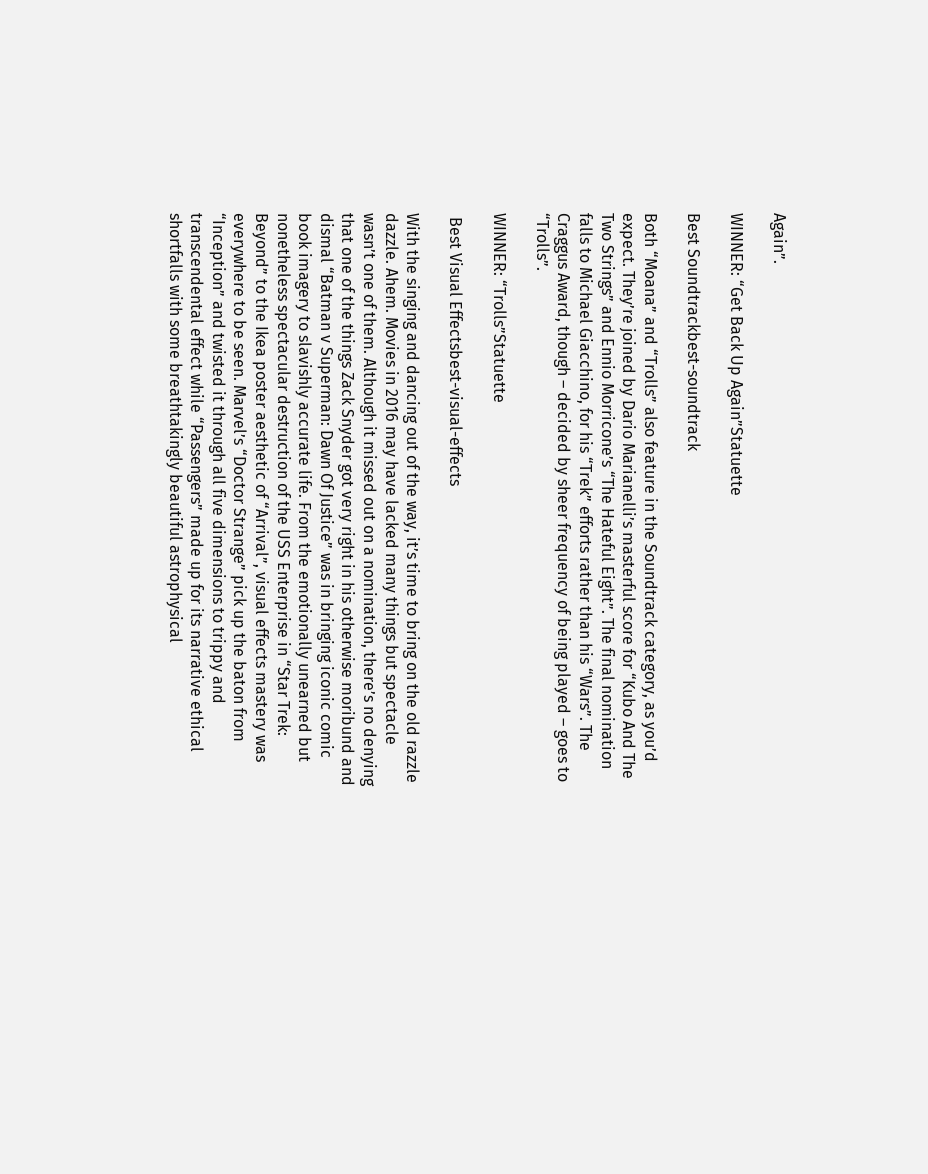Again”.

WINNER: “Get Back Up Again”Statuette

Best Soundtrackbest-soundtrack

Both “Moana” and “Trolls” also feature in the Soundtrack category, as you’d expect. They’re joined by Dario Marianelli’s masterful score for “Kubo And The Two Strings” and Ennio Morricone’s “The Hateful Eight”. The final nomination falls to Michael Giacchino, for his “Trek” efforts rather than his “Wars”. The Craggus Award, though – decided by sheer frequency of being played – goes to “Trolls”.

WINNER: “Trolls”Statuette

 Best Visual Effectsbest-visual-effects

With the singing and dancing out of the way, it’s time to bring on the old razzle dazzle. Ahem. Movies in 2016 may have lacked many things but spectacle wasn’t one of them. Although it missed out on a nomination, there’s no denying that one of the things Zack Snyder got very right in his otherwise moribund and dismal “Batman v Superman: Dawn Of Justice” was in bringing iconic comic book imagery to slavishly accurate life. From the emotionally unearned but nonetheless spectacular destruction of the USS Enterprise in “Star Trek: Beyond” to the Ikea poster aesthetic of “Arrival”, visual effects mastery was everywhere to be seen. Marvel’s “Doctor Strange” pick up the baton from “Inception” and twisted it through all five dimensions to trippy and transcendental effect while “Passengers” made up for its narrative ethical shortfalls with some breathtakingly beautiful astrophysical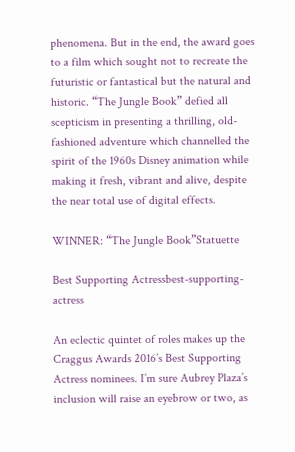phenomena. But in the end, the award goes to a film which sought not to recreate the futuristic or fantastical but the natural and historic. “The Jungle Book” defied all scepticism in presenting a thrilling, old-fashioned adventure which channelled the spirit of the 1960s Disney animation while making it fresh, vibrant and alive, despite the near total use of digital effects.

WINNER: “The Jungle Book”Statuette

Best Supporting Actressbest-supporting-actress

An eclectic quintet of roles makes up the Craggus Awards 2016’s Best Supporting Actress nominees. I’m sure Aubrey Plaza’s inclusion will raise an eyebrow or two, as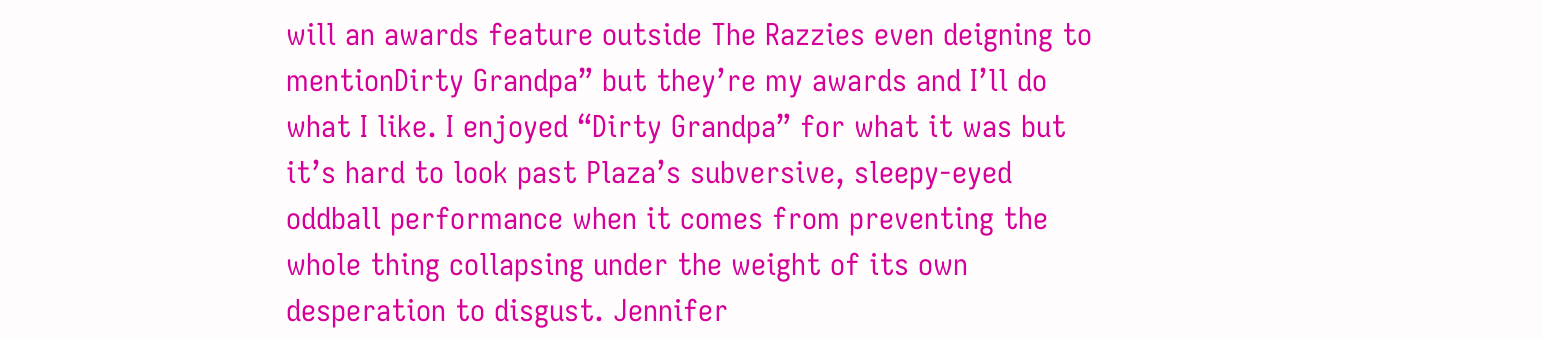will an awards feature outside The Razzies even deigning to mentionDirty Grandpa” but they’re my awards and I’ll do what I like. I enjoyed “Dirty Grandpa” for what it was but it’s hard to look past Plaza’s subversive, sleepy-eyed oddball performance when it comes from preventing the whole thing collapsing under the weight of its own desperation to disgust. Jennifer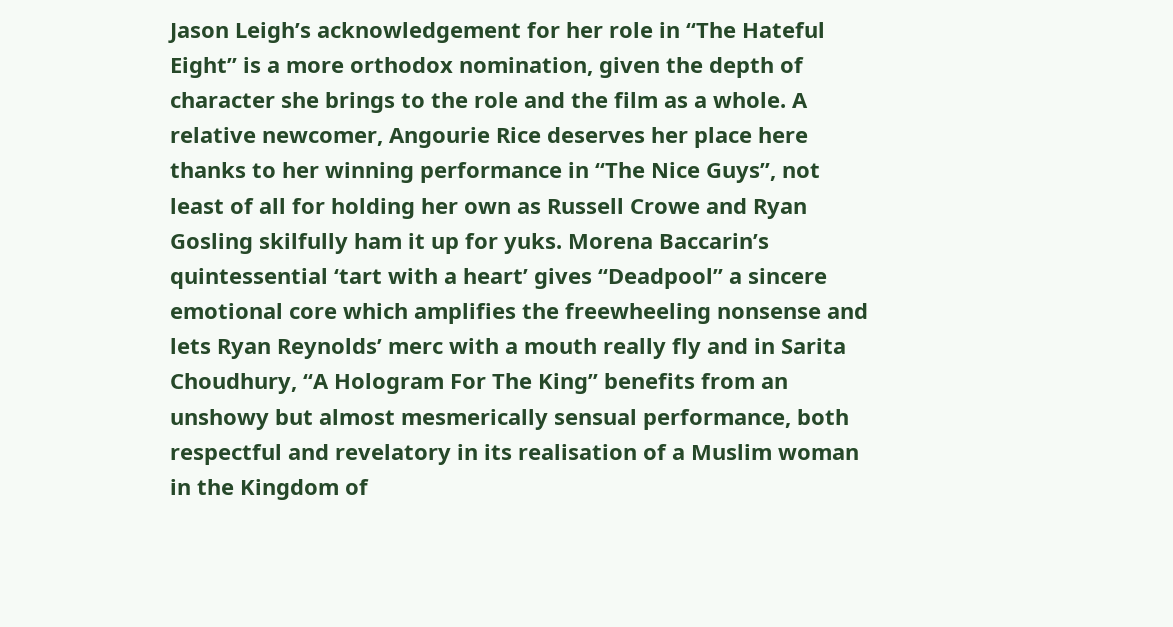Jason Leigh’s acknowledgement for her role in “The Hateful Eight” is a more orthodox nomination, given the depth of character she brings to the role and the film as a whole. A relative newcomer, Angourie Rice deserves her place here thanks to her winning performance in “The Nice Guys”, not least of all for holding her own as Russell Crowe and Ryan Gosling skilfully ham it up for yuks. Morena Baccarin’s quintessential ‘tart with a heart’ gives “Deadpool” a sincere emotional core which amplifies the freewheeling nonsense and lets Ryan Reynolds’ merc with a mouth really fly and in Sarita Choudhury, “A Hologram For The King” benefits from an unshowy but almost mesmerically sensual performance, both respectful and revelatory in its realisation of a Muslim woman in the Kingdom of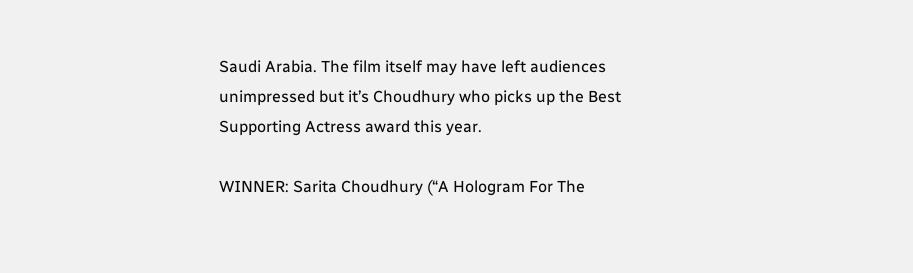Saudi Arabia. The film itself may have left audiences unimpressed but it’s Choudhury who picks up the Best Supporting Actress award this year.

WINNER: Sarita Choudhury (“A Hologram For The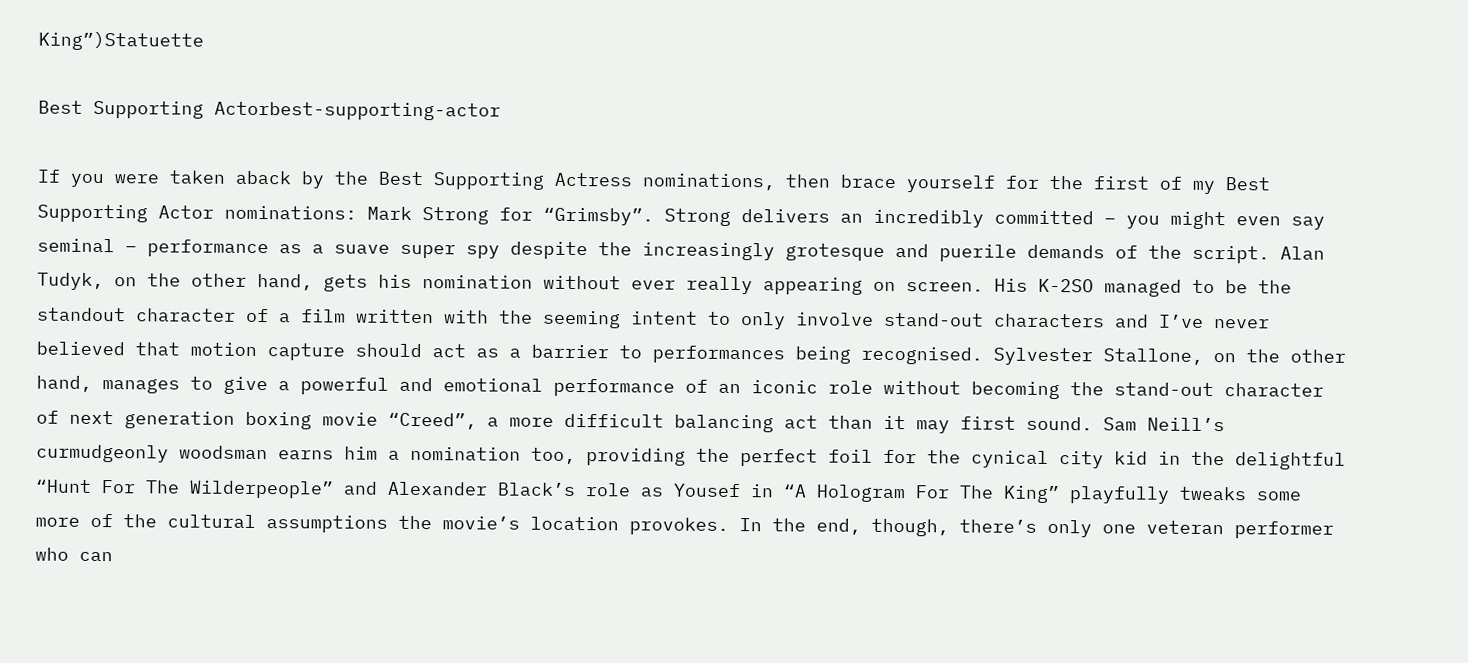King”)Statuette

Best Supporting Actorbest-supporting-actor

If you were taken aback by the Best Supporting Actress nominations, then brace yourself for the first of my Best Supporting Actor nominations: Mark Strong for “Grimsby”. Strong delivers an incredibly committed – you might even say seminal – performance as a suave super spy despite the increasingly grotesque and puerile demands of the script. Alan Tudyk, on the other hand, gets his nomination without ever really appearing on screen. His K-2SO managed to be the standout character of a film written with the seeming intent to only involve stand-out characters and I’ve never believed that motion capture should act as a barrier to performances being recognised. Sylvester Stallone, on the other hand, manages to give a powerful and emotional performance of an iconic role without becoming the stand-out character of next generation boxing movie “Creed”, a more difficult balancing act than it may first sound. Sam Neill’s curmudgeonly woodsman earns him a nomination too, providing the perfect foil for the cynical city kid in the delightful “Hunt For The Wilderpeople” and Alexander Black’s role as Yousef in “A Hologram For The King” playfully tweaks some more of the cultural assumptions the movie’s location provokes. In the end, though, there’s only one veteran performer who can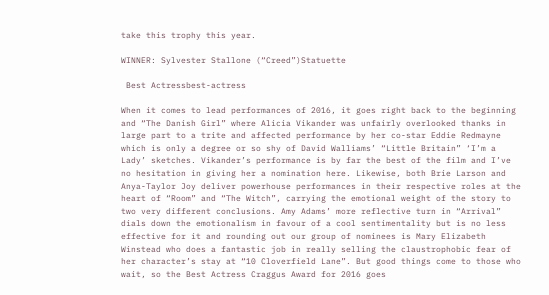take this trophy this year.

WINNER: Sylvester Stallone (“Creed”)Statuette

 Best Actressbest-actress

When it comes to lead performances of 2016, it goes right back to the beginning and “The Danish Girl” where Alicia Vikander was unfairly overlooked thanks in large part to a trite and affected performance by her co-star Eddie Redmayne which is only a degree or so shy of David Walliams’ “Little Britain” ‘I’m a Lady’ sketches. Vikander’s performance is by far the best of the film and I’ve no hesitation in giving her a nomination here. Likewise, both Brie Larson and Anya-Taylor Joy deliver powerhouse performances in their respective roles at the heart of “Room” and “The Witch”, carrying the emotional weight of the story to two very different conclusions. Amy Adams’ more reflective turn in “Arrival” dials down the emotionalism in favour of a cool sentimentality but is no less effective for it and rounding out our group of nominees is Mary Elizabeth Winstead who does a fantastic job in really selling the claustrophobic fear of her character’s stay at “10 Cloverfield Lane”. But good things come to those who wait, so the Best Actress Craggus Award for 2016 goes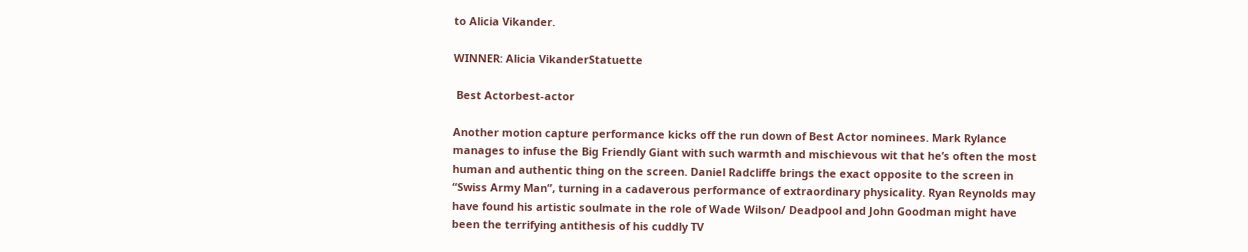to Alicia Vikander.

WINNER: Alicia VikanderStatuette

 Best Actorbest-actor

Another motion capture performance kicks off the run down of Best Actor nominees. Mark Rylance manages to infuse the Big Friendly Giant with such warmth and mischievous wit that he’s often the most human and authentic thing on the screen. Daniel Radcliffe brings the exact opposite to the screen in “Swiss Army Man”, turning in a cadaverous performance of extraordinary physicality. Ryan Reynolds may have found his artistic soulmate in the role of Wade Wilson/ Deadpool and John Goodman might have been the terrifying antithesis of his cuddly TV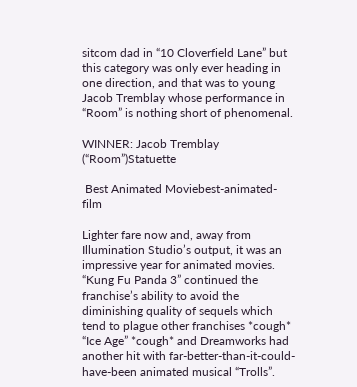sitcom dad in “10 Cloverfield Lane” but this category was only ever heading in one direction, and that was to young Jacob Tremblay whose performance in “Room” is nothing short of phenomenal.

WINNER: Jacob Tremblay (“Room”)Statuette

 Best Animated Moviebest-animated-film

Lighter fare now and, away from Illumination Studio’s output, it was an impressive year for animated movies. “Kung Fu Panda 3” continued the franchise’s ability to avoid the diminishing quality of sequels which tend to plague other franchises *cough* “Ice Age” *cough* and Dreamworks had another hit with far-better-than-it-could-have-been animated musical “Trolls”.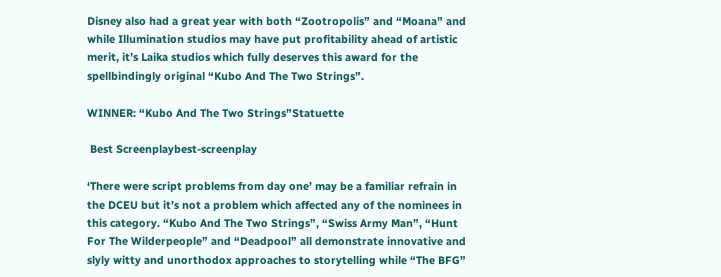Disney also had a great year with both “Zootropolis” and “Moana” and while Illumination studios may have put profitability ahead of artistic merit, it’s Laika studios which fully deserves this award for the spellbindingly original “Kubo And The Two Strings”.

WINNER: “Kubo And The Two Strings”Statuette

 Best Screenplaybest-screenplay

‘There were script problems from day one’ may be a familiar refrain in the DCEU but it’s not a problem which affected any of the nominees in this category. “Kubo And The Two Strings”, “Swiss Army Man”, “Hunt For The Wilderpeople” and “Deadpool” all demonstrate innovative and slyly witty and unorthodox approaches to storytelling while “The BFG”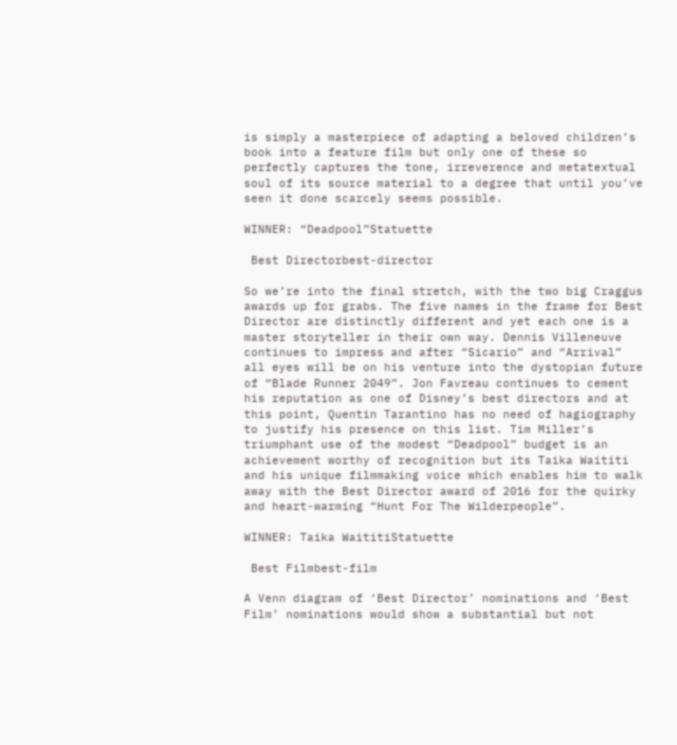is simply a masterpiece of adapting a beloved children’s book into a feature film but only one of these so perfectly captures the tone, irreverence and metatextual soul of its source material to a degree that until you’ve seen it done scarcely seems possible.

WINNER: “Deadpool”Statuette

 Best Directorbest-director

So we’re into the final stretch, with the two big Craggus awards up for grabs. The five names in the frame for Best Director are distinctly different and yet each one is a master storyteller in their own way. Dennis Villeneuve continues to impress and after “Sicario” and “Arrival” all eyes will be on his venture into the dystopian future of “Blade Runner 2049”. Jon Favreau continues to cement his reputation as one of Disney’s best directors and at this point, Quentin Tarantino has no need of hagiography to justify his presence on this list. Tim Miller’s triumphant use of the modest “Deadpool” budget is an achievement worthy of recognition but its Taika Waititi and his unique filmmaking voice which enables him to walk away with the Best Director award of 2016 for the quirky and heart-warming “Hunt For The Wilderpeople”.

WINNER: Taika WaititiStatuette

 Best Filmbest-film

A Venn diagram of ‘Best Director’ nominations and ‘Best Film’ nominations would show a substantial but not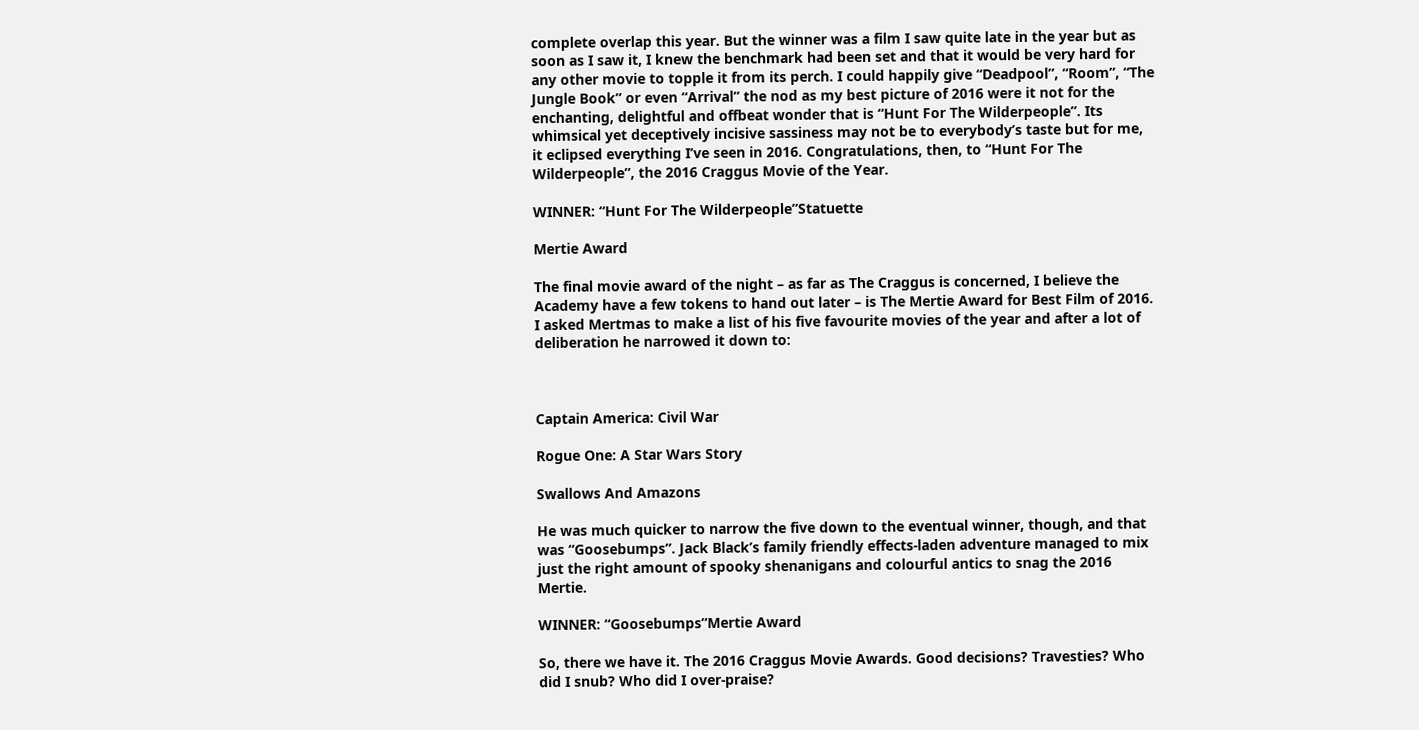complete overlap this year. But the winner was a film I saw quite late in the year but as soon as I saw it, I knew the benchmark had been set and that it would be very hard for any other movie to topple it from its perch. I could happily give “Deadpool”, “Room”, “The Jungle Book” or even “Arrival” the nod as my best picture of 2016 were it not for the enchanting, delightful and offbeat wonder that is “Hunt For The Wilderpeople”. Its whimsical yet deceptively incisive sassiness may not be to everybody’s taste but for me, it eclipsed everything I’ve seen in 2016. Congratulations, then, to “Hunt For The Wilderpeople”, the 2016 Craggus Movie of the Year.

WINNER: “Hunt For The Wilderpeople”Statuette

Mertie Award

The final movie award of the night – as far as The Craggus is concerned, I believe the Academy have a few tokens to hand out later – is The Mertie Award for Best Film of 2016. I asked Mertmas to make a list of his five favourite movies of the year and after a lot of deliberation he narrowed it down to:



Captain America: Civil War

Rogue One: A Star Wars Story

Swallows And Amazons

He was much quicker to narrow the five down to the eventual winner, though, and that was “Goosebumps”. Jack Black’s family friendly effects-laden adventure managed to mix just the right amount of spooky shenanigans and colourful antics to snag the 2016 Mertie.

WINNER: “Goosebumps”Mertie Award

So, there we have it. The 2016 Craggus Movie Awards. Good decisions? Travesties? Who did I snub? Who did I over-praise?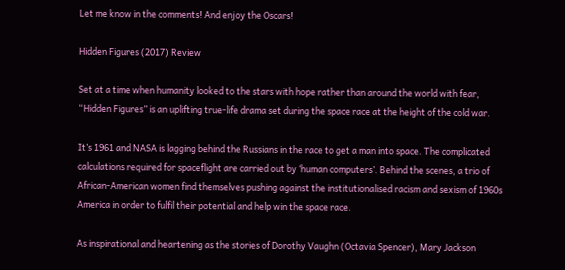Let me know in the comments! And enjoy the Oscars!

Hidden Figures (2017) Review

Set at a time when humanity looked to the stars with hope rather than around the world with fear, “Hidden Figures” is an uplifting true-life drama set during the space race at the height of the cold war.

It’s 1961 and NASA is lagging behind the Russians in the race to get a man into space. The complicated calculations required for spaceflight are carried out by ‘human computers’. Behind the scenes, a trio of African-American women find themselves pushing against the institutionalised racism and sexism of 1960s America in order to fulfil their potential and help win the space race.

As inspirational and heartening as the stories of Dorothy Vaughn (Octavia Spencer), Mary Jackson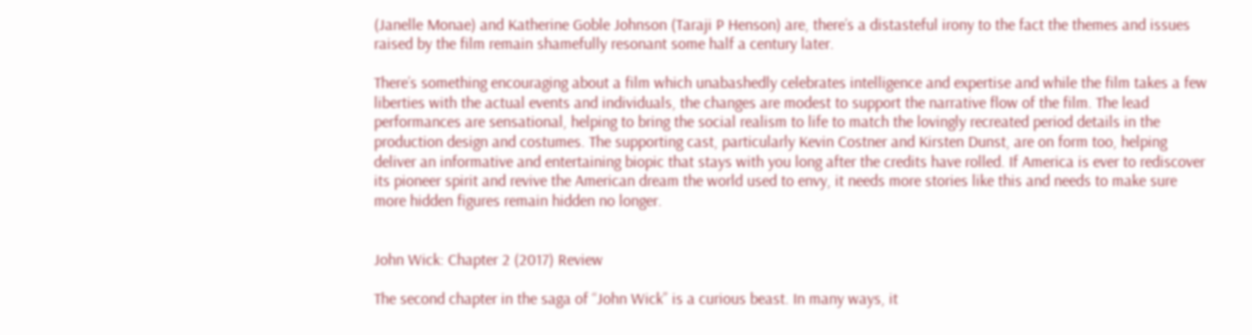(Janelle Monae) and Katherine Goble Johnson (Taraji P Henson) are, there’s a distasteful irony to the fact the themes and issues raised by the film remain shamefully resonant some half a century later.

There’s something encouraging about a film which unabashedly celebrates intelligence and expertise and while the film takes a few liberties with the actual events and individuals, the changes are modest to support the narrative flow of the film. The lead performances are sensational, helping to bring the social realism to life to match the lovingly recreated period details in the production design and costumes. The supporting cast, particularly Kevin Costner and Kirsten Dunst, are on form too, helping deliver an informative and entertaining biopic that stays with you long after the credits have rolled. If America is ever to rediscover its pioneer spirit and revive the American dream the world used to envy, it needs more stories like this and needs to make sure more hidden figures remain hidden no longer.


John Wick: Chapter 2 (2017) Review

The second chapter in the saga of “John Wick” is a curious beast. In many ways, it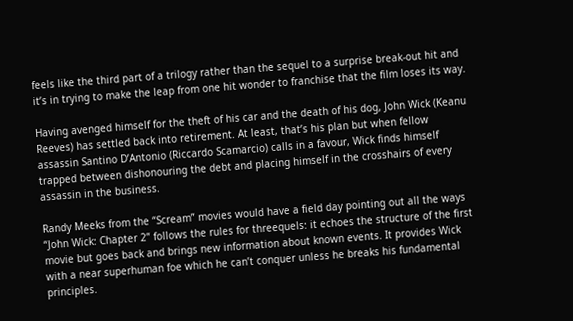feels like the third part of a trilogy rather than the sequel to a surprise break-out hit and it’s in trying to make the leap from one hit wonder to franchise that the film loses its way.

Having avenged himself for the theft of his car and the death of his dog, John Wick (Keanu Reeves) has settled back into retirement. At least, that’s his plan but when fellow assassin Santino D’Antonio (Riccardo Scamarcio) calls in a favour, Wick finds himself trapped between dishonouring the debt and placing himself in the crosshairs of every assassin in the business.

Randy Meeks from the “Scream” movies would have a field day pointing out all the ways “John Wick: Chapter 2” follows the rules for threequels: it echoes the structure of the first movie but goes back and brings new information about known events. It provides Wick with a near superhuman foe which he can’t conquer unless he breaks his fundamental principles.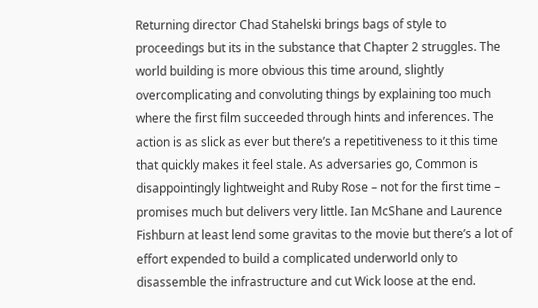Returning director Chad Stahelski brings bags of style to proceedings but its in the substance that Chapter 2 struggles. The world building is more obvious this time around, slightly overcomplicating and convoluting things by explaining too much where the first film succeeded through hints and inferences. The action is as slick as ever but there’s a repetitiveness to it this time that quickly makes it feel stale. As adversaries go, Common is disappointingly lightweight and Ruby Rose – not for the first time – promises much but delivers very little. Ian McShane and Laurence Fishburn at least lend some gravitas to the movie but there’s a lot of effort expended to build a complicated underworld only to disassemble the infrastructure and cut Wick loose at the end.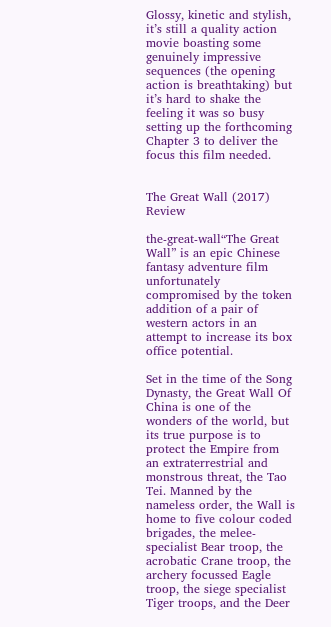Glossy, kinetic and stylish, it’s still a quality action movie boasting some genuinely impressive sequences (the opening action is breathtaking) but it’s hard to shake the feeling it was so busy setting up the forthcoming Chapter 3 to deliver the focus this film needed.


The Great Wall (2017) Review

the-great-wall“The Great Wall” is an epic Chinese fantasy adventure film unfortunately compromised by the token addition of a pair of western actors in an attempt to increase its box office potential.

Set in the time of the Song Dynasty, the Great Wall Of China is one of the wonders of the world, but its true purpose is to protect the Empire from an extraterrestrial and monstrous threat, the Tao Tei. Manned by the nameless order, the Wall is home to five colour coded brigades, the melee-specialist Bear troop, the acrobatic Crane troop, the archery focussed Eagle troop, the siege specialist Tiger troops, and the Deer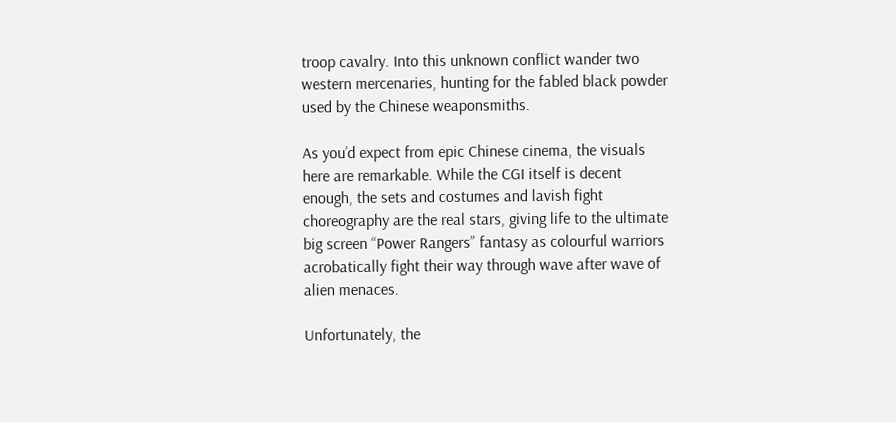troop cavalry. Into this unknown conflict wander two western mercenaries, hunting for the fabled black powder used by the Chinese weaponsmiths.

As you’d expect from epic Chinese cinema, the visuals here are remarkable. While the CGI itself is decent enough, the sets and costumes and lavish fight choreography are the real stars, giving life to the ultimate big screen “Power Rangers” fantasy as colourful warriors acrobatically fight their way through wave after wave of alien menaces.

Unfortunately, the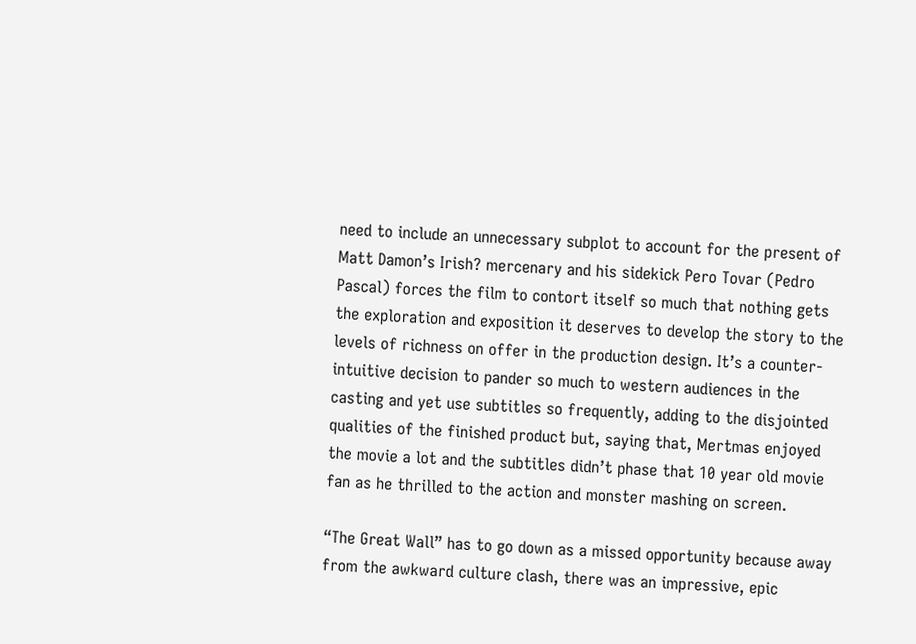need to include an unnecessary subplot to account for the present of Matt Damon’s Irish? mercenary and his sidekick Pero Tovar (Pedro Pascal) forces the film to contort itself so much that nothing gets the exploration and exposition it deserves to develop the story to the levels of richness on offer in the production design. It’s a counter-intuitive decision to pander so much to western audiences in the casting and yet use subtitles so frequently, adding to the disjointed qualities of the finished product but, saying that, Mertmas enjoyed the movie a lot and the subtitles didn’t phase that 10 year old movie fan as he thrilled to the action and monster mashing on screen.

“The Great Wall” has to go down as a missed opportunity because away from the awkward culture clash, there was an impressive, epic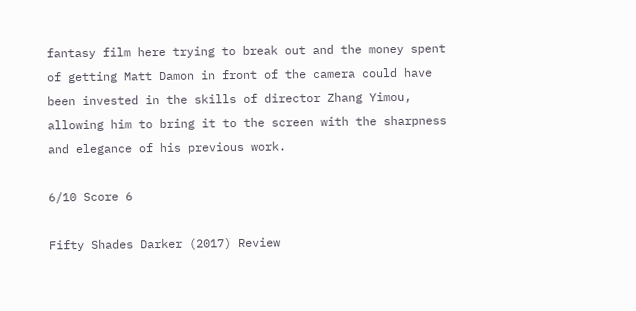fantasy film here trying to break out and the money spent of getting Matt Damon in front of the camera could have been invested in the skills of director Zhang Yimou, allowing him to bring it to the screen with the sharpness and elegance of his previous work.

6/10 Score 6

Fifty Shades Darker (2017) Review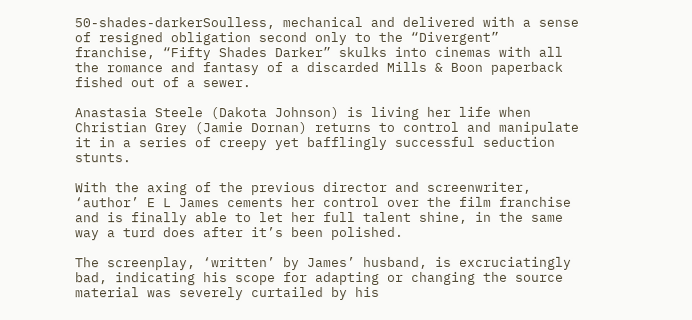50-shades-darkerSoulless, mechanical and delivered with a sense of resigned obligation second only to the “Divergent” franchise, “Fifty Shades Darker” skulks into cinemas with all the romance and fantasy of a discarded Mills & Boon paperback fished out of a sewer.

Anastasia Steele (Dakota Johnson) is living her life when Christian Grey (Jamie Dornan) returns to control and manipulate it in a series of creepy yet bafflingly successful seduction stunts.

With the axing of the previous director and screenwriter, ‘author’ E L James cements her control over the film franchise and is finally able to let her full talent shine, in the same way a turd does after it’s been polished.

The screenplay, ‘written’ by James’ husband, is excruciatingly bad, indicating his scope for adapting or changing the source material was severely curtailed by his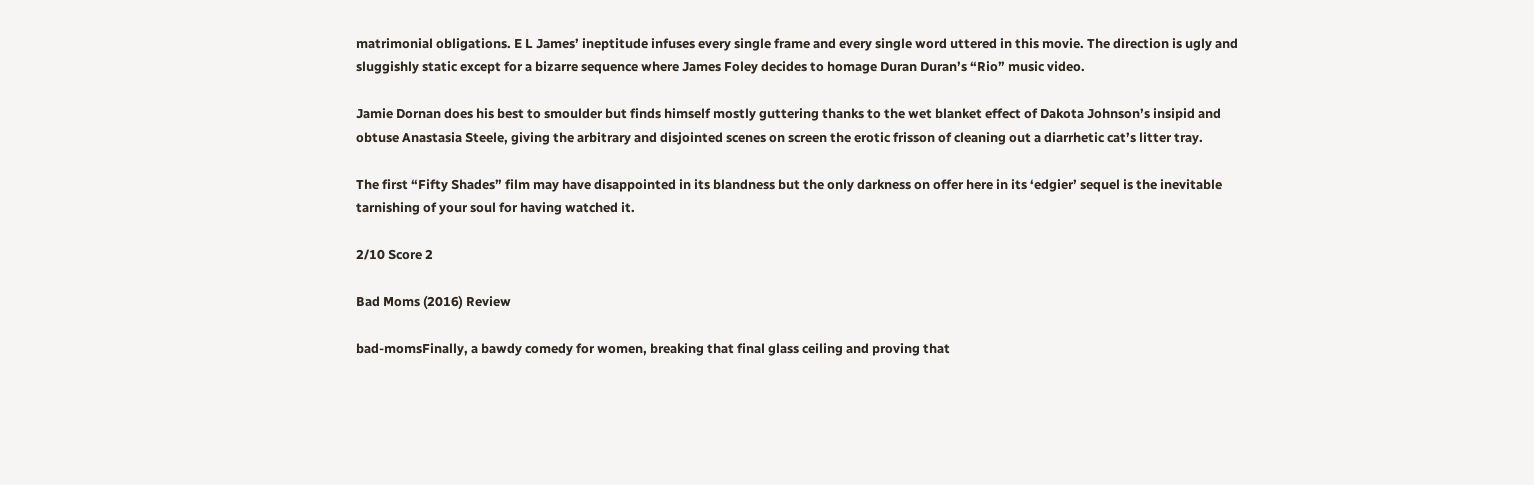matrimonial obligations. E L James’ ineptitude infuses every single frame and every single word uttered in this movie. The direction is ugly and sluggishly static except for a bizarre sequence where James Foley decides to homage Duran Duran’s “Rio” music video.

Jamie Dornan does his best to smoulder but finds himself mostly guttering thanks to the wet blanket effect of Dakota Johnson’s insipid and obtuse Anastasia Steele, giving the arbitrary and disjointed scenes on screen the erotic frisson of cleaning out a diarrhetic cat’s litter tray.

The first “Fifty Shades” film may have disappointed in its blandness but the only darkness on offer here in its ‘edgier’ sequel is the inevitable tarnishing of your soul for having watched it.

2/10 Score 2

Bad Moms (2016) Review

bad-momsFinally, a bawdy comedy for women, breaking that final glass ceiling and proving that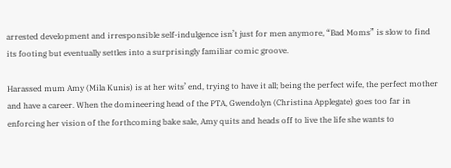arrested development and irresponsible self-indulgence isn’t just for men anymore, “Bad Moms” is slow to find its footing but eventually settles into a surprisingly familiar comic groove.

Harassed mum Amy (Mila Kunis) is at her wits’ end, trying to have it all; being the perfect wife, the perfect mother and have a career. When the domineering head of the PTA, Gwendolyn (Christina Applegate) goes too far in enforcing her vision of the forthcoming bake sale, Amy quits and heads off to live the life she wants to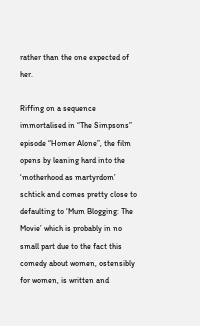rather than the one expected of her.

Riffing on a sequence immortalised in “The Simpsons” episode “Homer Alone”, the film opens by leaning hard into the ‘motherhood as martyrdom’ schtick and comes pretty close to defaulting to ‘Mum Blogging: The Movie’ which is probably in no small part due to the fact this comedy about women, ostensibly for women, is written and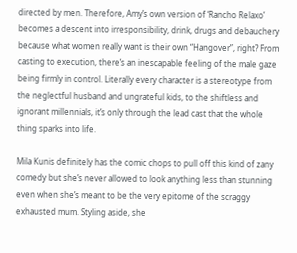directed by men. Therefore, Amy’s own version of ‘Rancho Relaxo’ becomes a descent into irresponsibility, drink, drugs and debauchery because what women really want is their own “Hangover”, right? From casting to execution, there’s an inescapable feeling of the male gaze being firmly in control. Literally every character is a stereotype from the neglectful husband and ungrateful kids, to the shiftless and ignorant millennials, it’s only through the lead cast that the whole thing sparks into life.

Mila Kunis definitely has the comic chops to pull off this kind of zany comedy but she’s never allowed to look anything less than stunning even when she’s meant to be the very epitome of the scraggy exhausted mum. Styling aside, she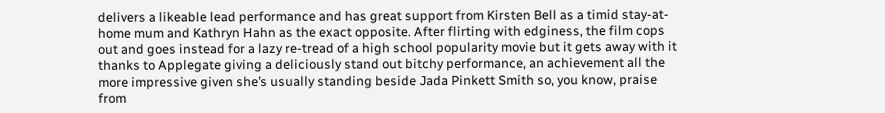delivers a likeable lead performance and has great support from Kirsten Bell as a timid stay-at-home mum and Kathryn Hahn as the exact opposite. After flirting with edginess, the film cops out and goes instead for a lazy re-tread of a high school popularity movie but it gets away with it thanks to Applegate giving a deliciously stand out bitchy performance, an achievement all the more impressive given she’s usually standing beside Jada Pinkett Smith so, you know, praise from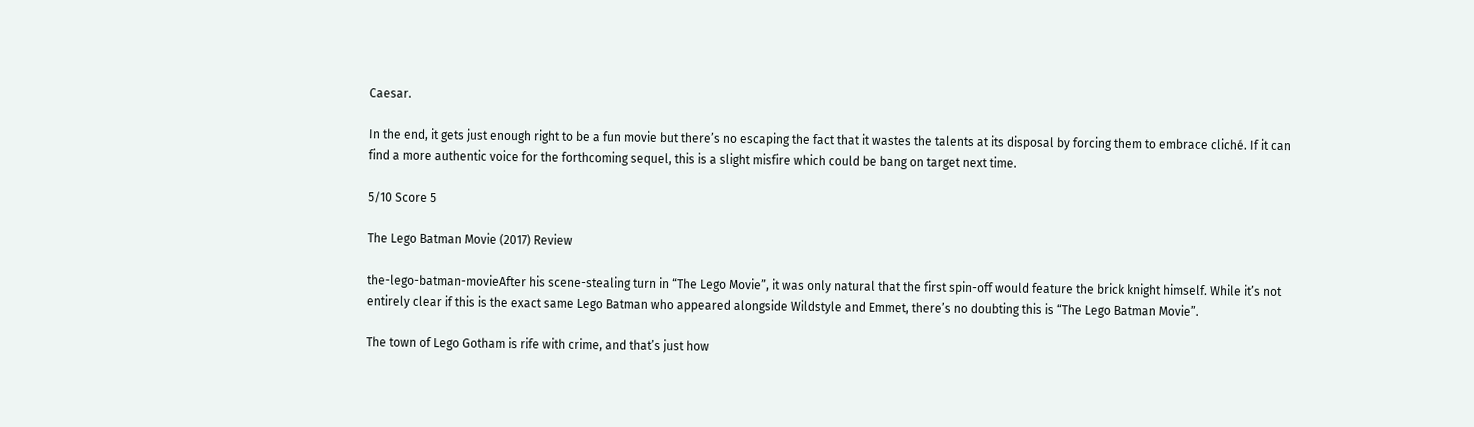Caesar.

In the end, it gets just enough right to be a fun movie but there’s no escaping the fact that it wastes the talents at its disposal by forcing them to embrace cliché. If it can find a more authentic voice for the forthcoming sequel, this is a slight misfire which could be bang on target next time.

5/10 Score 5

The Lego Batman Movie (2017) Review

the-lego-batman-movieAfter his scene-stealing turn in “The Lego Movie”, it was only natural that the first spin-off would feature the brick knight himself. While it’s not entirely clear if this is the exact same Lego Batman who appeared alongside Wildstyle and Emmet, there’s no doubting this is “The Lego Batman Movie”.

The town of Lego Gotham is rife with crime, and that’s just how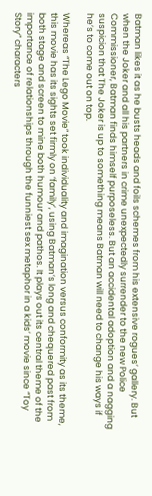Batman likes it as he busts heads and foils schemes from his extensive rogues’ gallery. But when the Joker and all his partners in crime unexpectedly surrender to the new Police Commissioner, Batman finds himself purposeless. But an accidental adoption and a nagging suspicion that The Joker is up to something means Batman will need to change his ways if he’s to come out on top.

Whereas “The Lego Movie” took individuality and imagination versus conformity as its theme, this movie has its sights set firmly on ‘family’, using Batman’s long and chequered past from both stage and screen to mine both humour and pathos. It plays out its central theme of the importance of relationships through the funniest sex metaphor in a kids’ movie since “Toy Story” characters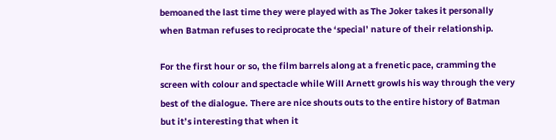bemoaned the last time they were played with as The Joker takes it personally when Batman refuses to reciprocate the ‘special’ nature of their relationship.

For the first hour or so, the film barrels along at a frenetic pace, cramming the screen with colour and spectacle while Will Arnett growls his way through the very best of the dialogue. There are nice shouts outs to the entire history of Batman but it’s interesting that when it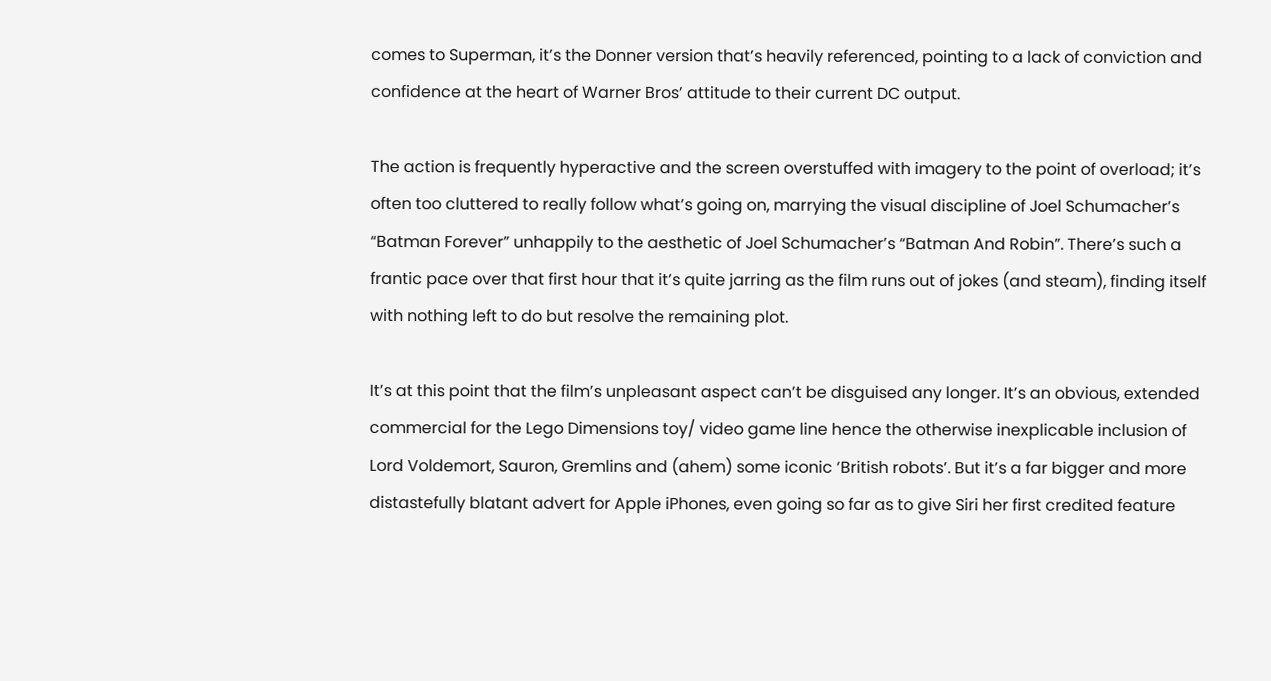comes to Superman, it’s the Donner version that’s heavily referenced, pointing to a lack of conviction and confidence at the heart of Warner Bros’ attitude to their current DC output.

The action is frequently hyperactive and the screen overstuffed with imagery to the point of overload; it’s often too cluttered to really follow what’s going on, marrying the visual discipline of Joel Schumacher’s “Batman Forever” unhappily to the aesthetic of Joel Schumacher’s “Batman And Robin”. There’s such a frantic pace over that first hour that it’s quite jarring as the film runs out of jokes (and steam), finding itself with nothing left to do but resolve the remaining plot.

It’s at this point that the film’s unpleasant aspect can’t be disguised any longer. It’s an obvious, extended commercial for the Lego Dimensions toy/ video game line hence the otherwise inexplicable inclusion of Lord Voldemort, Sauron, Gremlins and (ahem) some iconic ‘British robots’. But it’s a far bigger and more distastefully blatant advert for Apple iPhones, even going so far as to give Siri her first credited feature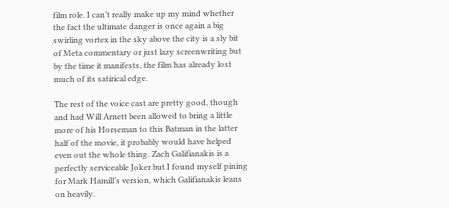film role. I can’t really make up my mind whether the fact the ultimate danger is once again a big swirling vortex in the sky above the city is a sly bit of Meta commentary or just lazy screenwriting but by the time it manifests, the film has already lost much of its satirical edge.

The rest of the voice cast are pretty good, though and had Will Arnett been allowed to bring a little more of his Horseman to this Batman in the latter half of the movie, it probably would have helped even out the whole thing. Zach Galifianakis is a perfectly serviceable Joker but I found myself pining for Mark Hamill’s version, which Galifianakis leans on heavily.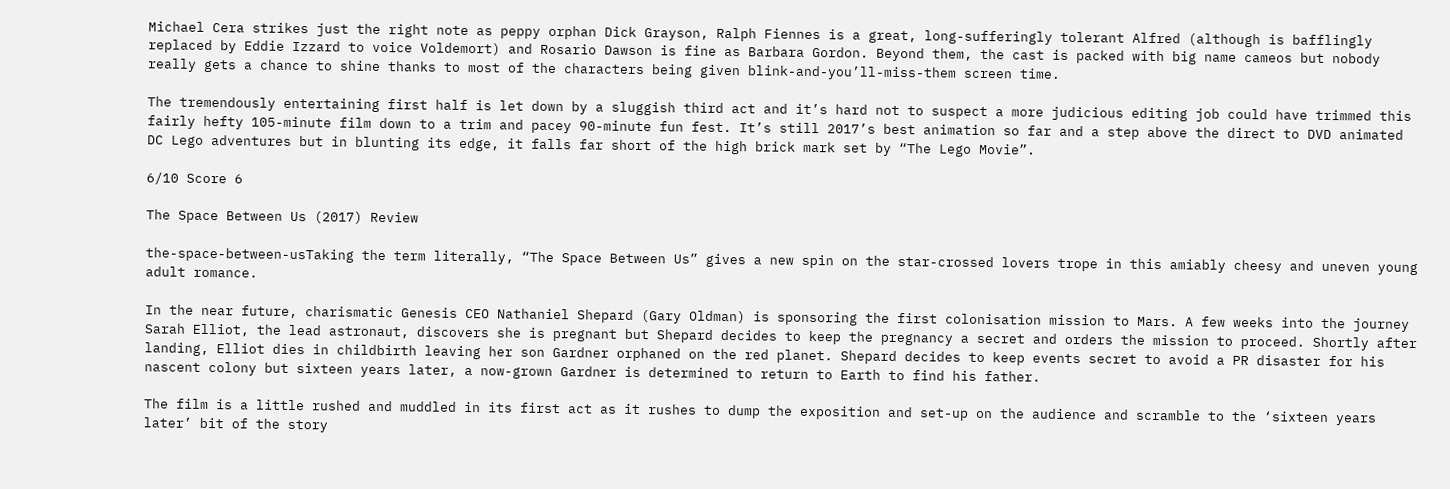Michael Cera strikes just the right note as peppy orphan Dick Grayson, Ralph Fiennes is a great, long-sufferingly tolerant Alfred (although is bafflingly replaced by Eddie Izzard to voice Voldemort) and Rosario Dawson is fine as Barbara Gordon. Beyond them, the cast is packed with big name cameos but nobody really gets a chance to shine thanks to most of the characters being given blink-and-you’ll-miss-them screen time.

The tremendously entertaining first half is let down by a sluggish third act and it’s hard not to suspect a more judicious editing job could have trimmed this fairly hefty 105-minute film down to a trim and pacey 90-minute fun fest. It’s still 2017’s best animation so far and a step above the direct to DVD animated DC Lego adventures but in blunting its edge, it falls far short of the high brick mark set by “The Lego Movie”.

6/10 Score 6

The Space Between Us (2017) Review

the-space-between-usTaking the term literally, “The Space Between Us” gives a new spin on the star-crossed lovers trope in this amiably cheesy and uneven young adult romance.

In the near future, charismatic Genesis CEO Nathaniel Shepard (Gary Oldman) is sponsoring the first colonisation mission to Mars. A few weeks into the journey Sarah Elliot, the lead astronaut, discovers she is pregnant but Shepard decides to keep the pregnancy a secret and orders the mission to proceed. Shortly after landing, Elliot dies in childbirth leaving her son Gardner orphaned on the red planet. Shepard decides to keep events secret to avoid a PR disaster for his nascent colony but sixteen years later, a now-grown Gardner is determined to return to Earth to find his father.

The film is a little rushed and muddled in its first act as it rushes to dump the exposition and set-up on the audience and scramble to the ‘sixteen years later’ bit of the story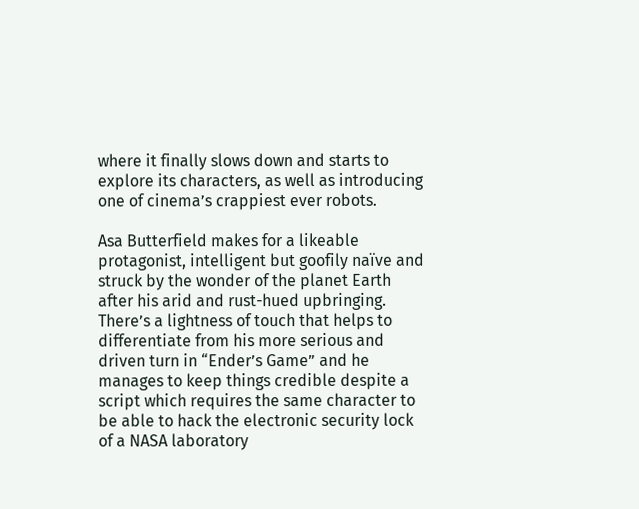where it finally slows down and starts to explore its characters, as well as introducing one of cinema’s crappiest ever robots.

Asa Butterfield makes for a likeable protagonist, intelligent but goofily naïve and struck by the wonder of the planet Earth after his arid and rust-hued upbringing. There’s a lightness of touch that helps to differentiate from his more serious and driven turn in “Ender’s Game” and he manages to keep things credible despite a script which requires the same character to be able to hack the electronic security lock of a NASA laboratory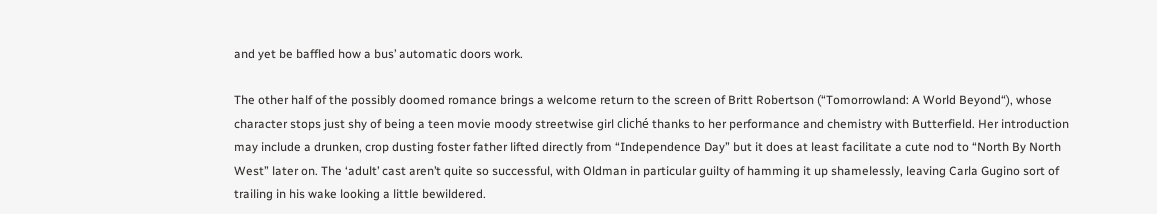and yet be baffled how a bus’ automatic doors work.

The other half of the possibly doomed romance brings a welcome return to the screen of Britt Robertson (“Tomorrowland: A World Beyond“), whose character stops just shy of being a teen movie moody streetwise girl cliché thanks to her performance and chemistry with Butterfield. Her introduction may include a drunken, crop dusting foster father lifted directly from “Independence Day” but it does at least facilitate a cute nod to “North By North West” later on. The ‘adult’ cast aren’t quite so successful, with Oldman in particular guilty of hamming it up shamelessly, leaving Carla Gugino sort of trailing in his wake looking a little bewildered.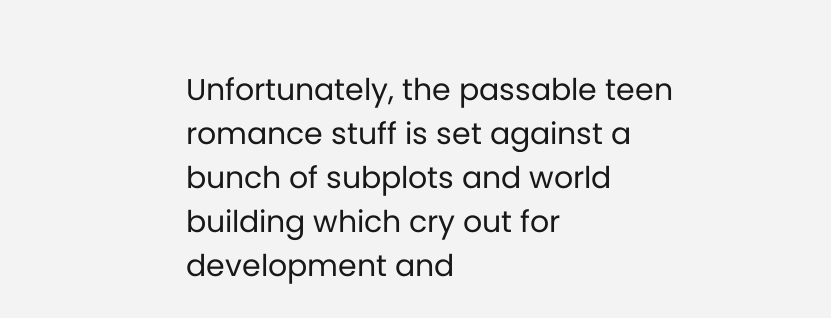Unfortunately, the passable teen romance stuff is set against a bunch of subplots and world building which cry out for development and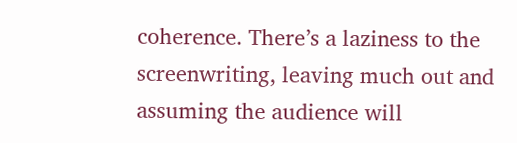coherence. There’s a laziness to the screenwriting, leaving much out and assuming the audience will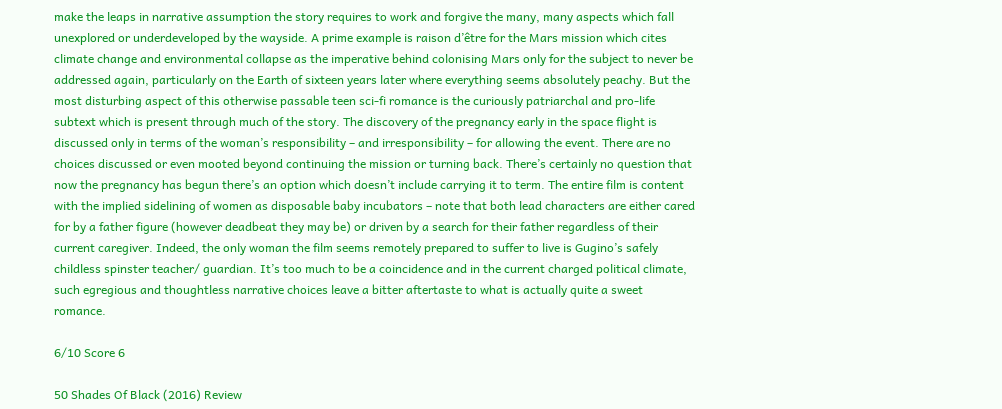make the leaps in narrative assumption the story requires to work and forgive the many, many aspects which fall unexplored or underdeveloped by the wayside. A prime example is raison d’être for the Mars mission which cites climate change and environmental collapse as the imperative behind colonising Mars only for the subject to never be addressed again, particularly on the Earth of sixteen years later where everything seems absolutely peachy. But the most disturbing aspect of this otherwise passable teen sci-fi romance is the curiously patriarchal and pro-life subtext which is present through much of the story. The discovery of the pregnancy early in the space flight is discussed only in terms of the woman’s responsibility – and irresponsibility – for allowing the event. There are no choices discussed or even mooted beyond continuing the mission or turning back. There’s certainly no question that now the pregnancy has begun there’s an option which doesn’t include carrying it to term. The entire film is content with the implied sidelining of women as disposable baby incubators – note that both lead characters are either cared for by a father figure (however deadbeat they may be) or driven by a search for their father regardless of their current caregiver. Indeed, the only woman the film seems remotely prepared to suffer to live is Gugino’s safely childless spinster teacher/ guardian. It’s too much to be a coincidence and in the current charged political climate, such egregious and thoughtless narrative choices leave a bitter aftertaste to what is actually quite a sweet romance.

6/10 Score 6

50 Shades Of Black (2016) Review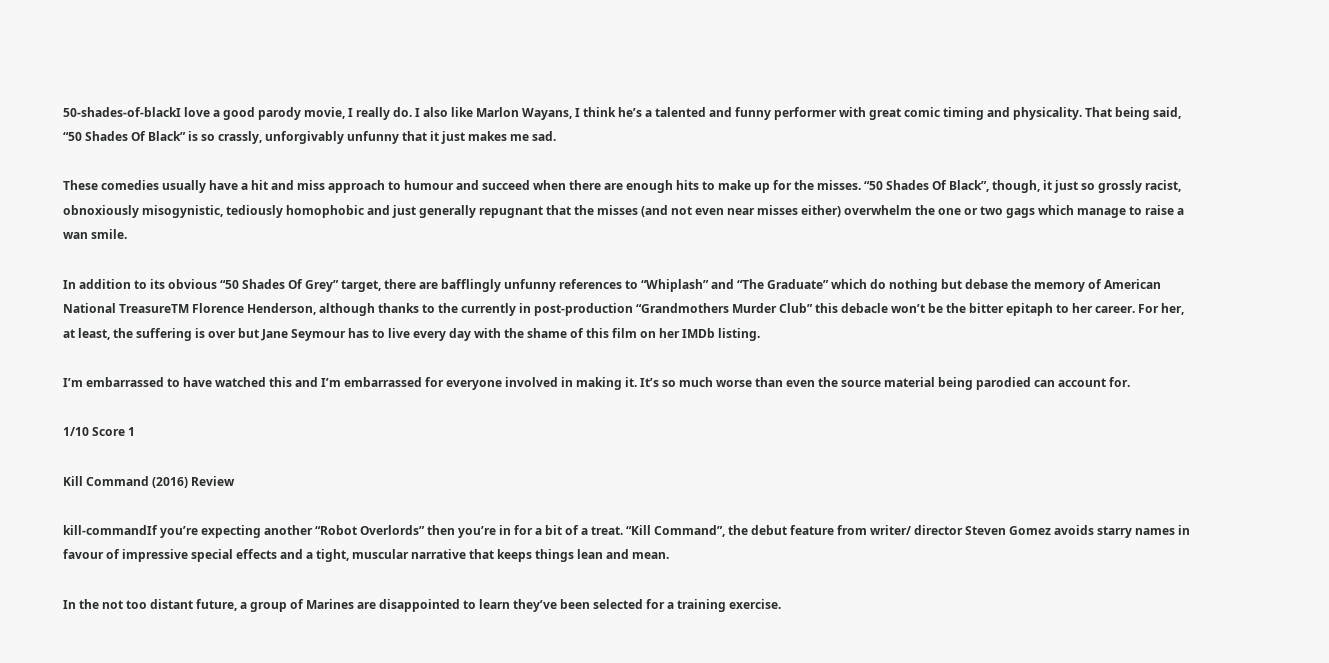50-shades-of-blackI love a good parody movie, I really do. I also like Marlon Wayans, I think he’s a talented and funny performer with great comic timing and physicality. That being said, “50 Shades Of Black” is so crassly, unforgivably unfunny that it just makes me sad.

These comedies usually have a hit and miss approach to humour and succeed when there are enough hits to make up for the misses. “50 Shades Of Black”, though, it just so grossly racist, obnoxiously misogynistic, tediously homophobic and just generally repugnant that the misses (and not even near misses either) overwhelm the one or two gags which manage to raise a wan smile.

In addition to its obvious “50 Shades Of Grey” target, there are bafflingly unfunny references to “Whiplash” and “The Graduate” which do nothing but debase the memory of American National TreasureTM Florence Henderson, although thanks to the currently in post-production “Grandmothers Murder Club” this debacle won’t be the bitter epitaph to her career. For her, at least, the suffering is over but Jane Seymour has to live every day with the shame of this film on her IMDb listing.

I’m embarrassed to have watched this and I’m embarrassed for everyone involved in making it. It’s so much worse than even the source material being parodied can account for.

1/10 Score 1

Kill Command (2016) Review

kill-commandIf you’re expecting another “Robot Overlords” then you’re in for a bit of a treat. “Kill Command”, the debut feature from writer/ director Steven Gomez avoids starry names in favour of impressive special effects and a tight, muscular narrative that keeps things lean and mean.

In the not too distant future, a group of Marines are disappointed to learn they’ve been selected for a training exercise.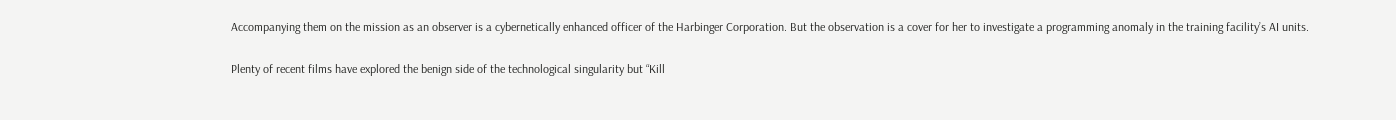Accompanying them on the mission as an observer is a cybernetically enhanced officer of the Harbinger Corporation. But the observation is a cover for her to investigate a programming anomaly in the training facility’s AI units.

Plenty of recent films have explored the benign side of the technological singularity but “Kill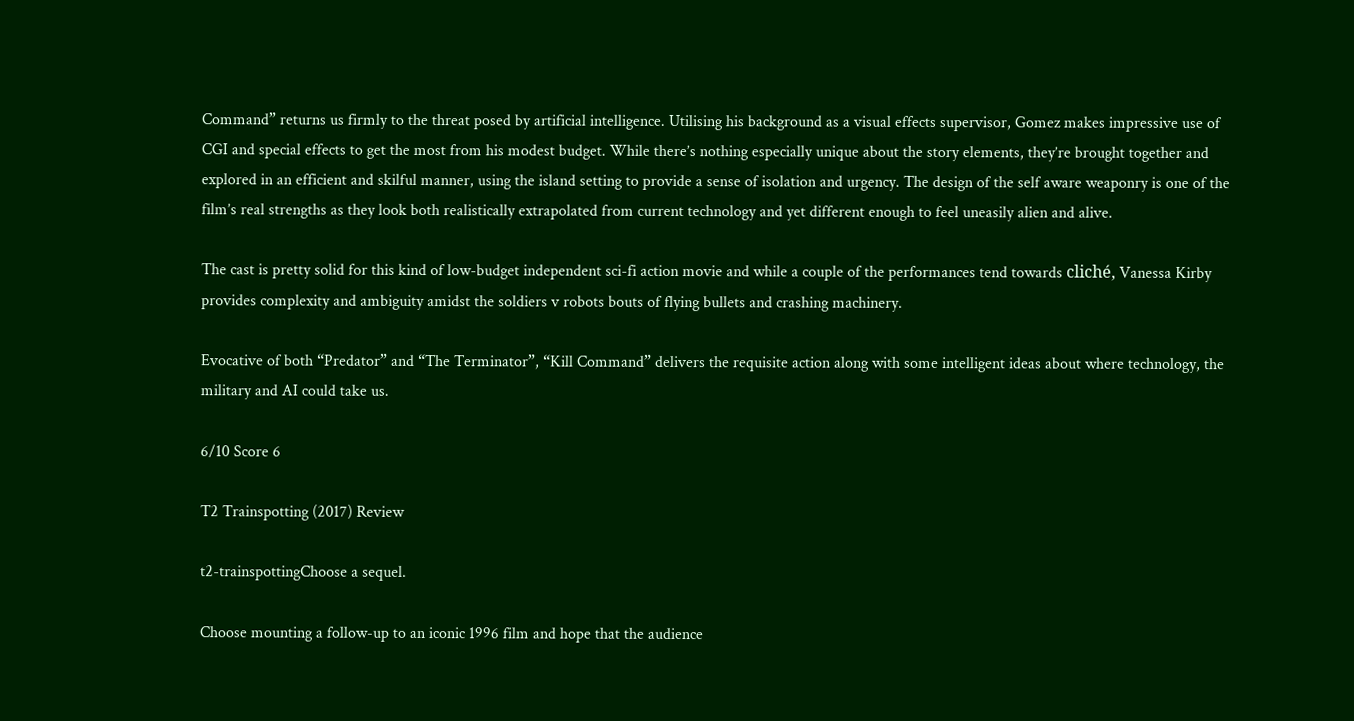Command” returns us firmly to the threat posed by artificial intelligence. Utilising his background as a visual effects supervisor, Gomez makes impressive use of CGI and special effects to get the most from his modest budget. While there’s nothing especially unique about the story elements, they’re brought together and explored in an efficient and skilful manner, using the island setting to provide a sense of isolation and urgency. The design of the self aware weaponry is one of the film’s real strengths as they look both realistically extrapolated from current technology and yet different enough to feel uneasily alien and alive.

The cast is pretty solid for this kind of low-budget independent sci-fi action movie and while a couple of the performances tend towards cliché, Vanessa Kirby provides complexity and ambiguity amidst the soldiers v robots bouts of flying bullets and crashing machinery.

Evocative of both “Predator” and “The Terminator”, “Kill Command” delivers the requisite action along with some intelligent ideas about where technology, the military and AI could take us.

6/10 Score 6

T2 Trainspotting (2017) Review

t2-trainspottingChoose a sequel.

Choose mounting a follow-up to an iconic 1996 film and hope that the audience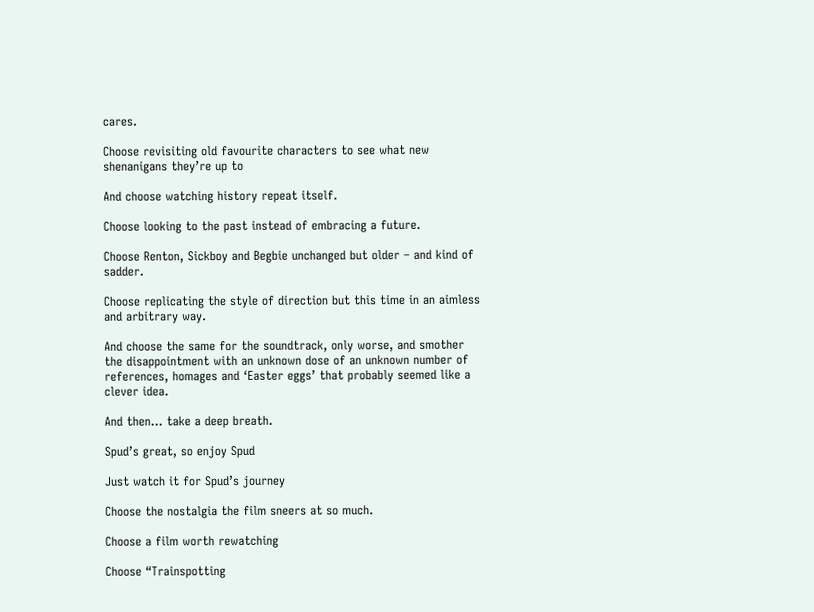cares.

Choose revisiting old favourite characters to see what new shenanigans they’re up to

And choose watching history repeat itself.

Choose looking to the past instead of embracing a future.

Choose Renton, Sickboy and Begbie unchanged but older – and kind of sadder.

Choose replicating the style of direction but this time in an aimless and arbitrary way.

And choose the same for the soundtrack, only worse, and smother the disappointment with an unknown dose of an unknown number of references, homages and ‘Easter eggs’ that probably seemed like a clever idea.

And then… take a deep breath.

Spud’s great, so enjoy Spud

Just watch it for Spud’s journey

Choose the nostalgia the film sneers at so much.

Choose a film worth rewatching

Choose “Trainspotting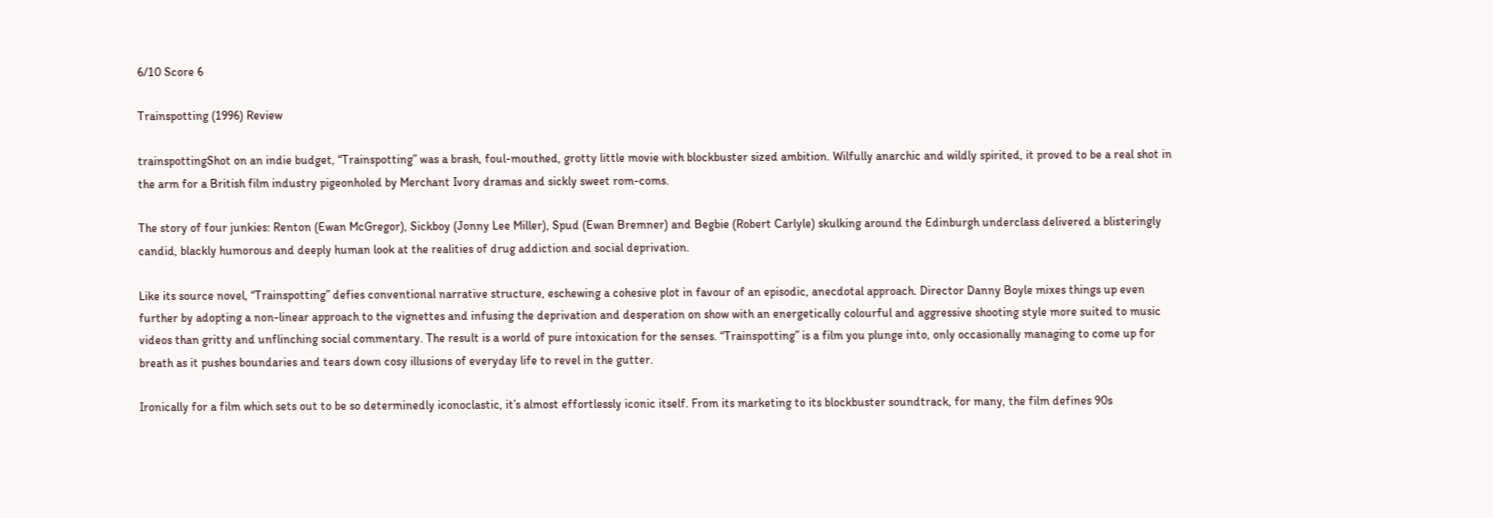6/10 Score 6

Trainspotting (1996) Review

trainspottingShot on an indie budget, “Trainspotting” was a brash, foul-mouthed, grotty little movie with blockbuster sized ambition. Wilfully anarchic and wildly spirited, it proved to be a real shot in the arm for a British film industry pigeonholed by Merchant Ivory dramas and sickly sweet rom-coms.

The story of four junkies: Renton (Ewan McGregor), Sickboy (Jonny Lee Miller), Spud (Ewan Bremner) and Begbie (Robert Carlyle) skulking around the Edinburgh underclass delivered a blisteringly candid, blackly humorous and deeply human look at the realities of drug addiction and social deprivation.

Like its source novel, “Trainspotting” defies conventional narrative structure, eschewing a cohesive plot in favour of an episodic, anecdotal approach. Director Danny Boyle mixes things up even further by adopting a non-linear approach to the vignettes and infusing the deprivation and desperation on show with an energetically colourful and aggressive shooting style more suited to music videos than gritty and unflinching social commentary. The result is a world of pure intoxication for the senses. “Trainspotting” is a film you plunge into, only occasionally managing to come up for breath as it pushes boundaries and tears down cosy illusions of everyday life to revel in the gutter.

Ironically for a film which sets out to be so determinedly iconoclastic, it’s almost effortlessly iconic itself. From its marketing to its blockbuster soundtrack, for many, the film defines 90s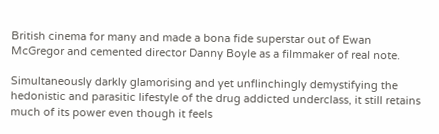British cinema for many and made a bona fide superstar out of Ewan McGregor and cemented director Danny Boyle as a filmmaker of real note.

Simultaneously darkly glamorising and yet unflinchingly demystifying the hedonistic and parasitic lifestyle of the drug addicted underclass, it still retains much of its power even though it feels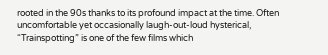rooted in the 90s thanks to its profound impact at the time. Often uncomfortable yet occasionally laugh-out-loud hysterical, “Trainspotting” is one of the few films which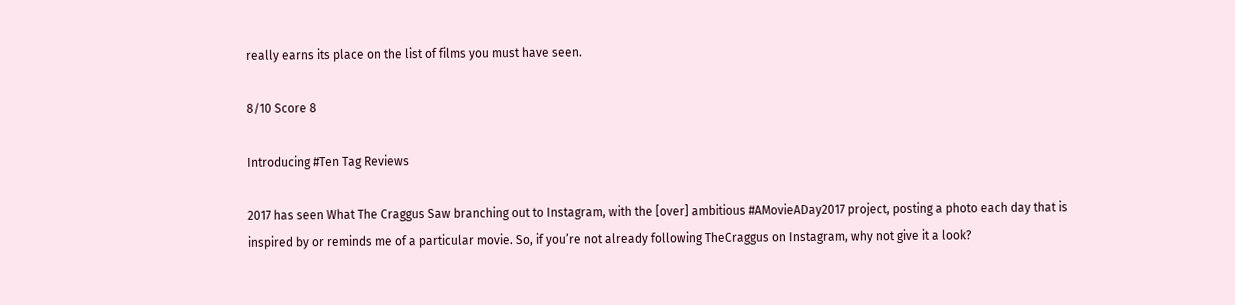really earns its place on the list of films you must have seen.

8/10 Score 8

Introducing #Ten Tag Reviews

2017 has seen What The Craggus Saw branching out to Instagram, with the [over] ambitious #AMovieADay2017 project, posting a photo each day that is inspired by or reminds me of a particular movie. So, if you’re not already following TheCraggus on Instagram, why not give it a look?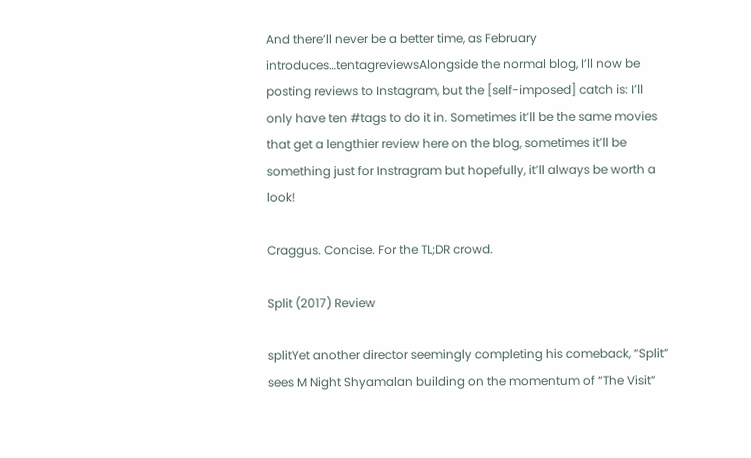And there’ll never be a better time, as February introduces…tentagreviewsAlongside the normal blog, I’ll now be posting reviews to Instagram, but the [self-imposed] catch is: I’ll only have ten #tags to do it in. Sometimes it’ll be the same movies that get a lengthier review here on the blog, sometimes it’ll be something just for Instragram but hopefully, it’ll always be worth a look!

Craggus. Concise. For the TL;DR crowd.

Split (2017) Review

splitYet another director seemingly completing his comeback, “Split” sees M Night Shyamalan building on the momentum of “The Visit”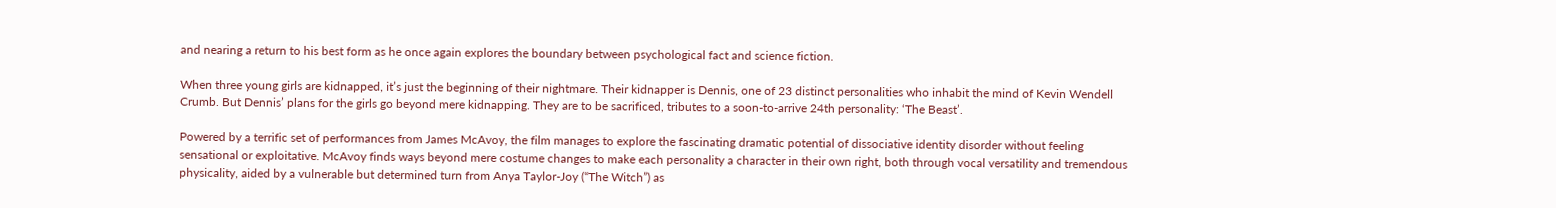and nearing a return to his best form as he once again explores the boundary between psychological fact and science fiction.

When three young girls are kidnapped, it’s just the beginning of their nightmare. Their kidnapper is Dennis, one of 23 distinct personalities who inhabit the mind of Kevin Wendell Crumb. But Dennis’ plans for the girls go beyond mere kidnapping. They are to be sacrificed, tributes to a soon-to-arrive 24th personality: ‘The Beast’.

Powered by a terrific set of performances from James McAvoy, the film manages to explore the fascinating dramatic potential of dissociative identity disorder without feeling sensational or exploitative. McAvoy finds ways beyond mere costume changes to make each personality a character in their own right, both through vocal versatility and tremendous physicality, aided by a vulnerable but determined turn from Anya Taylor-Joy (“The Witch”) as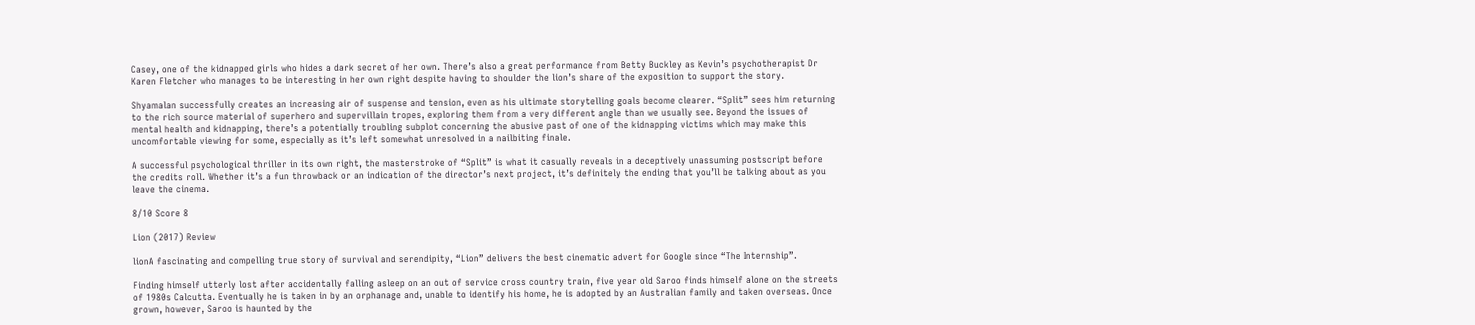Casey, one of the kidnapped girls who hides a dark secret of her own. There’s also a great performance from Betty Buckley as Kevin’s psychotherapist Dr Karen Fletcher who manages to be interesting in her own right despite having to shoulder the lion’s share of the exposition to support the story.

Shyamalan successfully creates an increasing air of suspense and tension, even as his ultimate storytelling goals become clearer. “Split” sees him returning to the rich source material of superhero and supervillain tropes, exploring them from a very different angle than we usually see. Beyond the issues of mental health and kidnapping, there’s a potentially troubling subplot concerning the abusive past of one of the kidnapping victims which may make this uncomfortable viewing for some, especially as it’s left somewhat unresolved in a nailbiting finale.

A successful psychological thriller in its own right, the masterstroke of “Split” is what it casually reveals in a deceptively unassuming postscript before the credits roll. Whether it’s a fun throwback or an indication of the director’s next project, it’s definitely the ending that you’ll be talking about as you leave the cinema.

8/10 Score 8

Lion (2017) Review

lionA fascinating and compelling true story of survival and serendipity, “Lion” delivers the best cinematic advert for Google since “The Internship”.

Finding himself utterly lost after accidentally falling asleep on an out of service cross country train, five year old Saroo finds himself alone on the streets of 1980s Calcutta. Eventually he is taken in by an orphanage and, unable to identify his home, he is adopted by an Australian family and taken overseas. Once grown, however, Saroo is haunted by the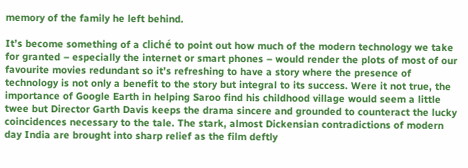memory of the family he left behind.

It’s become something of a cliché to point out how much of the modern technology we take for granted – especially the internet or smart phones – would render the plots of most of our favourite movies redundant so it’s refreshing to have a story where the presence of technology is not only a benefit to the story but integral to its success. Were it not true, the importance of Google Earth in helping Saroo find his childhood village would seem a little twee but Director Garth Davis keeps the drama sincere and grounded to counteract the lucky coincidences necessary to the tale. The stark, almost Dickensian contradictions of modern day India are brought into sharp relief as the film deftly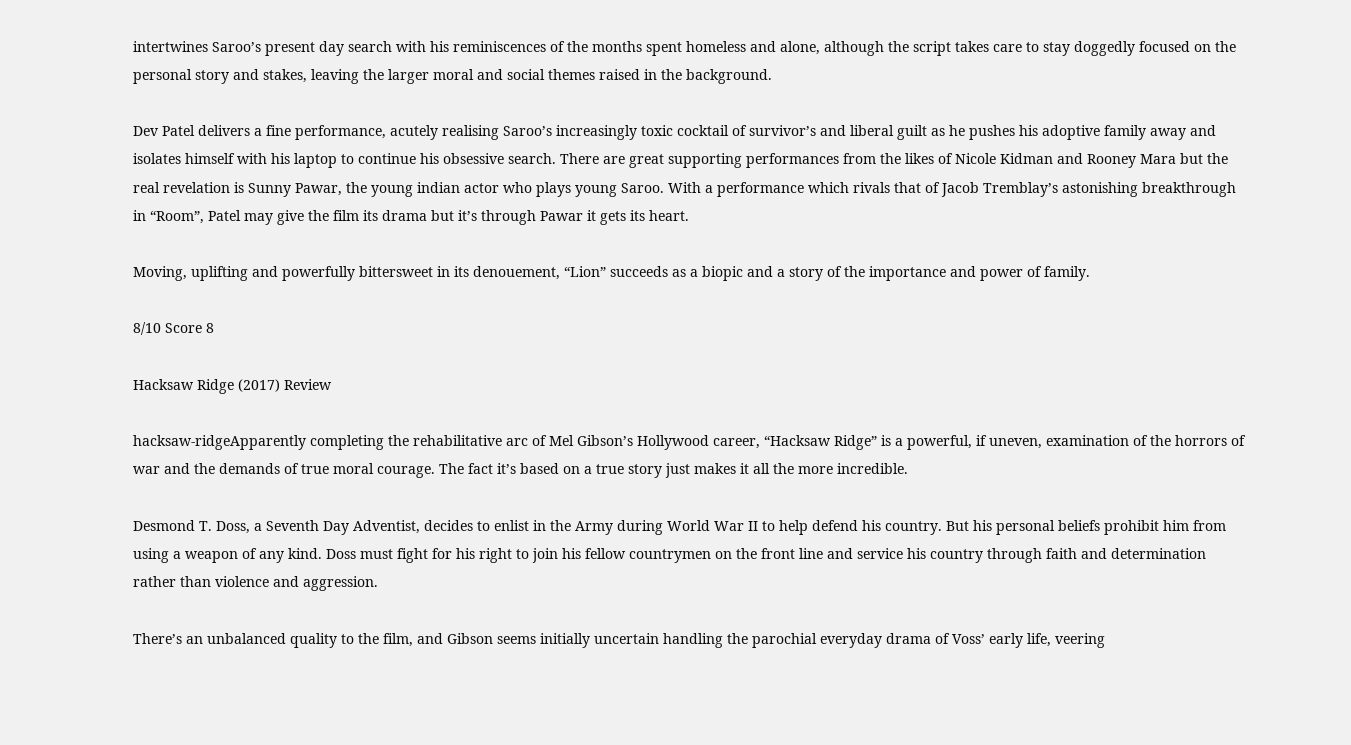intertwines Saroo’s present day search with his reminiscences of the months spent homeless and alone, although the script takes care to stay doggedly focused on the personal story and stakes, leaving the larger moral and social themes raised in the background.

Dev Patel delivers a fine performance, acutely realising Saroo’s increasingly toxic cocktail of survivor’s and liberal guilt as he pushes his adoptive family away and isolates himself with his laptop to continue his obsessive search. There are great supporting performances from the likes of Nicole Kidman and Rooney Mara but the real revelation is Sunny Pawar, the young indian actor who plays young Saroo. With a performance which rivals that of Jacob Tremblay’s astonishing breakthrough in “Room”, Patel may give the film its drama but it’s through Pawar it gets its heart.

Moving, uplifting and powerfully bittersweet in its denouement, “Lion” succeeds as a biopic and a story of the importance and power of family.

8/10 Score 8

Hacksaw Ridge (2017) Review

hacksaw-ridgeApparently completing the rehabilitative arc of Mel Gibson’s Hollywood career, “Hacksaw Ridge” is a powerful, if uneven, examination of the horrors of war and the demands of true moral courage. The fact it’s based on a true story just makes it all the more incredible.

Desmond T. Doss, a Seventh Day Adventist, decides to enlist in the Army during World War II to help defend his country. But his personal beliefs prohibit him from using a weapon of any kind. Doss must fight for his right to join his fellow countrymen on the front line and service his country through faith and determination rather than violence and aggression.

There’s an unbalanced quality to the film, and Gibson seems initially uncertain handling the parochial everyday drama of Voss’ early life, veering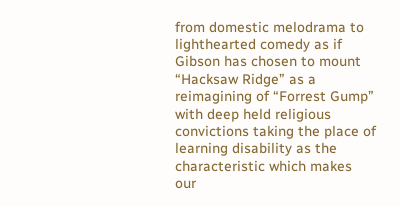from domestic melodrama to lighthearted comedy as if Gibson has chosen to mount “Hacksaw Ridge” as a reimagining of “Forrest Gump” with deep held religious convictions taking the place of learning disability as the characteristic which makes our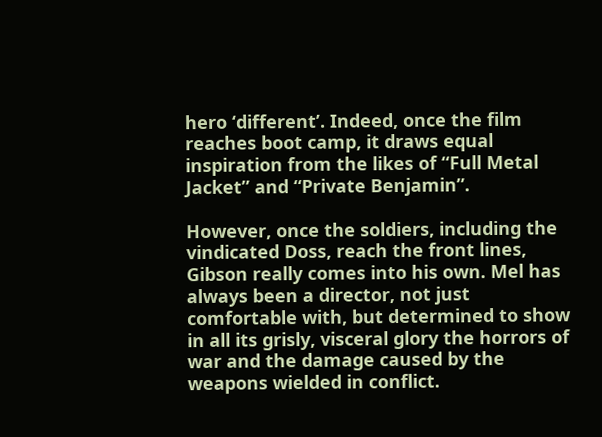hero ‘different’. Indeed, once the film reaches boot camp, it draws equal inspiration from the likes of “Full Metal Jacket” and “Private Benjamin”.

However, once the soldiers, including the vindicated Doss, reach the front lines, Gibson really comes into his own. Mel has always been a director, not just comfortable with, but determined to show in all its grisly, visceral glory the horrors of war and the damage caused by the weapons wielded in conflict.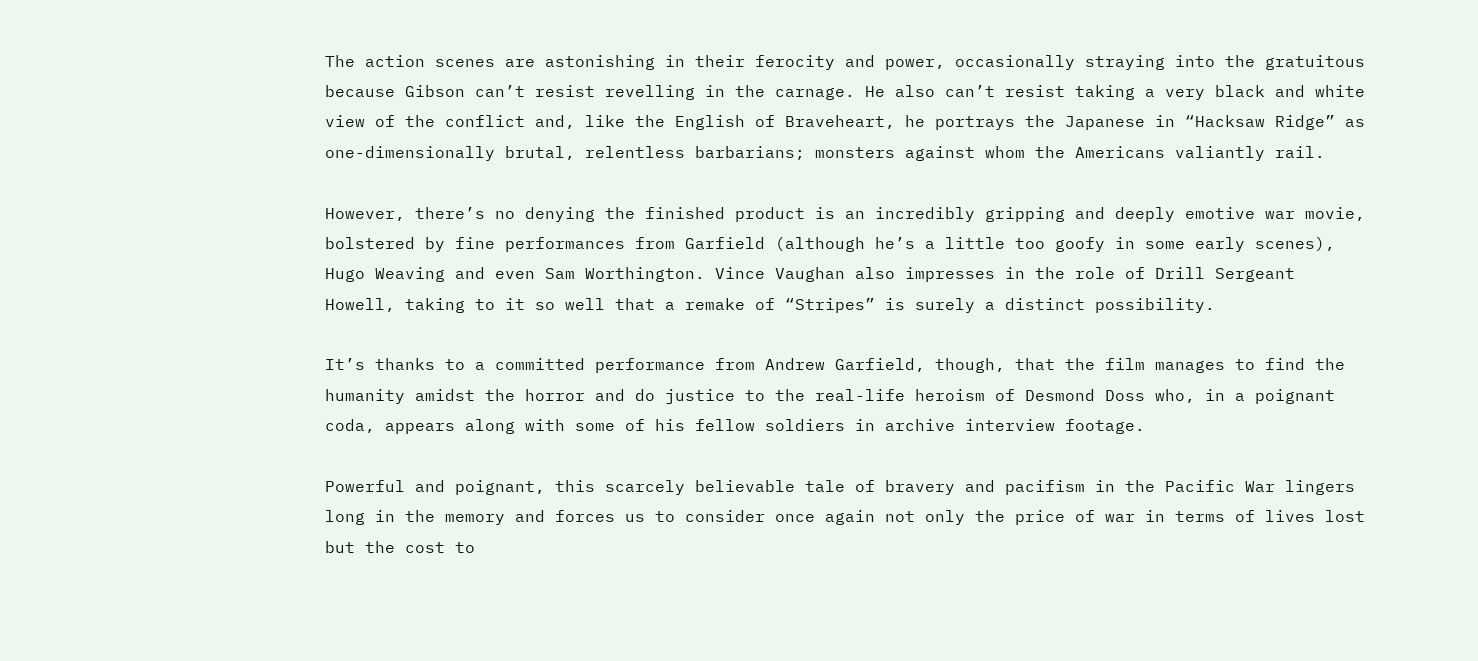The action scenes are astonishing in their ferocity and power, occasionally straying into the gratuitous because Gibson can’t resist revelling in the carnage. He also can’t resist taking a very black and white view of the conflict and, like the English of Braveheart, he portrays the Japanese in “Hacksaw Ridge” as one-dimensionally brutal, relentless barbarians; monsters against whom the Americans valiantly rail.

However, there’s no denying the finished product is an incredibly gripping and deeply emotive war movie, bolstered by fine performances from Garfield (although he’s a little too goofy in some early scenes), Hugo Weaving and even Sam Worthington. Vince Vaughan also impresses in the role of Drill Sergeant Howell, taking to it so well that a remake of “Stripes” is surely a distinct possibility.

It’s thanks to a committed performance from Andrew Garfield, though, that the film manages to find the humanity amidst the horror and do justice to the real-life heroism of Desmond Doss who, in a poignant coda, appears along with some of his fellow soldiers in archive interview footage.

Powerful and poignant, this scarcely believable tale of bravery and pacifism in the Pacific War lingers long in the memory and forces us to consider once again not only the price of war in terms of lives lost but the cost to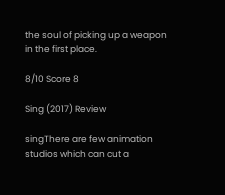the soul of picking up a weapon in the first place.

8/10 Score 8

Sing (2017) Review

singThere are few animation studios which can cut a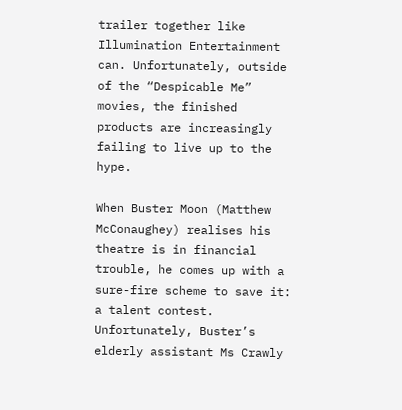trailer together like Illumination Entertainment can. Unfortunately, outside of the “Despicable Me” movies, the finished products are increasingly failing to live up to the hype.

When Buster Moon (Matthew McConaughey) realises his theatre is in financial trouble, he comes up with a sure-fire scheme to save it: a talent contest. Unfortunately, Buster’s elderly assistant Ms Crawly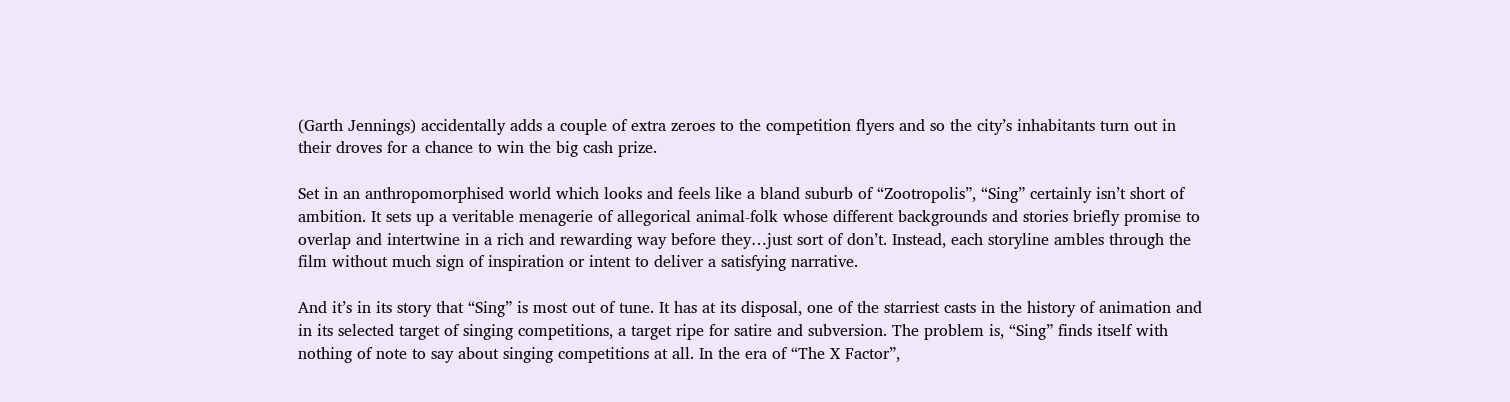(Garth Jennings) accidentally adds a couple of extra zeroes to the competition flyers and so the city’s inhabitants turn out in their droves for a chance to win the big cash prize.

Set in an anthropomorphised world which looks and feels like a bland suburb of “Zootropolis”, “Sing” certainly isn’t short of ambition. It sets up a veritable menagerie of allegorical animal-folk whose different backgrounds and stories briefly promise to overlap and intertwine in a rich and rewarding way before they…just sort of don’t. Instead, each storyline ambles through the film without much sign of inspiration or intent to deliver a satisfying narrative.

And it’s in its story that “Sing” is most out of tune. It has at its disposal, one of the starriest casts in the history of animation and in its selected target of singing competitions, a target ripe for satire and subversion. The problem is, “Sing” finds itself with nothing of note to say about singing competitions at all. In the era of “The X Factor”,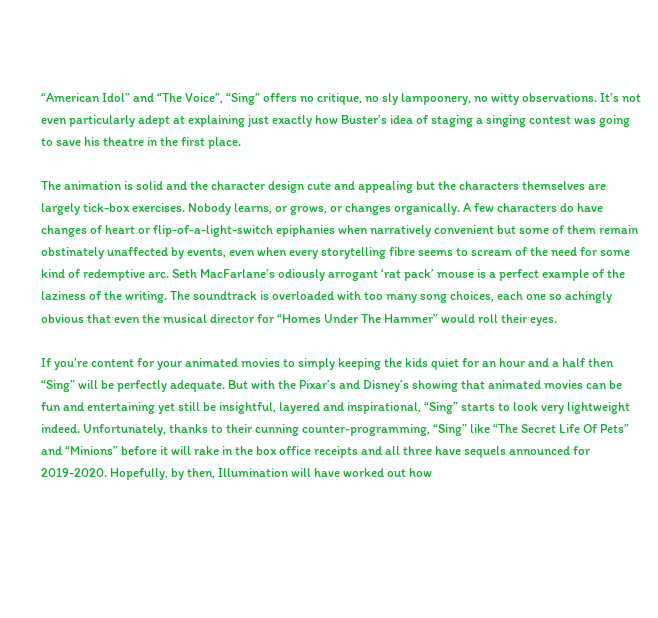“American Idol” and “The Voice”, “Sing” offers no critique, no sly lampoonery, no witty observations. It’s not even particularly adept at explaining just exactly how Buster’s idea of staging a singing contest was going to save his theatre in the first place.

The animation is solid and the character design cute and appealing but the characters themselves are largely tick-box exercises. Nobody learns, or grows, or changes organically. A few characters do have changes of heart or flip-of-a-light-switch epiphanies when narratively convenient but some of them remain obstinately unaffected by events, even when every storytelling fibre seems to scream of the need for some kind of redemptive arc. Seth MacFarlane’s odiously arrogant ‘rat pack’ mouse is a perfect example of the laziness of the writing. The soundtrack is overloaded with too many song choices, each one so achingly obvious that even the musical director for “Homes Under The Hammer” would roll their eyes.

If you’re content for your animated movies to simply keeping the kids quiet for an hour and a half then “Sing” will be perfectly adequate. But with the Pixar’s and Disney’s showing that animated movies can be fun and entertaining yet still be insightful, layered and inspirational, “Sing” starts to look very lightweight indeed. Unfortunately, thanks to their cunning counter-programming, “Sing” like “The Secret Life Of Pets” and “Minions” before it will rake in the box office receipts and all three have sequels announced for 2019-2020. Hopefully, by then, Illumination will have worked out how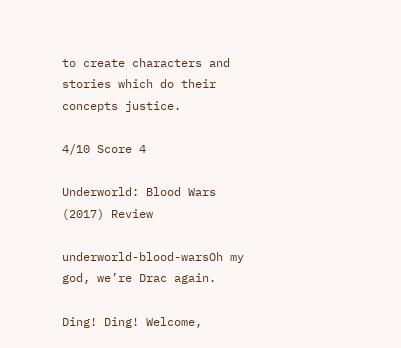to create characters and stories which do their concepts justice.

4/10 Score 4

Underworld: Blood Wars (2017) Review

underworld-blood-warsOh my god, we’re Drac again.

Ding! Ding! Welcome,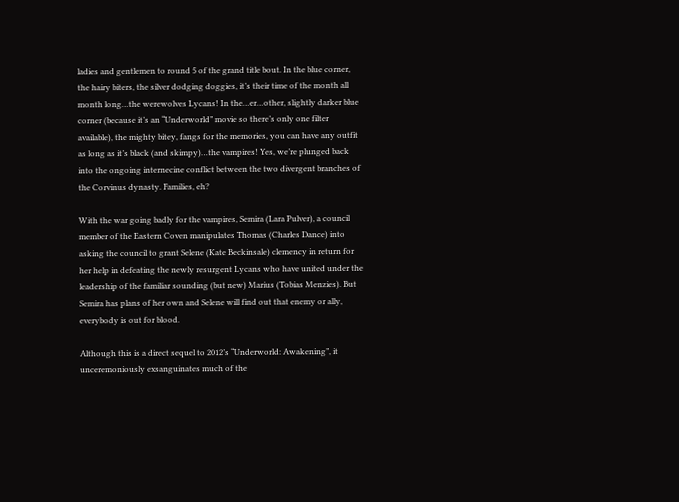ladies and gentlemen to round 5 of the grand title bout. In the blue corner, the hairy biters, the silver dodging doggies, it’s their time of the month all month long…the werewolves Lycans! In the…er…other, slightly darker blue corner (because it’s an “Underworld” movie so there’s only one filter available), the mighty bitey, fangs for the memories, you can have any outfit as long as it’s black (and skimpy)…the vampires! Yes, we’re plunged back into the ongoing internecine conflict between the two divergent branches of the Corvinus dynasty. Families, eh?

With the war going badly for the vampires, Semira (Lara Pulver), a council member of the Eastern Coven manipulates Thomas (Charles Dance) into asking the council to grant Selene (Kate Beckinsale) clemency in return for her help in defeating the newly resurgent Lycans who have united under the leadership of the familiar sounding (but new) Marius (Tobias Menzies). But Semira has plans of her own and Selene will find out that enemy or ally, everybody is out for blood.

Although this is a direct sequel to 2012’s “Underworld: Awakening”, it unceremoniously exsanguinates much of the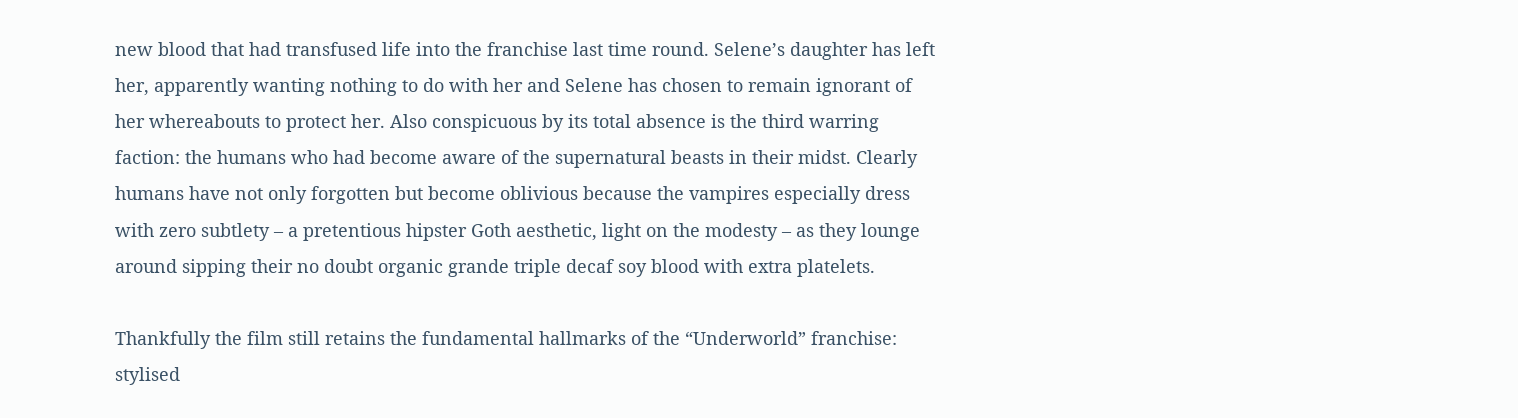new blood that had transfused life into the franchise last time round. Selene’s daughter has left her, apparently wanting nothing to do with her and Selene has chosen to remain ignorant of her whereabouts to protect her. Also conspicuous by its total absence is the third warring faction: the humans who had become aware of the supernatural beasts in their midst. Clearly humans have not only forgotten but become oblivious because the vampires especially dress with zero subtlety – a pretentious hipster Goth aesthetic, light on the modesty – as they lounge around sipping their no doubt organic grande triple decaf soy blood with extra platelets.

Thankfully the film still retains the fundamental hallmarks of the “Underworld” franchise: stylised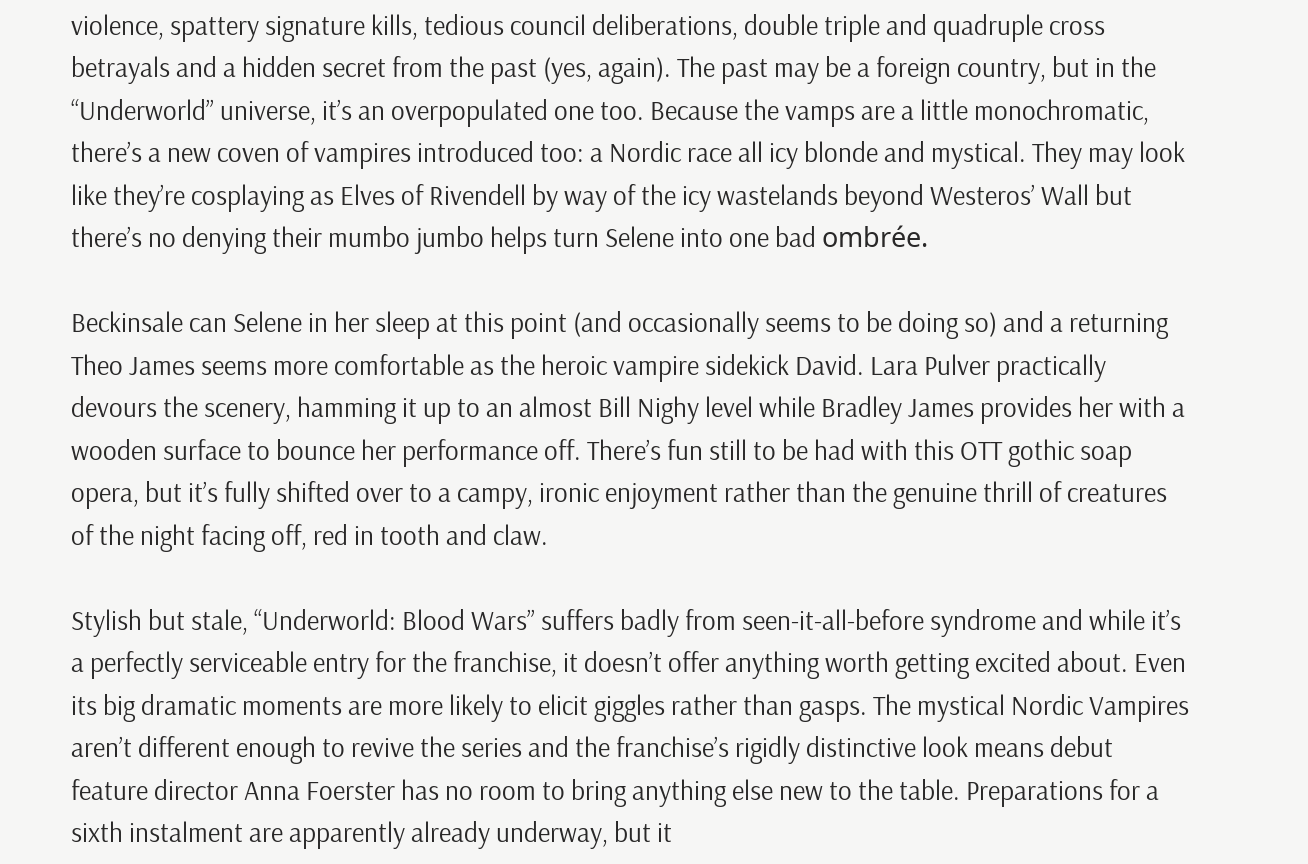violence, spattery signature kills, tedious council deliberations, double triple and quadruple cross betrayals and a hidden secret from the past (yes, again). The past may be a foreign country, but in the “Underworld” universe, it’s an overpopulated one too. Because the vamps are a little monochromatic, there’s a new coven of vampires introduced too: a Nordic race all icy blonde and mystical. They may look like they’re cosplaying as Elves of Rivendell by way of the icy wastelands beyond Westeros’ Wall but there’s no denying their mumbo jumbo helps turn Selene into one bad ombrée.

Beckinsale can Selene in her sleep at this point (and occasionally seems to be doing so) and a returning Theo James seems more comfortable as the heroic vampire sidekick David. Lara Pulver practically devours the scenery, hamming it up to an almost Bill Nighy level while Bradley James provides her with a wooden surface to bounce her performance off. There’s fun still to be had with this OTT gothic soap opera, but it’s fully shifted over to a campy, ironic enjoyment rather than the genuine thrill of creatures of the night facing off, red in tooth and claw.

Stylish but stale, “Underworld: Blood Wars” suffers badly from seen-it-all-before syndrome and while it’s a perfectly serviceable entry for the franchise, it doesn’t offer anything worth getting excited about. Even its big dramatic moments are more likely to elicit giggles rather than gasps. The mystical Nordic Vampires aren’t different enough to revive the series and the franchise’s rigidly distinctive look means debut feature director Anna Foerster has no room to bring anything else new to the table. Preparations for a sixth instalment are apparently already underway, but it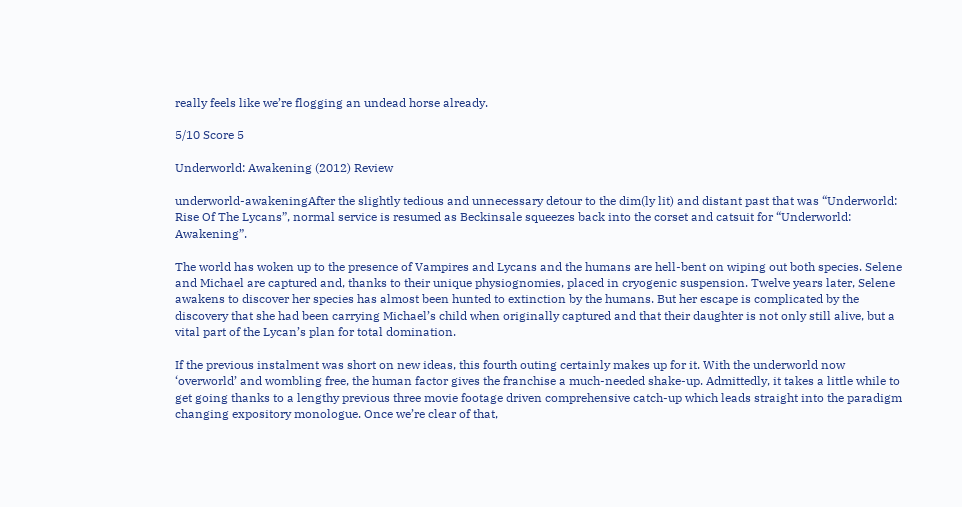really feels like we’re flogging an undead horse already.

5/10 Score 5

Underworld: Awakening (2012) Review

underworld-awakeningAfter the slightly tedious and unnecessary detour to the dim(ly lit) and distant past that was “Underworld: Rise Of The Lycans”, normal service is resumed as Beckinsale squeezes back into the corset and catsuit for “Underworld: Awakening”.

The world has woken up to the presence of Vampires and Lycans and the humans are hell-bent on wiping out both species. Selene and Michael are captured and, thanks to their unique physiognomies, placed in cryogenic suspension. Twelve years later, Selene awakens to discover her species has almost been hunted to extinction by the humans. But her escape is complicated by the discovery that she had been carrying Michael’s child when originally captured and that their daughter is not only still alive, but a vital part of the Lycan’s plan for total domination.

If the previous instalment was short on new ideas, this fourth outing certainly makes up for it. With the underworld now ‘overworld’ and wombling free, the human factor gives the franchise a much-needed shake-up. Admittedly, it takes a little while to get going thanks to a lengthy previous three movie footage driven comprehensive catch-up which leads straight into the paradigm changing expository monologue. Once we’re clear of that,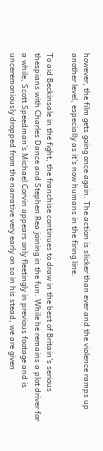however, the film gets going once again. The action is slicker than ever and the violence ramps up another level, especially as it’s now humans in the firing line.

To aid Beckinsale in the fight, the franchise continues to draw in the best of Britain’s serious thespians with Charles Dance and Stephen Rea joining in the fun. While he remains a plot driver for a while, Scott Speedman’s Michael Corvin appears only fleetingly in previous footage and is unceremoniously dropped from the narrative very early on so in his stead, we are given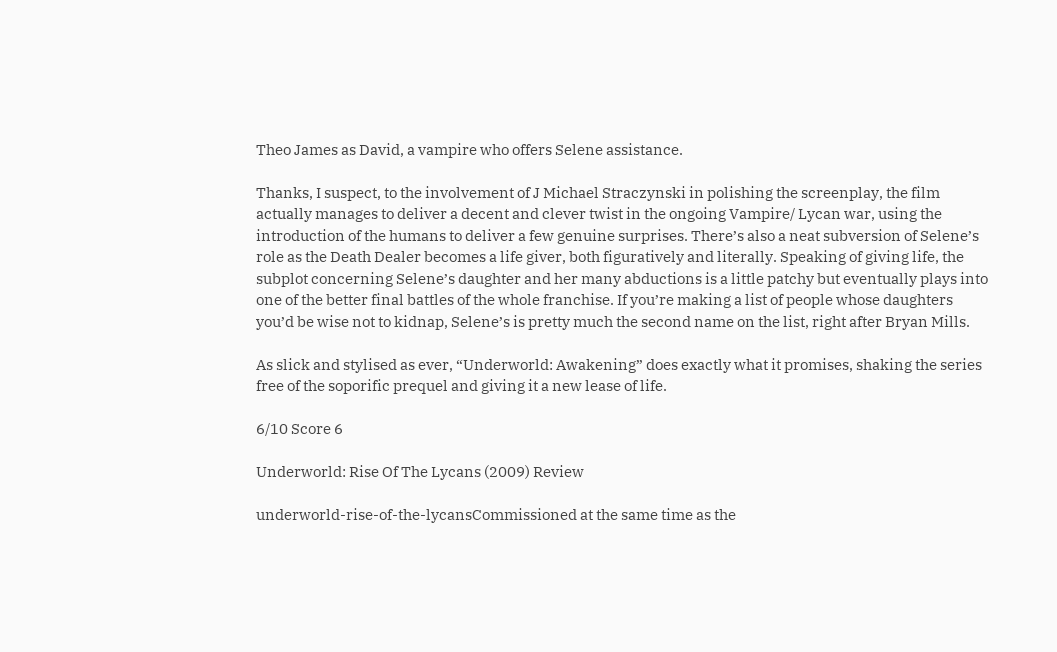Theo James as David, a vampire who offers Selene assistance.

Thanks, I suspect, to the involvement of J Michael Straczynski in polishing the screenplay, the film actually manages to deliver a decent and clever twist in the ongoing Vampire/ Lycan war, using the introduction of the humans to deliver a few genuine surprises. There’s also a neat subversion of Selene’s role as the Death Dealer becomes a life giver, both figuratively and literally. Speaking of giving life, the subplot concerning Selene’s daughter and her many abductions is a little patchy but eventually plays into one of the better final battles of the whole franchise. If you’re making a list of people whose daughters you’d be wise not to kidnap, Selene’s is pretty much the second name on the list, right after Bryan Mills.

As slick and stylised as ever, “Underworld: Awakening” does exactly what it promises, shaking the series free of the soporific prequel and giving it a new lease of life.

6/10 Score 6

Underworld: Rise Of The Lycans (2009) Review

underworld-rise-of-the-lycansCommissioned at the same time as the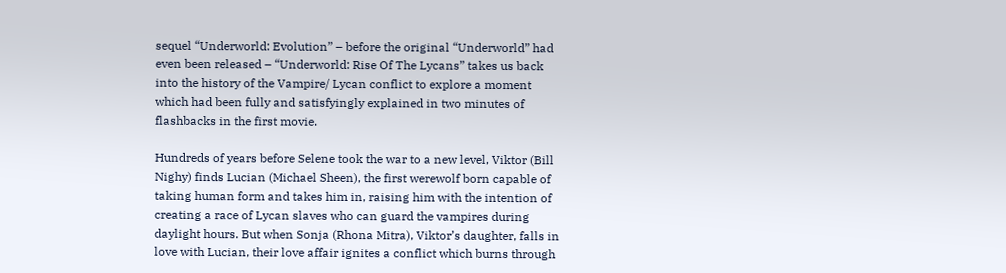sequel “Underworld: Evolution” – before the original “Underworld” had even been released – “Underworld: Rise Of The Lycans” takes us back into the history of the Vampire/ Lycan conflict to explore a moment which had been fully and satisfyingly explained in two minutes of flashbacks in the first movie.

Hundreds of years before Selene took the war to a new level, Viktor (Bill Nighy) finds Lucian (Michael Sheen), the first werewolf born capable of taking human form and takes him in, raising him with the intention of creating a race of Lycan slaves who can guard the vampires during daylight hours. But when Sonja (Rhona Mitra), Viktor’s daughter, falls in love with Lucian, their love affair ignites a conflict which burns through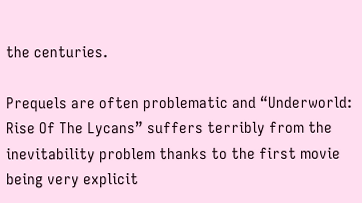the centuries.

Prequels are often problematic and “Underworld: Rise Of The Lycans” suffers terribly from the inevitability problem thanks to the first movie being very explicit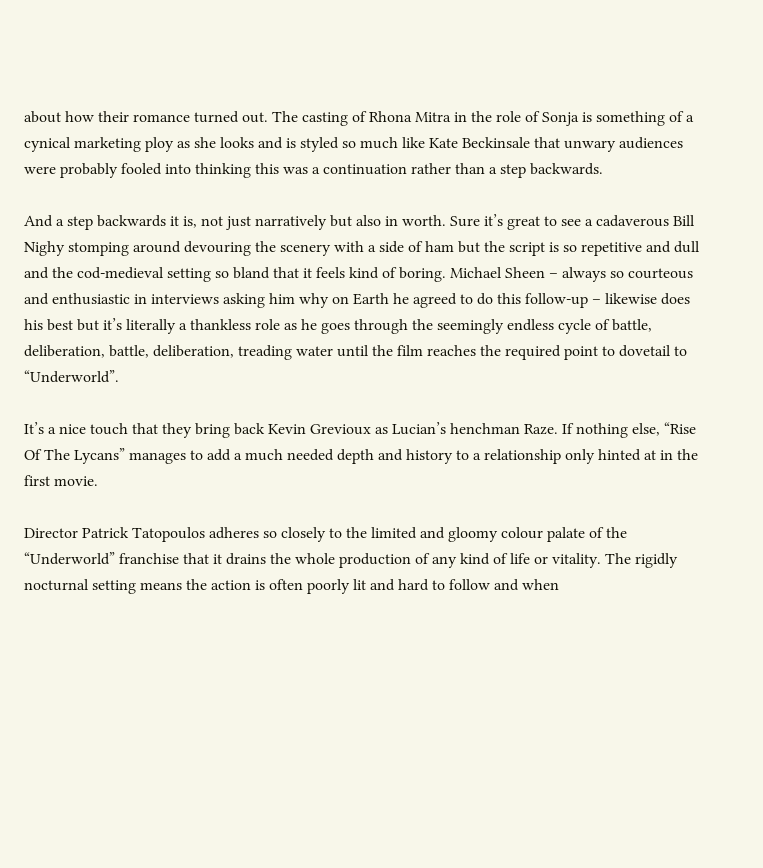about how their romance turned out. The casting of Rhona Mitra in the role of Sonja is something of a cynical marketing ploy as she looks and is styled so much like Kate Beckinsale that unwary audiences were probably fooled into thinking this was a continuation rather than a step backwards.

And a step backwards it is, not just narratively but also in worth. Sure it’s great to see a cadaverous Bill Nighy stomping around devouring the scenery with a side of ham but the script is so repetitive and dull and the cod-medieval setting so bland that it feels kind of boring. Michael Sheen – always so courteous and enthusiastic in interviews asking him why on Earth he agreed to do this follow-up – likewise does his best but it’s literally a thankless role as he goes through the seemingly endless cycle of battle, deliberation, battle, deliberation, treading water until the film reaches the required point to dovetail to “Underworld”.

It’s a nice touch that they bring back Kevin Grevioux as Lucian’s henchman Raze. If nothing else, “Rise Of The Lycans” manages to add a much needed depth and history to a relationship only hinted at in the first movie.

Director Patrick Tatopoulos adheres so closely to the limited and gloomy colour palate of the “Underworld” franchise that it drains the whole production of any kind of life or vitality. The rigidly nocturnal setting means the action is often poorly lit and hard to follow and when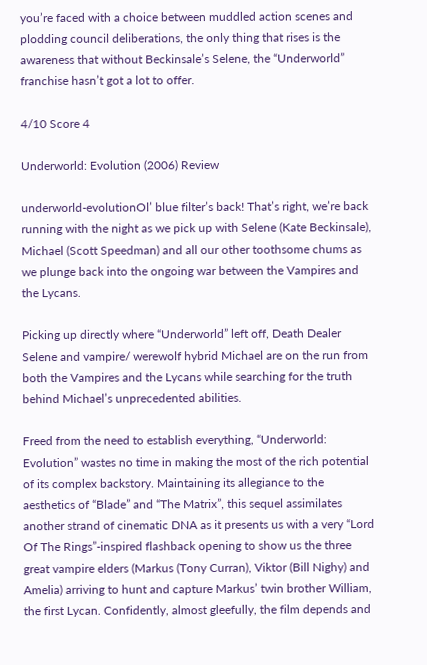you’re faced with a choice between muddled action scenes and plodding council deliberations, the only thing that rises is the awareness that without Beckinsale’s Selene, the “Underworld” franchise hasn’t got a lot to offer.

4/10 Score 4

Underworld: Evolution (2006) Review

underworld-evolutionOl’ blue filter’s back! That’s right, we’re back running with the night as we pick up with Selene (Kate Beckinsale), Michael (Scott Speedman) and all our other toothsome chums as we plunge back into the ongoing war between the Vampires and the Lycans.

Picking up directly where “Underworld” left off, Death Dealer Selene and vampire/ werewolf hybrid Michael are on the run from both the Vampires and the Lycans while searching for the truth behind Michael’s unprecedented abilities.

Freed from the need to establish everything, “Underworld: Evolution” wastes no time in making the most of the rich potential of its complex backstory. Maintaining its allegiance to the aesthetics of “Blade” and “The Matrix”, this sequel assimilates another strand of cinematic DNA as it presents us with a very “Lord Of The Rings”-inspired flashback opening to show us the three great vampire elders (Markus (Tony Curran), Viktor (Bill Nighy) and Amelia) arriving to hunt and capture Markus’ twin brother William, the first Lycan. Confidently, almost gleefully, the film depends and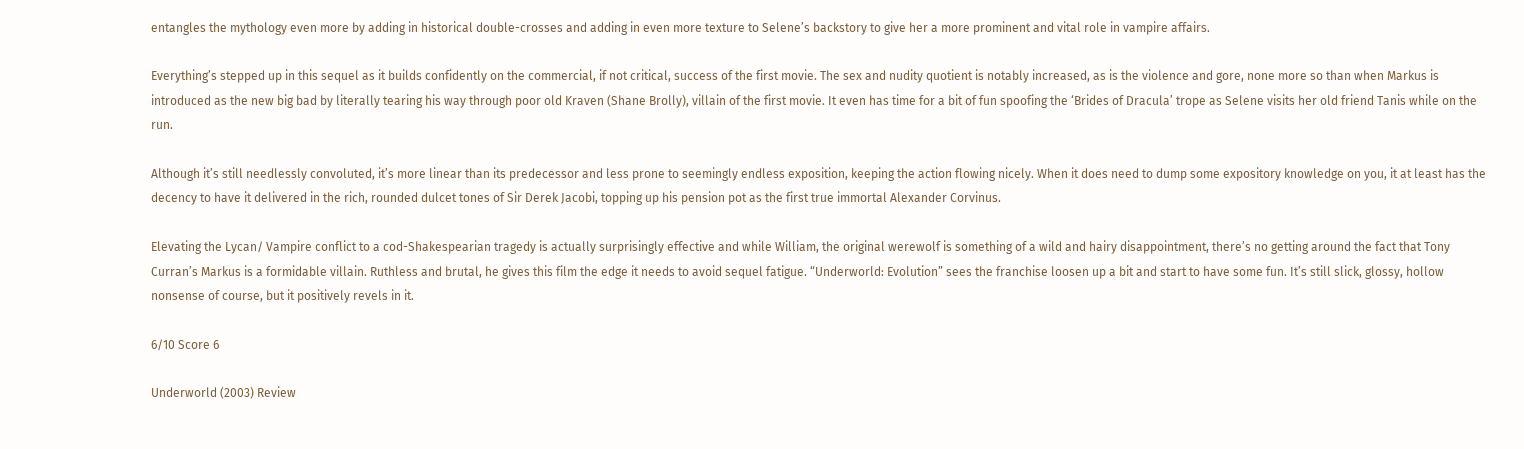entangles the mythology even more by adding in historical double-crosses and adding in even more texture to Selene’s backstory to give her a more prominent and vital role in vampire affairs.

Everything’s stepped up in this sequel as it builds confidently on the commercial, if not critical, success of the first movie. The sex and nudity quotient is notably increased, as is the violence and gore, none more so than when Markus is introduced as the new big bad by literally tearing his way through poor old Kraven (Shane Brolly), villain of the first movie. It even has time for a bit of fun spoofing the ‘Brides of Dracula’ trope as Selene visits her old friend Tanis while on the run.

Although it’s still needlessly convoluted, it’s more linear than its predecessor and less prone to seemingly endless exposition, keeping the action flowing nicely. When it does need to dump some expository knowledge on you, it at least has the decency to have it delivered in the rich, rounded dulcet tones of Sir Derek Jacobi, topping up his pension pot as the first true immortal Alexander Corvinus.

Elevating the Lycan/ Vampire conflict to a cod-Shakespearian tragedy is actually surprisingly effective and while William, the original werewolf is something of a wild and hairy disappointment, there’s no getting around the fact that Tony Curran’s Markus is a formidable villain. Ruthless and brutal, he gives this film the edge it needs to avoid sequel fatigue. “Underworld: Evolution” sees the franchise loosen up a bit and start to have some fun. It’s still slick, glossy, hollow nonsense of course, but it positively revels in it.

6/10 Score 6

Underworld (2003) Review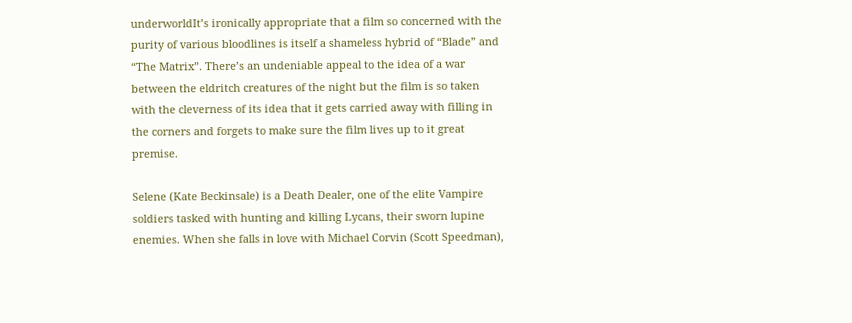underworldIt’s ironically appropriate that a film so concerned with the purity of various bloodlines is itself a shameless hybrid of “Blade” and “The Matrix”. There’s an undeniable appeal to the idea of a war between the eldritch creatures of the night but the film is so taken with the cleverness of its idea that it gets carried away with filling in the corners and forgets to make sure the film lives up to it great premise.

Selene (Kate Beckinsale) is a Death Dealer, one of the elite Vampire soldiers tasked with hunting and killing Lycans, their sworn lupine enemies. When she falls in love with Michael Corvin (Scott Speedman),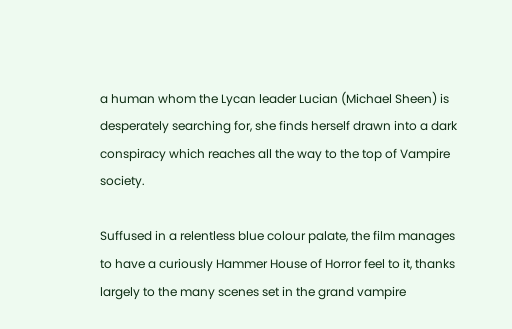a human whom the Lycan leader Lucian (Michael Sheen) is desperately searching for, she finds herself drawn into a dark conspiracy which reaches all the way to the top of Vampire society.

Suffused in a relentless blue colour palate, the film manages to have a curiously Hammer House of Horror feel to it, thanks largely to the many scenes set in the grand vampire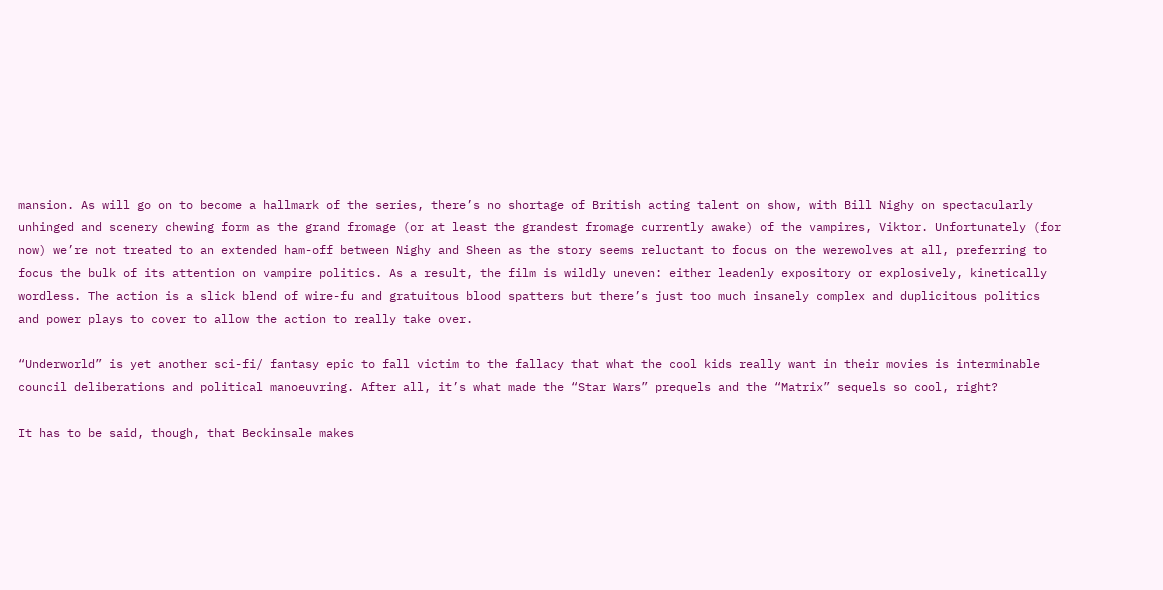mansion. As will go on to become a hallmark of the series, there’s no shortage of British acting talent on show, with Bill Nighy on spectacularly unhinged and scenery chewing form as the grand fromage (or at least the grandest fromage currently awake) of the vampires, Viktor. Unfortunately (for now) we’re not treated to an extended ham-off between Nighy and Sheen as the story seems reluctant to focus on the werewolves at all, preferring to focus the bulk of its attention on vampire politics. As a result, the film is wildly uneven: either leadenly expository or explosively, kinetically wordless. The action is a slick blend of wire-fu and gratuitous blood spatters but there’s just too much insanely complex and duplicitous politics and power plays to cover to allow the action to really take over.

“Underworld” is yet another sci-fi/ fantasy epic to fall victim to the fallacy that what the cool kids really want in their movies is interminable council deliberations and political manoeuvring. After all, it’s what made the “Star Wars” prequels and the “Matrix” sequels so cool, right?

It has to be said, though, that Beckinsale makes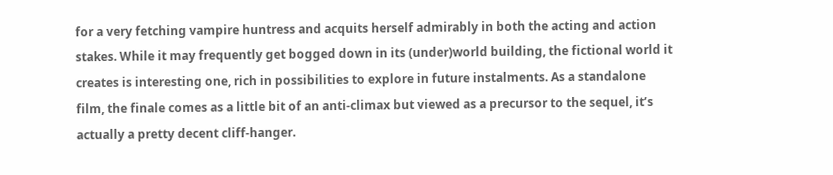for a very fetching vampire huntress and acquits herself admirably in both the acting and action stakes. While it may frequently get bogged down in its (under)world building, the fictional world it creates is interesting one, rich in possibilities to explore in future instalments. As a standalone film, the finale comes as a little bit of an anti-climax but viewed as a precursor to the sequel, it’s actually a pretty decent cliff-hanger.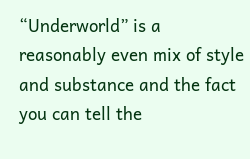“Underworld” is a reasonably even mix of style and substance and the fact you can tell the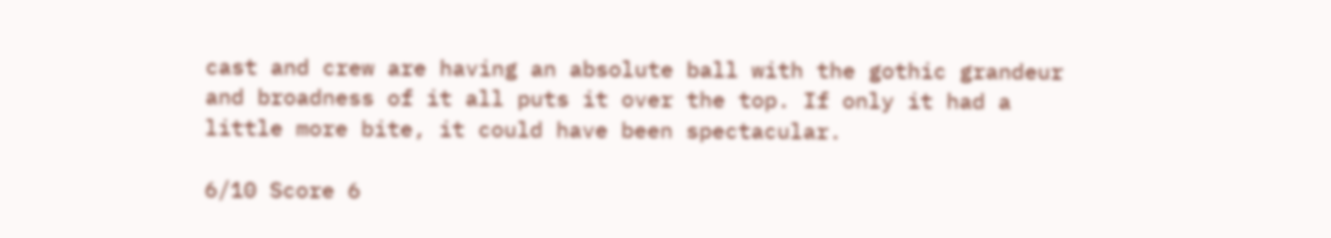cast and crew are having an absolute ball with the gothic grandeur and broadness of it all puts it over the top. If only it had a little more bite, it could have been spectacular.

6/10 Score 6